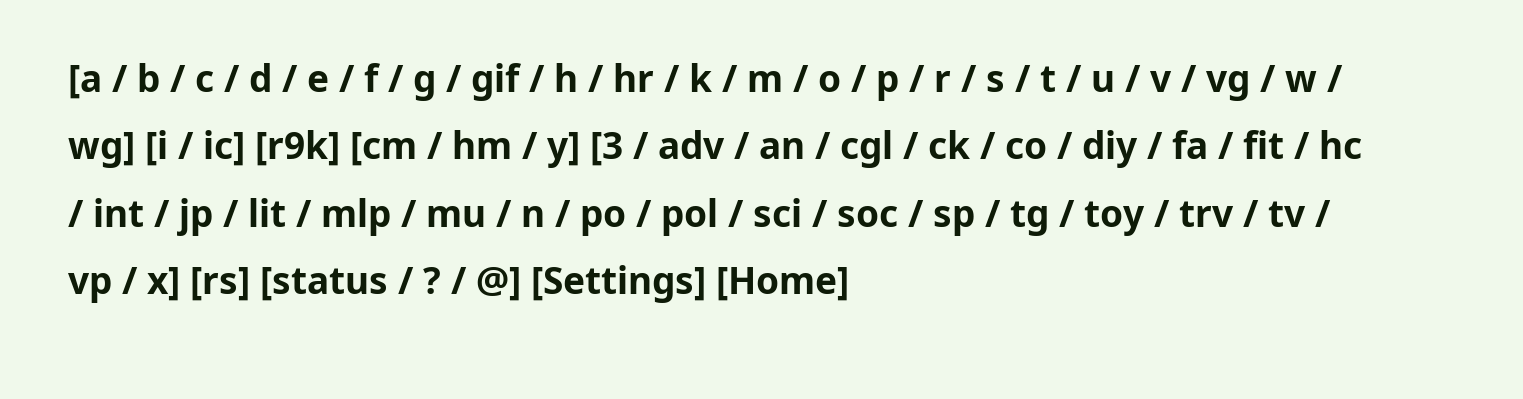[a / b / c / d / e / f / g / gif / h / hr / k / m / o / p / r / s / t / u / v / vg / w / wg] [i / ic] [r9k] [cm / hm / y] [3 / adv / an / cgl / ck / co / diy / fa / fit / hc / int / jp / lit / mlp / mu / n / po / pol / sci / soc / sp / tg / toy / trv / tv / vp / x] [rs] [status / ? / @] [Settings] [Home]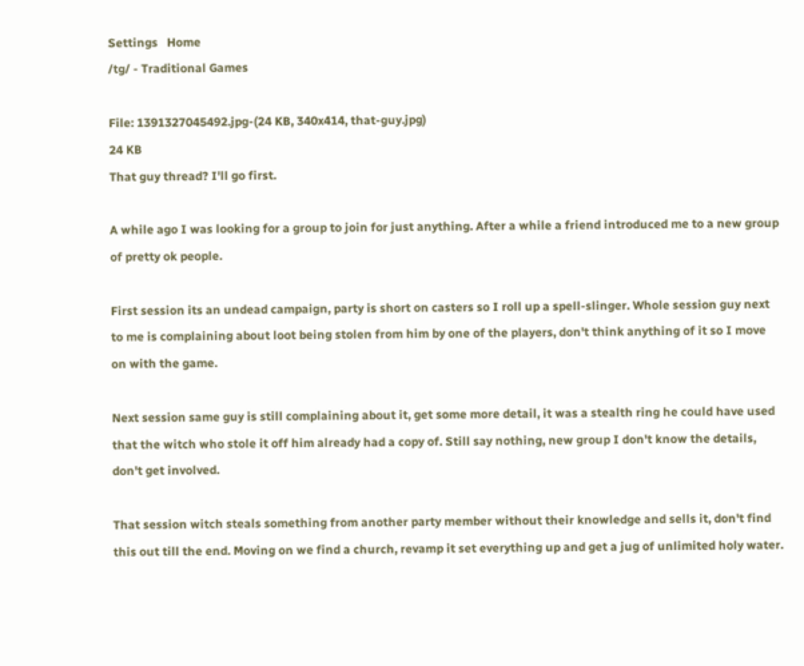Settings   Home
/tg/ - Traditional Games

File: 1391327045492.jpg-(24 KB, 340x414, that-guy.jpg)
24 KB
That guy thread? I'll go first.

A while ago I was looking for a group to join for just anything. After a while a friend introduced me to a new group of pretty ok people.

First session its an undead campaign, party is short on casters so I roll up a spell-slinger. Whole session guy next to me is complaining about loot being stolen from him by one of the players, don't think anything of it so I move on with the game.

Next session same guy is still complaining about it, get some more detail, it was a stealth ring he could have used that the witch who stole it off him already had a copy of. Still say nothing, new group I don't know the details, don't get involved.

That session witch steals something from another party member without their knowledge and sells it, don't find this out till the end. Moving on we find a church, revamp it set everything up and get a jug of unlimited holy water.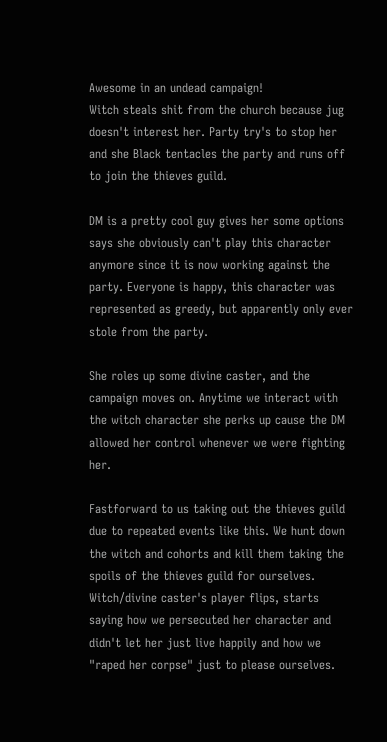Awesome in an undead campaign!
Witch steals shit from the church because jug doesn't interest her. Party try's to stop her and she Black tentacles the party and runs off to join the thieves guild.

DM is a pretty cool guy gives her some options says she obviously can't play this character anymore since it is now working against the party. Everyone is happy, this character was represented as greedy, but apparently only ever stole from the party.

She roles up some divine caster, and the campaign moves on. Anytime we interact with the witch character she perks up cause the DM allowed her control whenever we were fighting her.

Fastforward to us taking out the thieves guild due to repeated events like this. We hunt down the witch and cohorts and kill them taking the spoils of the thieves guild for ourselves. Witch/divine caster's player flips, starts saying how we persecuted her character and didn't let her just live happily and how we "raped her corpse" just to please ourselves.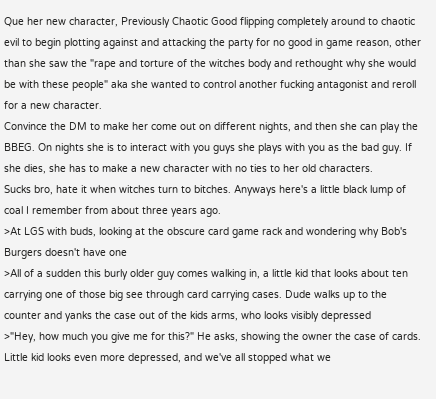Que her new character, Previously Chaotic Good flipping completely around to chaotic evil to begin plotting against and attacking the party for no good in game reason, other than she saw the "rape and torture of the witches body and rethought why she would be with these people" aka she wanted to control another fucking antagonist and reroll for a new character.
Convince the DM to make her come out on different nights, and then she can play the BBEG. On nights she is to interact with you guys she plays with you as the bad guy. If she dies, she has to make a new character with no ties to her old characters.
Sucks bro, hate it when witches turn to bitches. Anyways here's a little black lump of coal I remember from about three years ago.
>At LGS with buds, looking at the obscure card game rack and wondering why Bob's Burgers doesn't have one
>All of a sudden this burly older guy comes walking in, a little kid that looks about ten carrying one of those big see through card carrying cases. Dude walks up to the counter and yanks the case out of the kids arms, who looks visibly depressed
>"Hey, how much you give me for this?" He asks, showing the owner the case of cards. Little kid looks even more depressed, and we've all stopped what we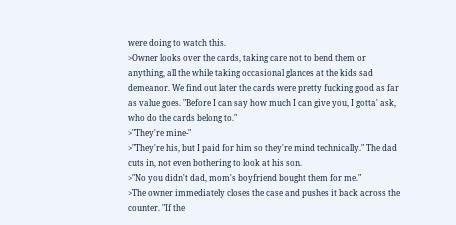were doing to watch this.
>Owner looks over the cards, taking care not to bend them or anything, all the while taking occasional glances at the kids sad demeanor. We find out later the cards were pretty fucking good as far as value goes. "Before I can say how much I can give you, I gotta' ask, who do the cards belong to."
>"They're mine-"
>"They're his, but I paid for him so they're mind technically." The dad cuts in, not even bothering to look at his son.
>"No you didn't dad, mom's boyfriend bought them for me."
>The owner immediately closes the case and pushes it back across the counter. "If the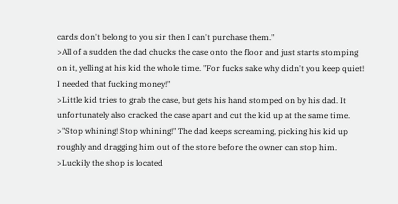cards don't belong to you sir then I can't purchase them."
>All of a sudden the dad chucks the case onto the floor and just starts stomping on it, yelling at his kid the whole time. "For fucks sake why didn't you keep quiet! I needed that fucking money!"
>Little kid tries to grab the case, but gets his hand stomped on by his dad. It unfortunately also cracked the case apart and cut the kid up at the same time.
>"Stop whining! Stop whining!" The dad keeps screaming, picking his kid up roughly and dragging him out of the store before the owner can stop him.
>Luckily the shop is located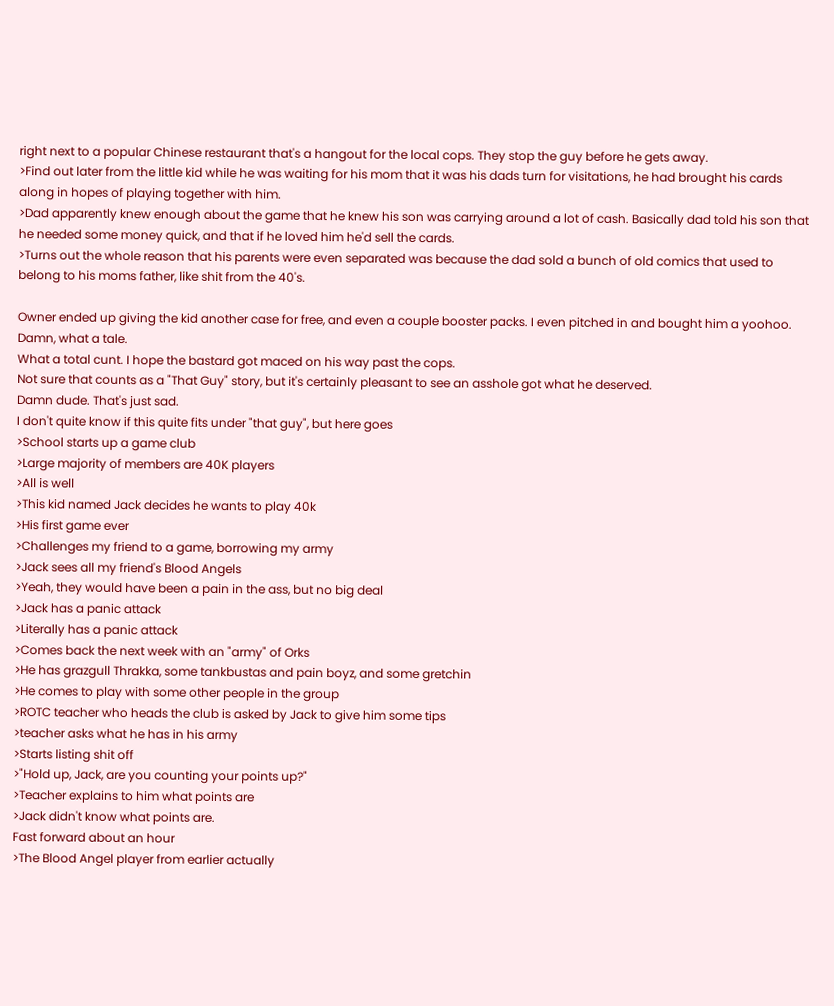right next to a popular Chinese restaurant that's a hangout for the local cops. They stop the guy before he gets away.
>Find out later from the little kid while he was waiting for his mom that it was his dads turn for visitations, he had brought his cards along in hopes of playing together with him.
>Dad apparently knew enough about the game that he knew his son was carrying around a lot of cash. Basically dad told his son that he needed some money quick, and that if he loved him he'd sell the cards.
>Turns out the whole reason that his parents were even separated was because the dad sold a bunch of old comics that used to belong to his moms father, like shit from the 40's.

Owner ended up giving the kid another case for free, and even a couple booster packs. I even pitched in and bought him a yoohoo.
Damn, what a tale.
What a total cunt. I hope the bastard got maced on his way past the cops.
Not sure that counts as a "That Guy" story, but it's certainly pleasant to see an asshole got what he deserved.
Damn dude. That's just sad.
I don't quite know if this quite fits under "that guy", but here goes
>School starts up a game club
>Large majority of members are 40K players
>All is well
>This kid named Jack decides he wants to play 40k
>His first game ever
>Challenges my friend to a game, borrowing my army
>Jack sees all my friend's Blood Angels
>Yeah, they would have been a pain in the ass, but no big deal
>Jack has a panic attack
>Literally has a panic attack
>Comes back the next week with an "army" of Orks
>He has grazgull Thrakka, some tankbustas and pain boyz, and some gretchin
>He comes to play with some other people in the group
>ROTC teacher who heads the club is asked by Jack to give him some tips
>teacher asks what he has in his army
>Starts listing shit off
>"Hold up, Jack, are you counting your points up?"
>Teacher explains to him what points are
>Jack didn't know what points are.
Fast forward about an hour
>The Blood Angel player from earlier actually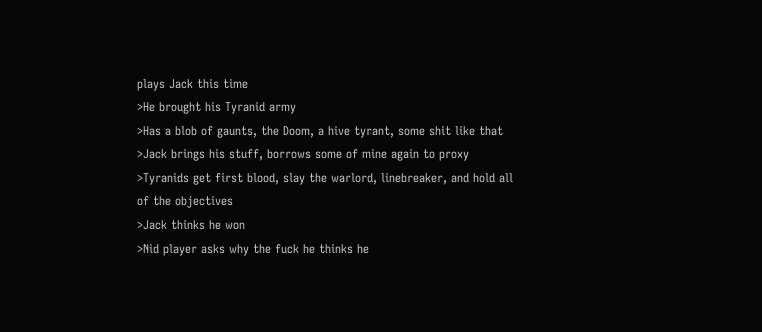plays Jack this time
>He brought his Tyranid army
>Has a blob of gaunts, the Doom, a hive tyrant, some shit like that
>Jack brings his stuff, borrows some of mine again to proxy
>Tyranids get first blood, slay the warlord, linebreaker, and hold all of the objectives
>Jack thinks he won
>Nid player asks why the fuck he thinks he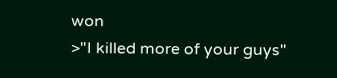won
>"I killed more of your guys"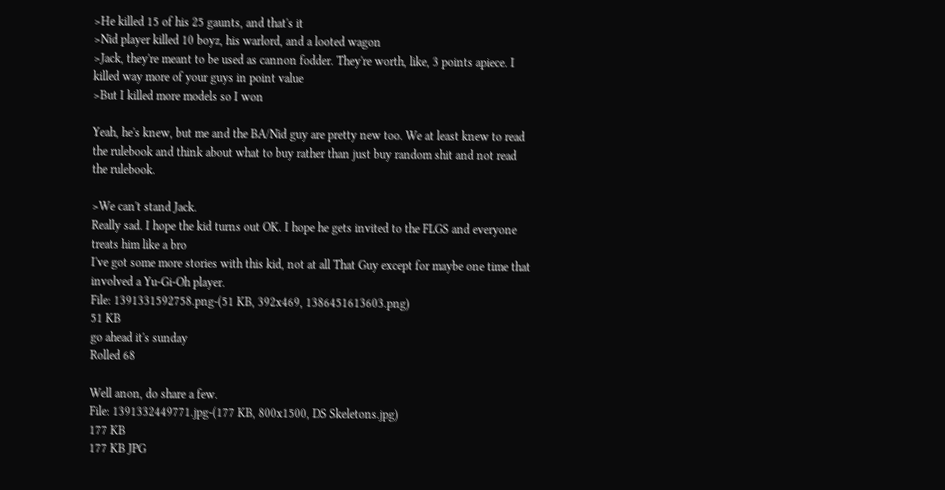>He killed 15 of his 25 gaunts, and that's it
>Nid player killed 10 boyz, his warlord, and a looted wagon
>Jack, they're meant to be used as cannon fodder. They're worth, like, 3 points apiece. I killed way more of your guys in point value
>But I killed more models so I won

Yeah, he's knew, but me and the BA/Nid guy are pretty new too. We at least knew to read the rulebook and think about what to buy rather than just buy random shit and not read the rulebook.

>We can't stand Jack.
Really sad. I hope the kid turns out OK. I hope he gets invited to the FLGS and everyone treats him like a bro
I've got some more stories with this kid, not at all That Guy except for maybe one time that involved a Yu-Gi-Oh player.
File: 1391331592758.png-(51 KB, 392x469, 1386451613603.png)
51 KB
go ahead it's sunday
Rolled 68

Well anon, do share a few.
File: 1391332449771.jpg-(177 KB, 800x1500, DS Skeletons.jpg)
177 KB
177 KB JPG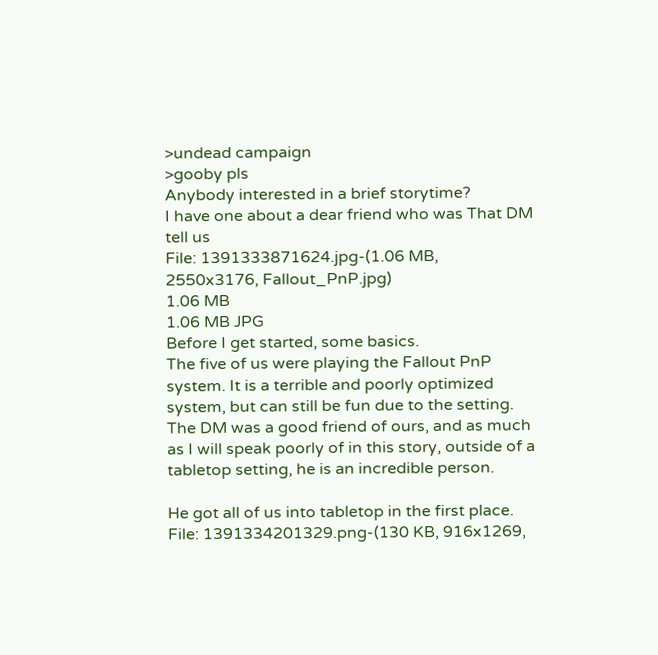>undead campaign
>gooby pls
Anybody interested in a brief storytime?
I have one about a dear friend who was That DM
tell us
File: 1391333871624.jpg-(1.06 MB, 2550x3176, Fallout_PnP.jpg)
1.06 MB
1.06 MB JPG
Before I get started, some basics.
The five of us were playing the Fallout PnP system. It is a terrible and poorly optimized system, but can still be fun due to the setting.
The DM was a good friend of ours, and as much as I will speak poorly of in this story, outside of a tabletop setting, he is an incredible person.

He got all of us into tabletop in the first place.
File: 1391334201329.png-(130 KB, 916x1269,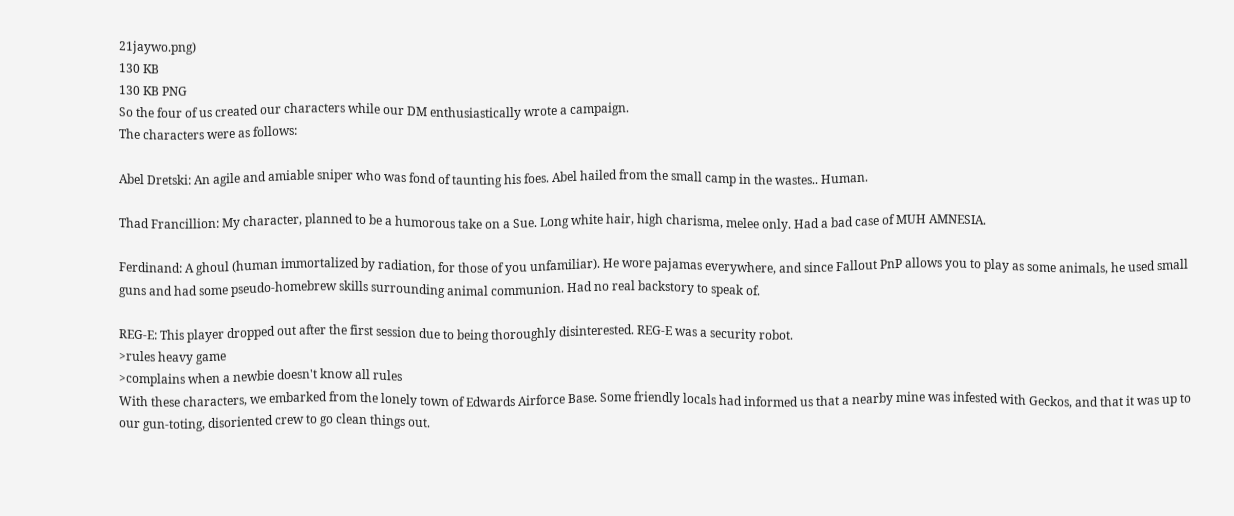21jaywo.png)
130 KB
130 KB PNG
So the four of us created our characters while our DM enthusiastically wrote a campaign.
The characters were as follows:

Abel Dretski: An agile and amiable sniper who was fond of taunting his foes. Abel hailed from the small camp in the wastes.. Human.

Thad Francillion: My character, planned to be a humorous take on a Sue. Long white hair, high charisma, melee only. Had a bad case of MUH AMNESIA.

Ferdinand: A ghoul (human immortalized by radiation, for those of you unfamiliar). He wore pajamas everywhere, and since Fallout PnP allows you to play as some animals, he used small guns and had some pseudo-homebrew skills surrounding animal communion. Had no real backstory to speak of.

REG-E: This player dropped out after the first session due to being thoroughly disinterested. REG-E was a security robot.
>rules heavy game
>complains when a newbie doesn't know all rules
With these characters, we embarked from the lonely town of Edwards Airforce Base. Some friendly locals had informed us that a nearby mine was infested with Geckos, and that it was up to our gun-toting, disoriented crew to go clean things out.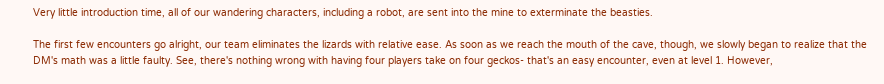Very little introduction time, all of our wandering characters, including a robot, are sent into the mine to exterminate the beasties.

The first few encounters go alright, our team eliminates the lizards with relative ease. As soon as we reach the mouth of the cave, though, we slowly began to realize that the DM's math was a little faulty. See, there's nothing wrong with having four players take on four geckos- that's an easy encounter, even at level 1. However,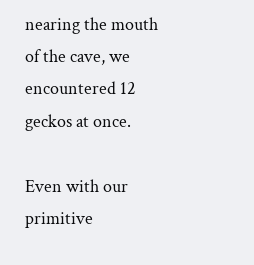nearing the mouth of the cave, we encountered 12 geckos at once.

Even with our primitive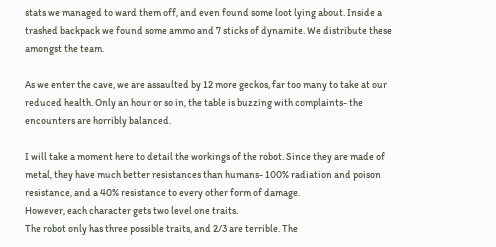stats we managed to ward them off, and even found some loot lying about. Inside a trashed backpack we found some ammo and 7 sticks of dynamite. We distribute these amongst the team.

As we enter the cave, we are assaulted by 12 more geckos, far too many to take at our reduced health. Only an hour or so in, the table is buzzing with complaints- the encounters are horribly balanced.

I will take a moment here to detail the workings of the robot. Since they are made of metal, they have much better resistances than humans- 100% radiation and poison resistance, and a 40% resistance to every other form of damage.
However, each character gets two level one traits.
The robot only has three possible traits, and 2/3 are terrible. The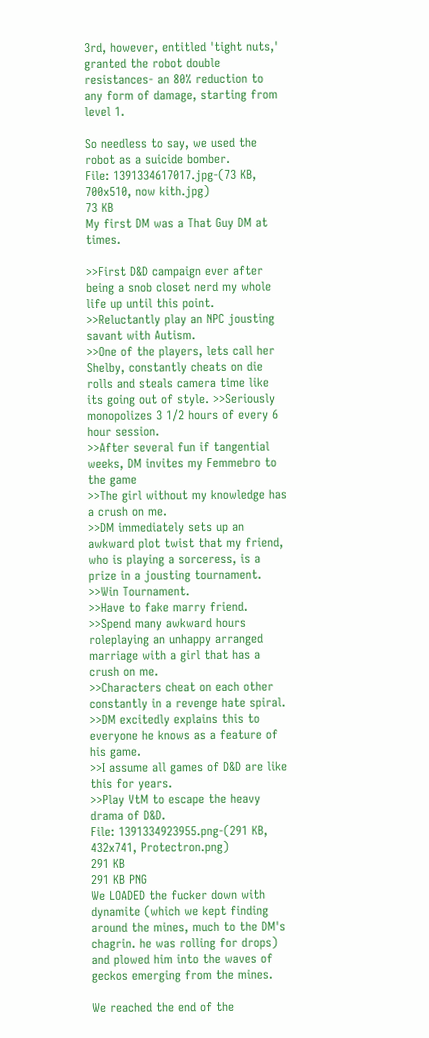3rd, however, entitled 'tight nuts,' granted the robot double resistances- an 80% reduction to any form of damage, starting from level 1.

So needless to say, we used the robot as a suicide bomber.
File: 1391334617017.jpg-(73 KB, 700x510, now kith.jpg)
73 KB
My first DM was a That Guy DM at times.

>>First D&D campaign ever after being a snob closet nerd my whole life up until this point.
>>Reluctantly play an NPC jousting savant with Autism.
>>One of the players, lets call her Shelby, constantly cheats on die rolls and steals camera time like its going out of style. >>Seriously monopolizes 3 1/2 hours of every 6 hour session.
>>After several fun if tangential weeks, DM invites my Femmebro to the game
>>The girl without my knowledge has a crush on me.
>>DM immediately sets up an awkward plot twist that my friend, who is playing a sorceress, is a prize in a jousting tournament.
>>Win Tournament.
>>Have to fake marry friend.
>>Spend many awkward hours roleplaying an unhappy arranged marriage with a girl that has a crush on me.
>>Characters cheat on each other constantly in a revenge hate spiral.
>>DM excitedly explains this to everyone he knows as a feature of his game.
>>I assume all games of D&D are like this for years.
>>Play VtM to escape the heavy drama of D&D.
File: 1391334923955.png-(291 KB, 432x741, Protectron.png)
291 KB
291 KB PNG
We LOADED the fucker down with dynamite (which we kept finding around the mines, much to the DM's chagrin. he was rolling for drops) and plowed him into the waves of geckos emerging from the mines.

We reached the end of the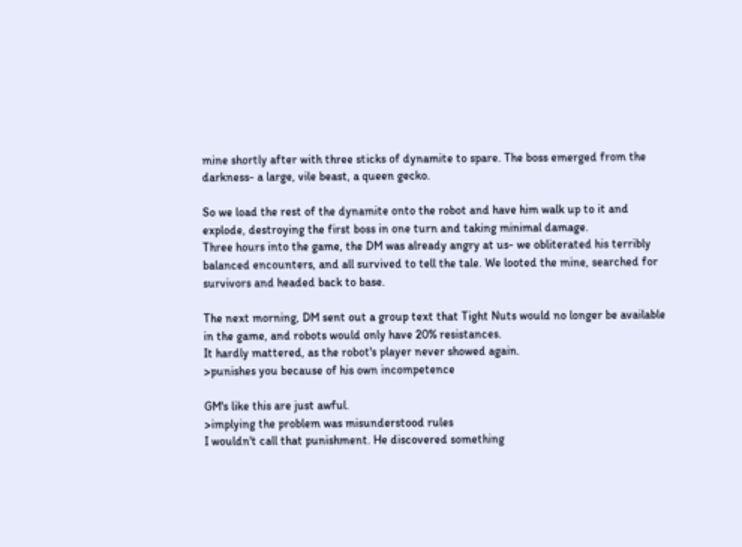mine shortly after with three sticks of dynamite to spare. The boss emerged from the darkness- a large, vile beast, a queen gecko.

So we load the rest of the dynamite onto the robot and have him walk up to it and explode, destroying the first boss in one turn and taking minimal damage.
Three hours into the game, the DM was already angry at us- we obliterated his terribly balanced encounters, and all survived to tell the tale. We looted the mine, searched for survivors and headed back to base.

The next morning, DM sent out a group text that Tight Nuts would no longer be available in the game, and robots would only have 20% resistances.
It hardly mattered, as the robot's player never showed again.
>punishes you because of his own incompetence

GM's like this are just awful.
>implying the problem was misunderstood rules
I wouldn't call that punishment. He discovered something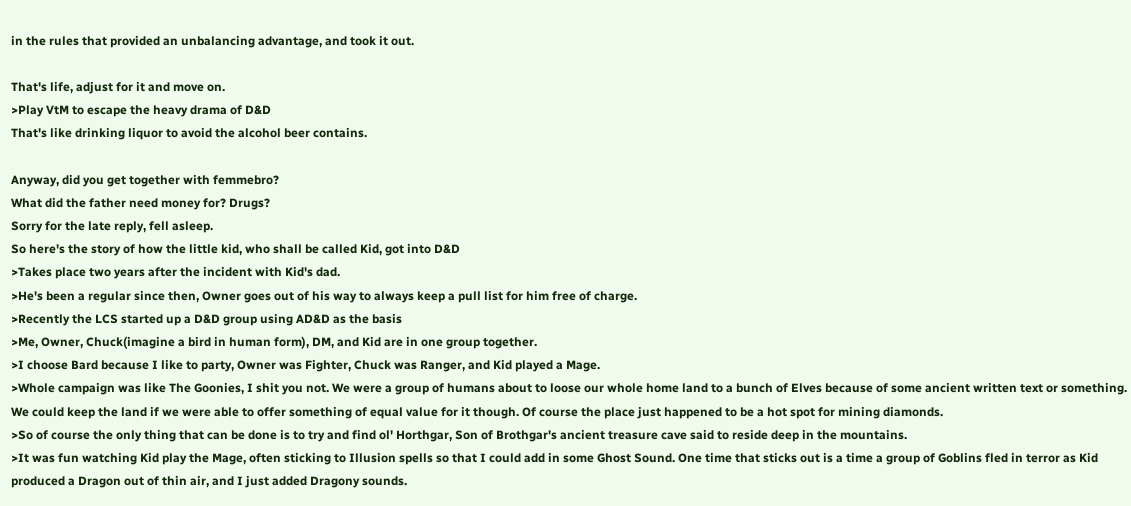in the rules that provided an unbalancing advantage, and took it out.

That's life, adjust for it and move on.
>Play VtM to escape the heavy drama of D&D
That's like drinking liquor to avoid the alcohol beer contains.

Anyway, did you get together with femmebro?
What did the father need money for? Drugs?
Sorry for the late reply, fell asleep.
So here's the story of how the little kid, who shall be called Kid, got into D&D
>Takes place two years after the incident with Kid's dad.
>He's been a regular since then, Owner goes out of his way to always keep a pull list for him free of charge.
>Recently the LCS started up a D&D group using AD&D as the basis
>Me, Owner, Chuck(imagine a bird in human form), DM, and Kid are in one group together.
>I choose Bard because I like to party, Owner was Fighter, Chuck was Ranger, and Kid played a Mage.
>Whole campaign was like The Goonies, I shit you not. We were a group of humans about to loose our whole home land to a bunch of Elves because of some ancient written text or something. We could keep the land if we were able to offer something of equal value for it though. Of course the place just happened to be a hot spot for mining diamonds.
>So of course the only thing that can be done is to try and find ol' Horthgar, Son of Brothgar's ancient treasure cave said to reside deep in the mountains.
>It was fun watching Kid play the Mage, often sticking to Illusion spells so that I could add in some Ghost Sound. One time that sticks out is a time a group of Goblins fled in terror as Kid produced a Dragon out of thin air, and I just added Dragony sounds.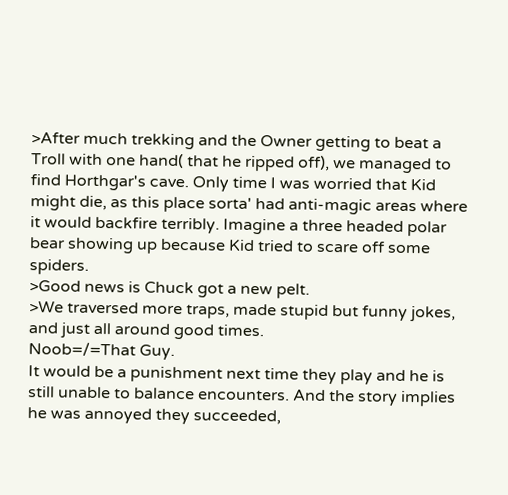>After much trekking and the Owner getting to beat a Troll with one hand( that he ripped off), we managed to find Horthgar's cave. Only time I was worried that Kid might die, as this place sorta' had anti-magic areas where it would backfire terribly. Imagine a three headed polar bear showing up because Kid tried to scare off some spiders.
>Good news is Chuck got a new pelt.
>We traversed more traps, made stupid but funny jokes, and just all around good times.
Noob=/=That Guy.
It would be a punishment next time they play and he is still unable to balance encounters. And the story implies he was annoyed they succeeded,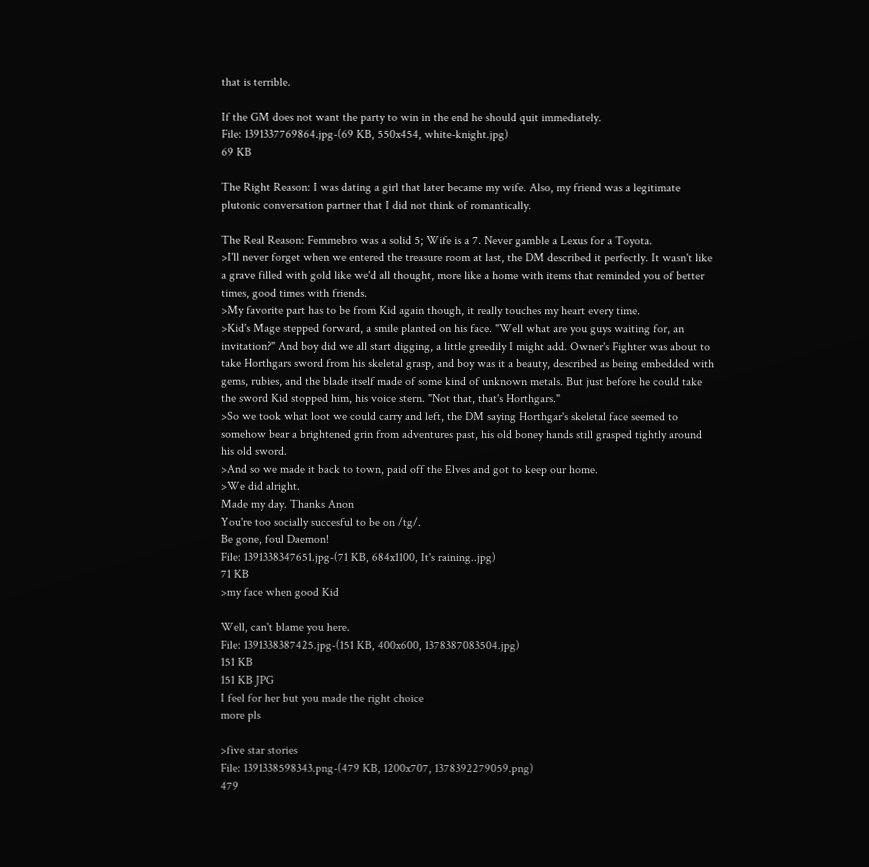that is terrible.

If the GM does not want the party to win in the end he should quit immediately.
File: 1391337769864.jpg-(69 KB, 550x454, white-knight.jpg)
69 KB

The Right Reason: I was dating a girl that later became my wife. Also, my friend was a legitimate plutonic conversation partner that I did not think of romantically.

The Real Reason: Femmebro was a solid 5; Wife is a 7. Never gamble a Lexus for a Toyota.
>I'll never forget when we entered the treasure room at last, the DM described it perfectly. It wasn't like a grave filled with gold like we'd all thought, more like a home with items that reminded you of better times, good times with friends.
>My favorite part has to be from Kid again though, it really touches my heart every time.
>Kid's Mage stepped forward, a smile planted on his face. "Well what are you guys waiting for, an invitation?" And boy did we all start digging, a little greedily I might add. Owner's Fighter was about to take Horthgars sword from his skeletal grasp, and boy was it a beauty, described as being embedded with gems, rubies, and the blade itself made of some kind of unknown metals. But just before he could take the sword Kid stopped him, his voice stern. "Not that, that's Horthgars."
>So we took what loot we could carry and left, the DM saying Horthgar's skeletal face seemed to somehow bear a brightened grin from adventures past, his old boney hands still grasped tightly around his old sword.
>And so we made it back to town, paid off the Elves and got to keep our home.
>We did alright.
Made my day. Thanks Anon
You're too socially succesful to be on /tg/.
Be gone, foul Daemon!
File: 1391338347651.jpg-(71 KB, 684x1100, It's raining..jpg)
71 KB
>my face when good Kid

Well, can't blame you here.
File: 1391338387425.jpg-(151 KB, 400x600, 1378387083504.jpg)
151 KB
151 KB JPG
I feel for her but you made the right choice
more pls

>five star stories
File: 1391338598343.png-(479 KB, 1200x707, 1378392279059.png)
479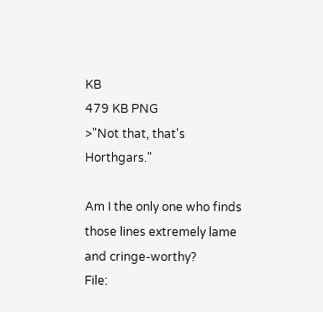KB
479 KB PNG
>"Not that, that's Horthgars."

Am I the only one who finds those lines extremely lame and cringe-worthy?
File: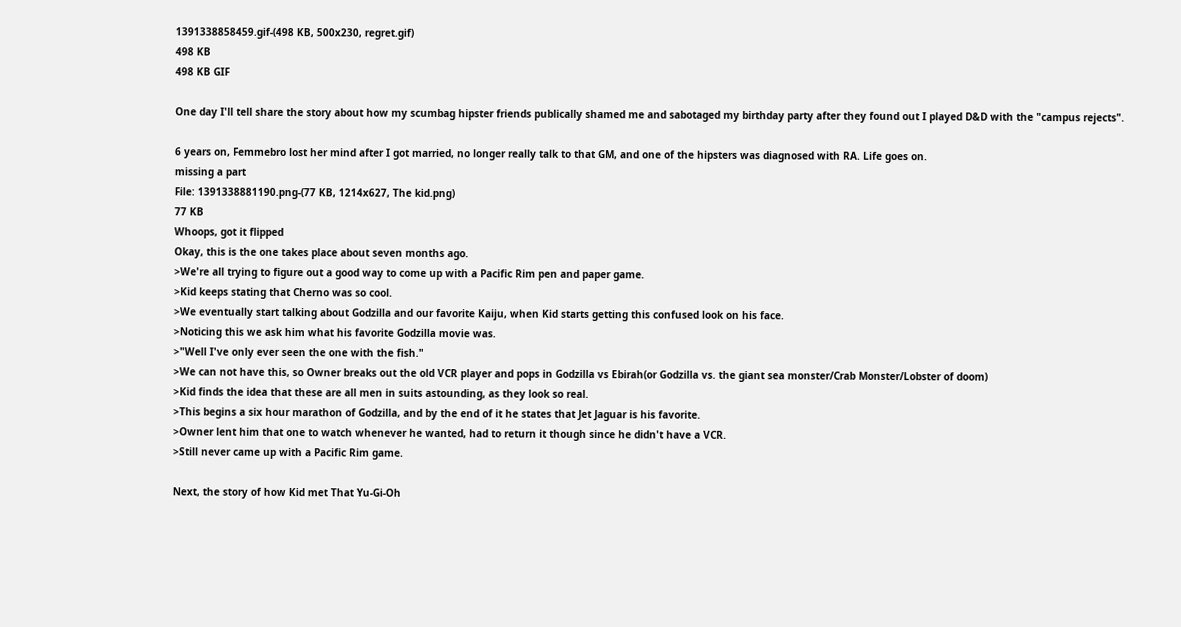1391338858459.gif-(498 KB, 500x230, regret.gif)
498 KB
498 KB GIF

One day I'll tell share the story about how my scumbag hipster friends publically shamed me and sabotaged my birthday party after they found out I played D&D with the "campus rejects".

6 years on, Femmebro lost her mind after I got married, no longer really talk to that GM, and one of the hipsters was diagnosed with RA. Life goes on.
missing a part
File: 1391338881190.png-(77 KB, 1214x627, The kid.png)
77 KB
Whoops, got it flipped
Okay, this is the one takes place about seven months ago.
>We're all trying to figure out a good way to come up with a Pacific Rim pen and paper game.
>Kid keeps stating that Cherno was so cool.
>We eventually start talking about Godzilla and our favorite Kaiju, when Kid starts getting this confused look on his face.
>Noticing this we ask him what his favorite Godzilla movie was.
>"Well I've only ever seen the one with the fish."
>We can not have this, so Owner breaks out the old VCR player and pops in Godzilla vs Ebirah(or Godzilla vs. the giant sea monster/Crab Monster/Lobster of doom)
>Kid finds the idea that these are all men in suits astounding, as they look so real.
>This begins a six hour marathon of Godzilla, and by the end of it he states that Jet Jaguar is his favorite.
>Owner lent him that one to watch whenever he wanted, had to return it though since he didn't have a VCR.
>Still never came up with a Pacific Rim game.

Next, the story of how Kid met That Yu-Gi-Oh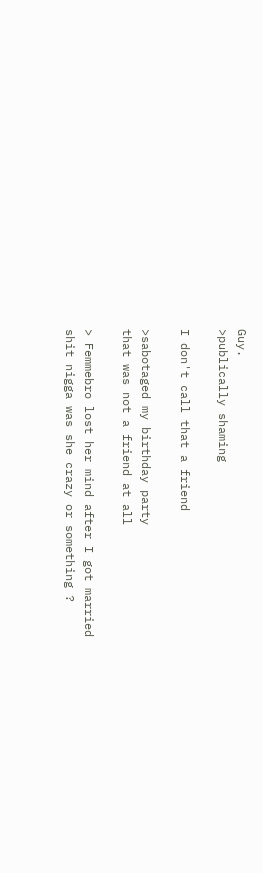Guy.
>publically shaming

I don't call that a friend

>sabotaged my birthday party
that was not a friend at all

> Femmebro lost her mind after I got married
shit nigga was she crazy or something ?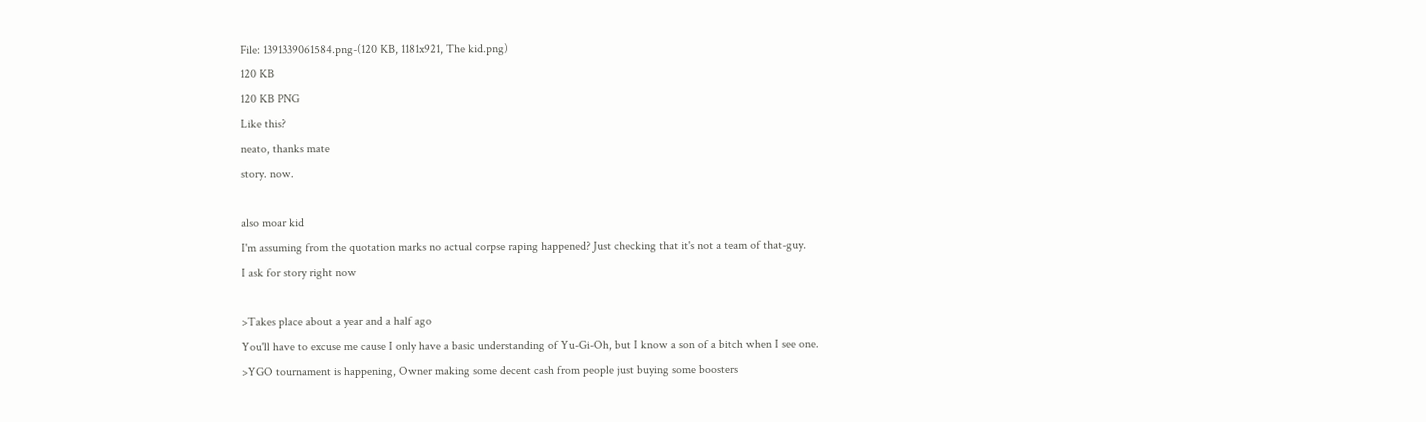File: 1391339061584.png-(120 KB, 1181x921, The kid.png)
120 KB
120 KB PNG
Like this?
neato, thanks mate
story. now.

also moar kid
I'm assuming from the quotation marks no actual corpse raping happened? Just checking that it's not a team of that-guy.
I ask for story right now

>Takes place about a year and a half ago
You'll have to excuse me cause I only have a basic understanding of Yu-Gi-Oh, but I know a son of a bitch when I see one.
>YGO tournament is happening, Owner making some decent cash from people just buying some boosters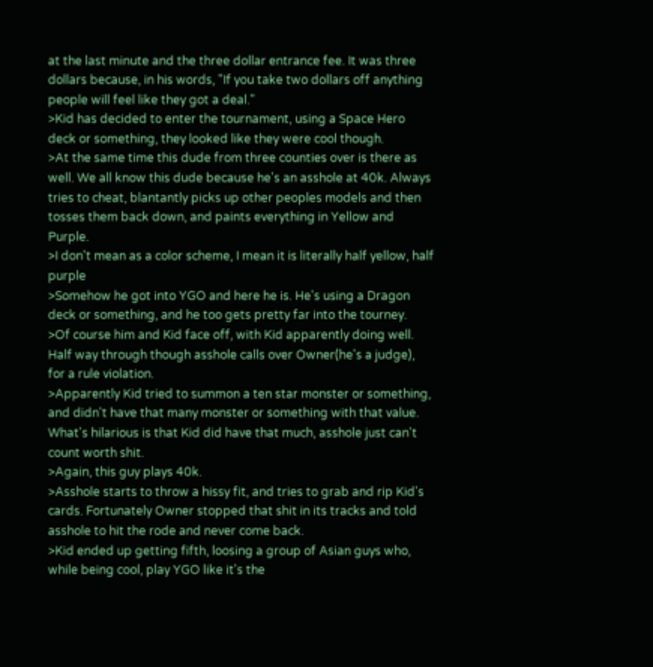at the last minute and the three dollar entrance fee. It was three dollars because, in his words, "If you take two dollars off anything people will feel like they got a deal."
>Kid has decided to enter the tournament, using a Space Hero deck or something, they looked like they were cool though.
>At the same time this dude from three counties over is there as well. We all know this dude because he's an asshole at 40k. Always tries to cheat, blantantly picks up other peoples models and then tosses them back down, and paints everything in Yellow and Purple.
>I don't mean as a color scheme, I mean it is literally half yellow, half purple
>Somehow he got into YGO and here he is. He's using a Dragon deck or something, and he too gets pretty far into the tourney.
>Of course him and Kid face off, with Kid apparently doing well. Half way through though asshole calls over Owner(he's a judge), for a rule violation.
>Apparently Kid tried to summon a ten star monster or something, and didn't have that many monster or something with that value. What's hilarious is that Kid did have that much, asshole just can't count worth shit.
>Again, this guy plays 40k.
>Asshole starts to throw a hissy fit, and tries to grab and rip Kid's cards. Fortunately Owner stopped that shit in its tracks and told asshole to hit the rode and never come back.
>Kid ended up getting fifth, loosing a group of Asian guys who, while being cool, play YGO like it's the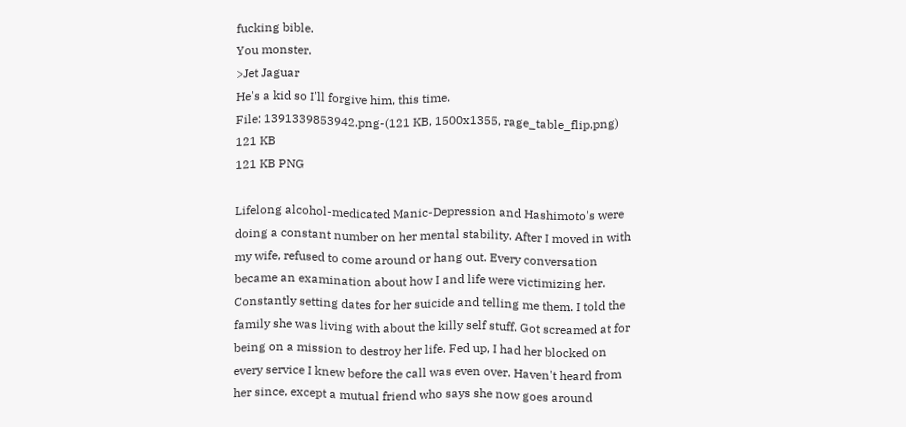fucking bible.
You monster.
>Jet Jaguar
He's a kid so I'll forgive him, this time.
File: 1391339853942.png-(121 KB, 1500x1355, rage_table_flip.png)
121 KB
121 KB PNG

Lifelong alcohol-medicated Manic-Depression and Hashimoto's were doing a constant number on her mental stability. After I moved in with my wife, refused to come around or hang out. Every conversation became an examination about how I and life were victimizing her. Constantly setting dates for her suicide and telling me them. I told the family she was living with about the killy self stuff. Got screamed at for being on a mission to destroy her life. Fed up, I had her blocked on every service I knew before the call was even over. Haven't heard from her since, except a mutual friend who says she now goes around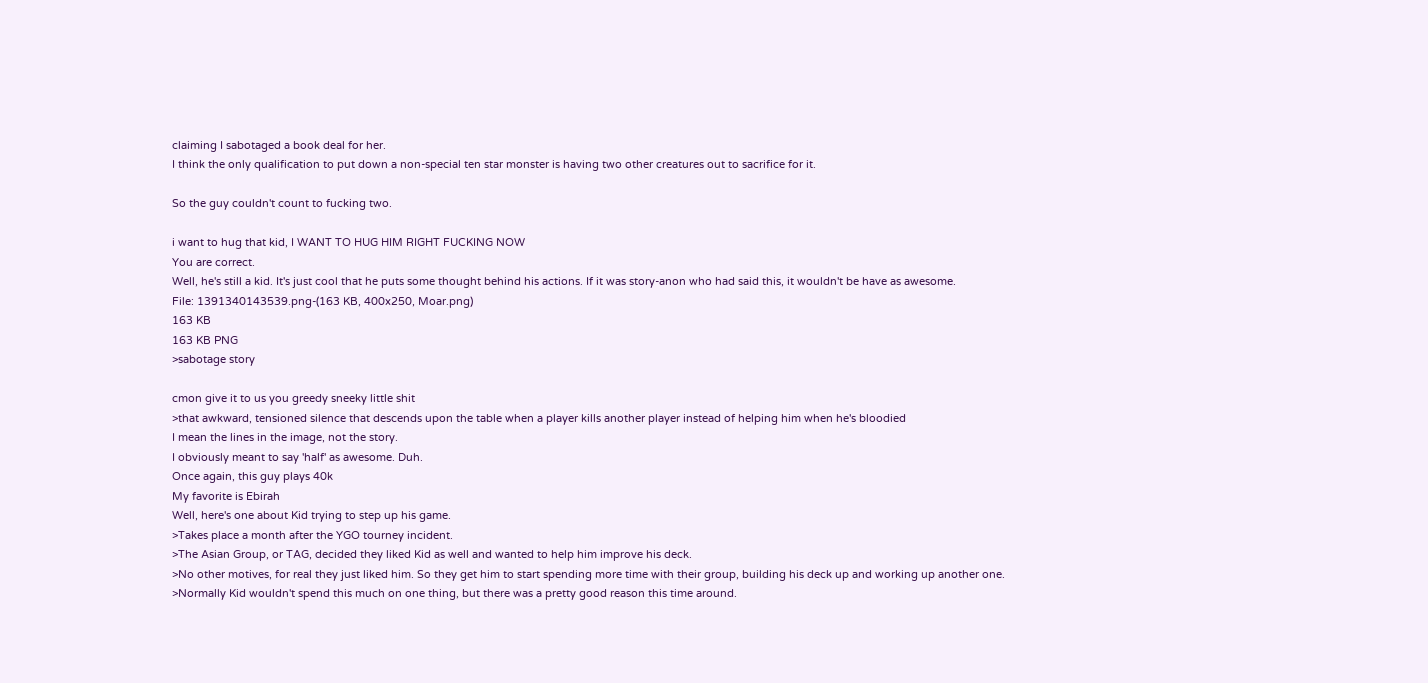claiming I sabotaged a book deal for her.
I think the only qualification to put down a non-special ten star monster is having two other creatures out to sacrifice for it.

So the guy couldn't count to fucking two.

i want to hug that kid, I WANT TO HUG HIM RIGHT FUCKING NOW
You are correct.
Well, he's still a kid. It's just cool that he puts some thought behind his actions. If it was story-anon who had said this, it wouldn't be have as awesome.
File: 1391340143539.png-(163 KB, 400x250, Moar.png)
163 KB
163 KB PNG
>sabotage story

cmon give it to us you greedy sneeky little shit
>that awkward, tensioned silence that descends upon the table when a player kills another player instead of helping him when he's bloodied
I mean the lines in the image, not the story.
I obviously meant to say 'half' as awesome. Duh.
Once again, this guy plays 40k
My favorite is Ebirah
Well, here's one about Kid trying to step up his game.
>Takes place a month after the YGO tourney incident.
>The Asian Group, or TAG, decided they liked Kid as well and wanted to help him improve his deck.
>No other motives, for real they just liked him. So they get him to start spending more time with their group, building his deck up and working up another one.
>Normally Kid wouldn't spend this much on one thing, but there was a pretty good reason this time around.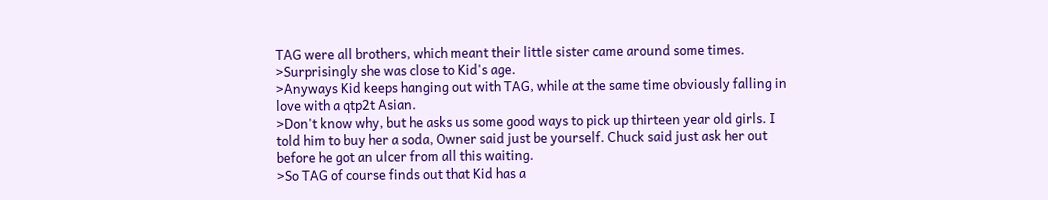TAG were all brothers, which meant their little sister came around some times.
>Surprisingly she was close to Kid's age.
>Anyways Kid keeps hanging out with TAG, while at the same time obviously falling in love with a qtp2t Asian.
>Don't know why, but he asks us some good ways to pick up thirteen year old girls. I told him to buy her a soda, Owner said just be yourself. Chuck said just ask her out before he got an ulcer from all this waiting.
>So TAG of course finds out that Kid has a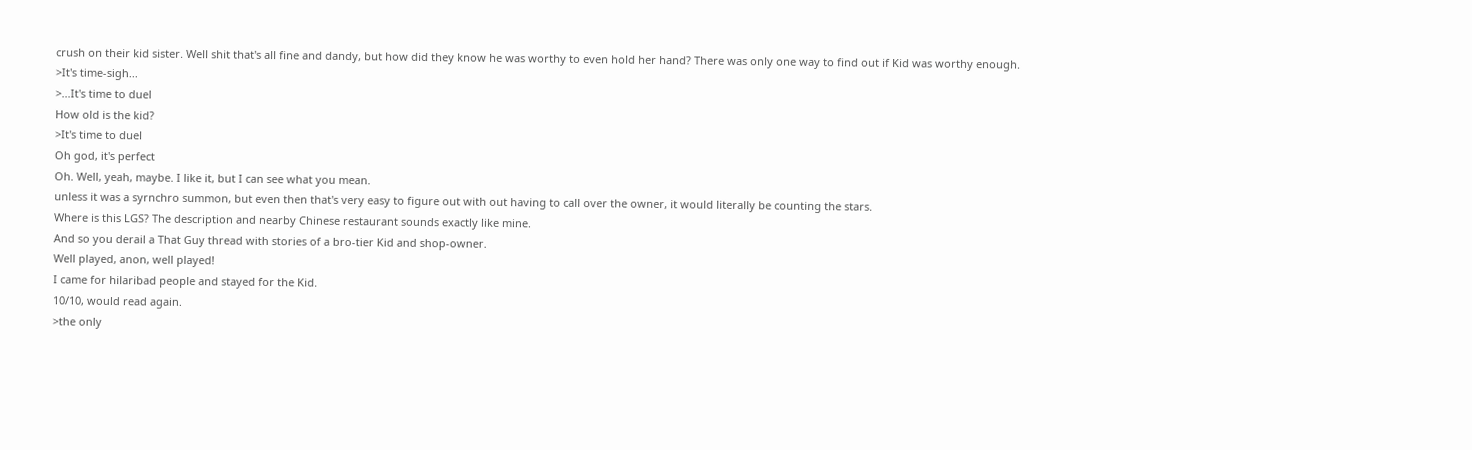crush on their kid sister. Well shit that's all fine and dandy, but how did they know he was worthy to even hold her hand? There was only one way to find out if Kid was worthy enough.
>It's time-sigh...
>...It's time to duel
How old is the kid?
>It's time to duel
Oh god, it's perfect
Oh. Well, yeah, maybe. I like it, but I can see what you mean.
unless it was a syrnchro summon, but even then that's very easy to figure out with out having to call over the owner, it would literally be counting the stars.
Where is this LGS? The description and nearby Chinese restaurant sounds exactly like mine.
And so you derail a That Guy thread with stories of a bro-tier Kid and shop-owner.
Well played, anon, well played!
I came for hilaribad people and stayed for the Kid.
10/10, would read again.
>the only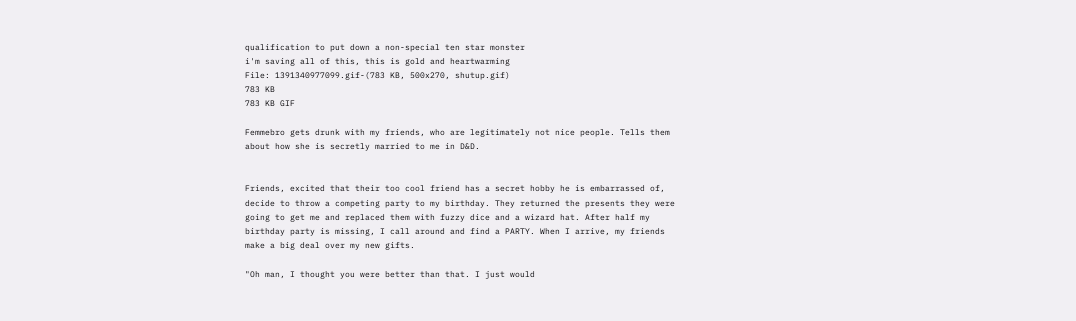qualification to put down a non-special ten star monster
i'm saving all of this, this is gold and heartwarming
File: 1391340977099.gif-(783 KB, 500x270, shutup.gif)
783 KB
783 KB GIF

Femmebro gets drunk with my friends, who are legitimately not nice people. Tells them about how she is secretly married to me in D&D.


Friends, excited that their too cool friend has a secret hobby he is embarrassed of, decide to throw a competing party to my birthday. They returned the presents they were going to get me and replaced them with fuzzy dice and a wizard hat. After half my birthday party is missing, I call around and find a PARTY. When I arrive, my friends make a big deal over my new gifts.

"Oh man, I thought you were better than that. I just would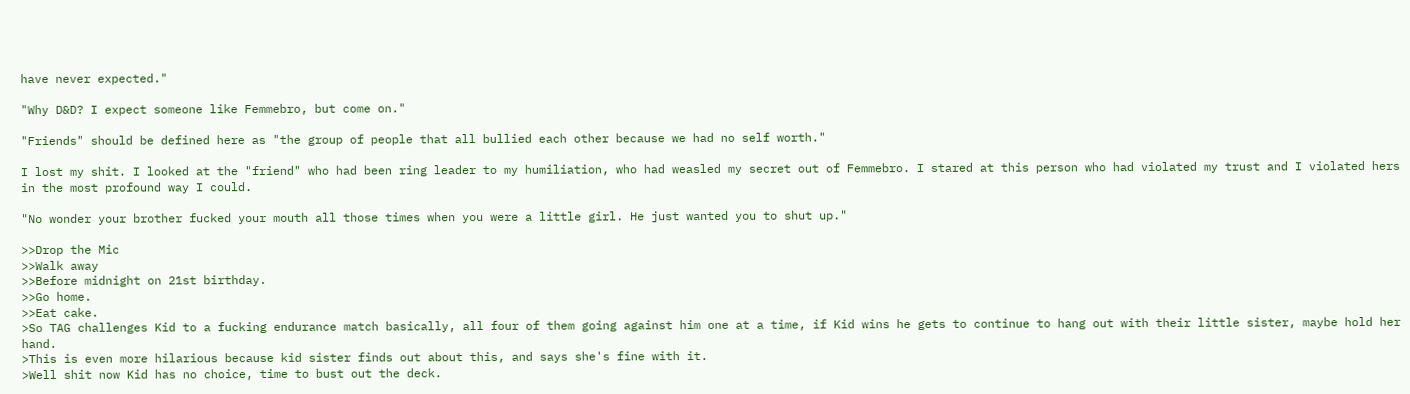have never expected."

"Why D&D? I expect someone like Femmebro, but come on."

"Friends" should be defined here as "the group of people that all bullied each other because we had no self worth."

I lost my shit. I looked at the "friend" who had been ring leader to my humiliation, who had weasled my secret out of Femmebro. I stared at this person who had violated my trust and I violated hers in the most profound way I could.

"No wonder your brother fucked your mouth all those times when you were a little girl. He just wanted you to shut up."

>>Drop the Mic
>>Walk away
>>Before midnight on 21st birthday.
>>Go home.
>>Eat cake.
>So TAG challenges Kid to a fucking endurance match basically, all four of them going against him one at a time, if Kid wins he gets to continue to hang out with their little sister, maybe hold her hand.
>This is even more hilarious because kid sister finds out about this, and says she's fine with it.
>Well shit now Kid has no choice, time to bust out the deck.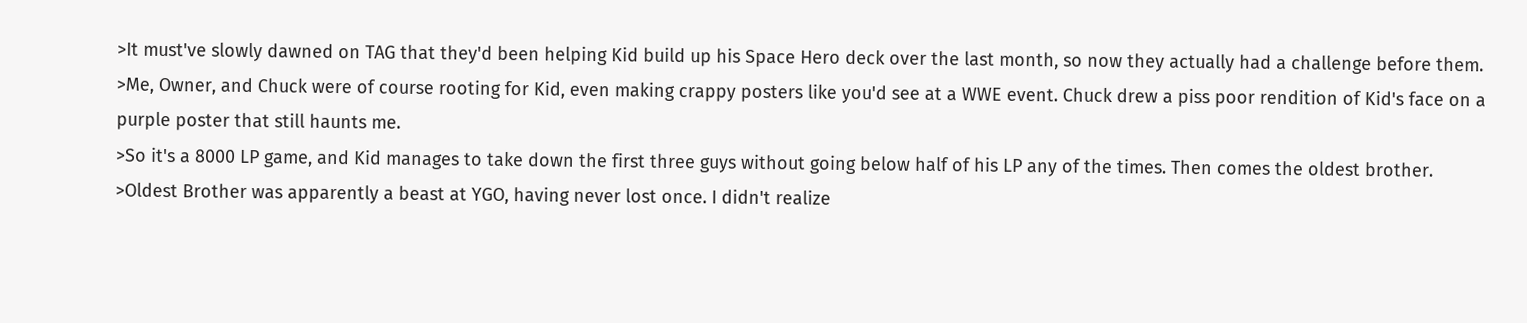>It must've slowly dawned on TAG that they'd been helping Kid build up his Space Hero deck over the last month, so now they actually had a challenge before them.
>Me, Owner, and Chuck were of course rooting for Kid, even making crappy posters like you'd see at a WWE event. Chuck drew a piss poor rendition of Kid's face on a purple poster that still haunts me.
>So it's a 8000 LP game, and Kid manages to take down the first three guys without going below half of his LP any of the times. Then comes the oldest brother.
>Oldest Brother was apparently a beast at YGO, having never lost once. I didn't realize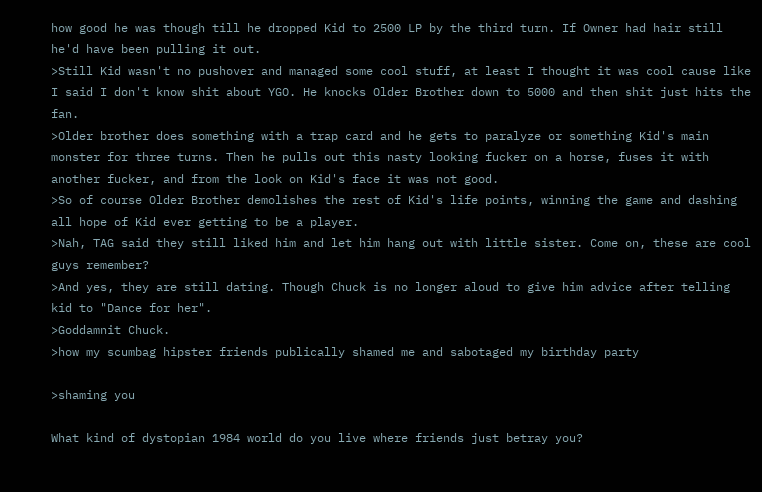how good he was though till he dropped Kid to 2500 LP by the third turn. If Owner had hair still he'd have been pulling it out.
>Still Kid wasn't no pushover and managed some cool stuff, at least I thought it was cool cause like I said I don't know shit about YGO. He knocks Older Brother down to 5000 and then shit just hits the fan.
>Older brother does something with a trap card and he gets to paralyze or something Kid's main monster for three turns. Then he pulls out this nasty looking fucker on a horse, fuses it with another fucker, and from the look on Kid's face it was not good.
>So of course Older Brother demolishes the rest of Kid's life points, winning the game and dashing all hope of Kid ever getting to be a player.
>Nah, TAG said they still liked him and let him hang out with little sister. Come on, these are cool guys remember?
>And yes, they are still dating. Though Chuck is no longer aloud to give him advice after telling kid to "Dance for her".
>Goddamnit Chuck.
>how my scumbag hipster friends publically shamed me and sabotaged my birthday party

>shaming you

What kind of dystopian 1984 world do you live where friends just betray you?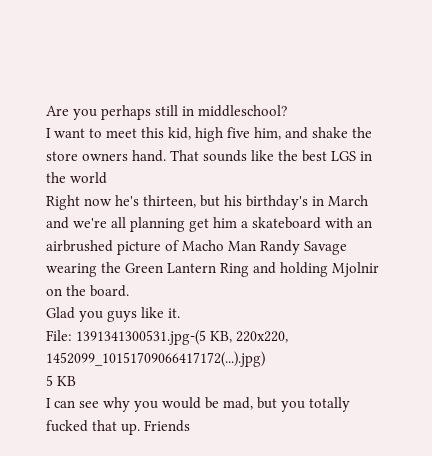Are you perhaps still in middleschool?
I want to meet this kid, high five him, and shake the store owners hand. That sounds like the best LGS in the world
Right now he's thirteen, but his birthday's in March and we're all planning get him a skateboard with an airbrushed picture of Macho Man Randy Savage wearing the Green Lantern Ring and holding Mjolnir on the board.
Glad you guys like it.
File: 1391341300531.jpg-(5 KB, 220x220, 1452099_10151709066417172(...).jpg)
5 KB
I can see why you would be mad, but you totally fucked that up. Friends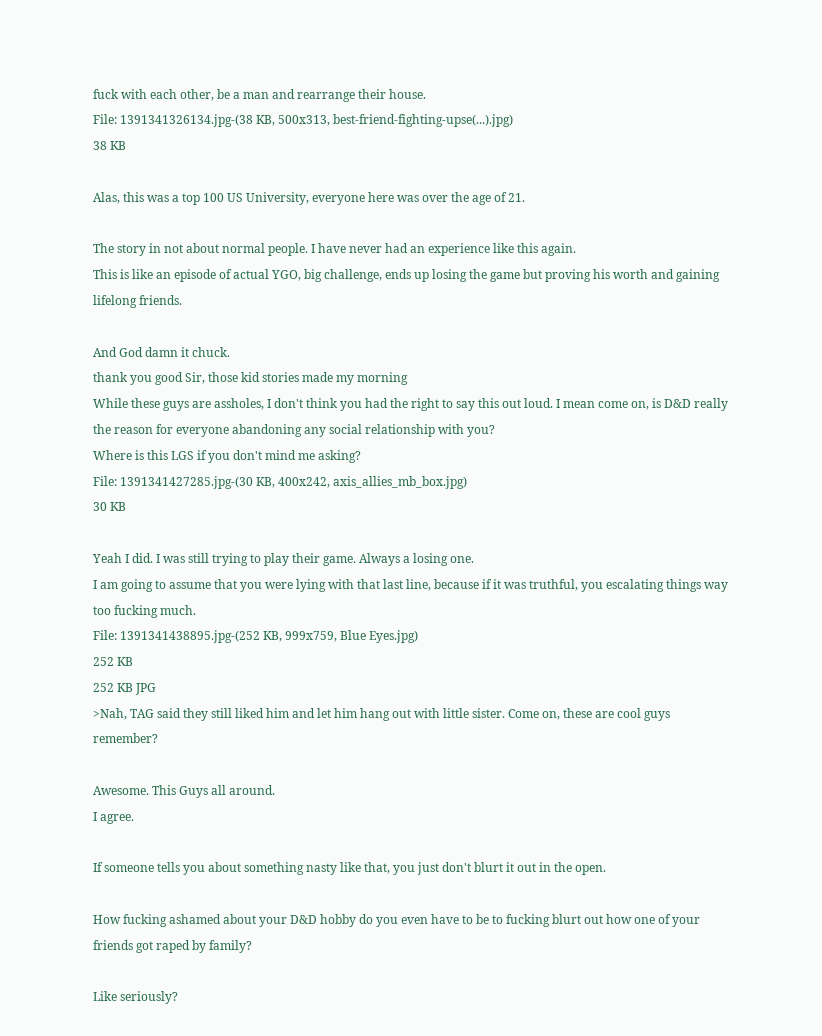fuck with each other, be a man and rearrange their house.
File: 1391341326134.jpg-(38 KB, 500x313, best-friend-fighting-upse(...).jpg)
38 KB

Alas, this was a top 100 US University, everyone here was over the age of 21.

The story in not about normal people. I have never had an experience like this again.
This is like an episode of actual YGO, big challenge, ends up losing the game but proving his worth and gaining lifelong friends.

And God damn it chuck.
thank you good Sir, those kid stories made my morning
While these guys are assholes, I don't think you had the right to say this out loud. I mean come on, is D&D really the reason for everyone abandoning any social relationship with you?
Where is this LGS if you don't mind me asking?
File: 1391341427285.jpg-(30 KB, 400x242, axis_allies_mb_box.jpg)
30 KB

Yeah I did. I was still trying to play their game. Always a losing one.
I am going to assume that you were lying with that last line, because if it was truthful, you escalating things way too fucking much.
File: 1391341438895.jpg-(252 KB, 999x759, Blue Eyes.jpg)
252 KB
252 KB JPG
>Nah, TAG said they still liked him and let him hang out with little sister. Come on, these are cool guys remember?

Awesome. This Guys all around.
I agree.

If someone tells you about something nasty like that, you just don't blurt it out in the open.

How fucking ashamed about your D&D hobby do you even have to be to fucking blurt out how one of your friends got raped by family?

Like seriously?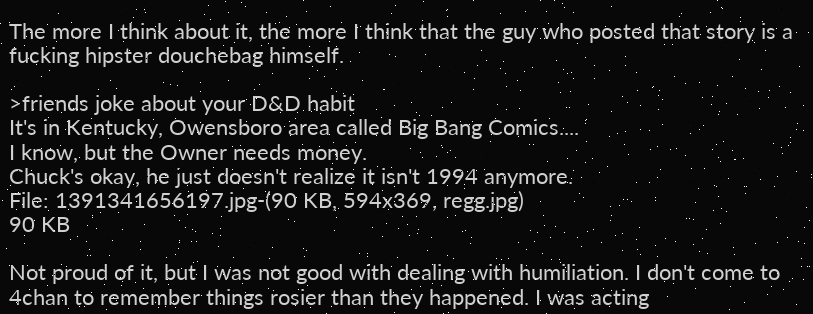The more I think about it, the more I think that the guy who posted that story is a fucking hipster douchebag himself.

>friends joke about your D&D habit
It's in Kentucky, Owensboro area called Big Bang Comics....
I know, but the Owner needs money.
Chuck's okay, he just doesn't realize it isn't 1994 anymore.
File: 1391341656197.jpg-(90 KB, 594x369, regg.jpg)
90 KB

Not proud of it, but I was not good with dealing with humiliation. I don't come to 4chan to remember things rosier than they happened. I was acting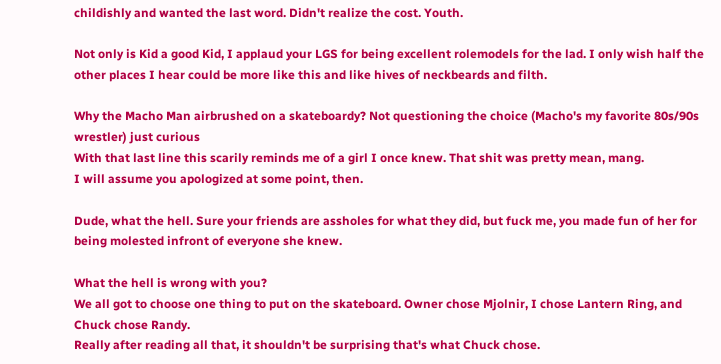childishly and wanted the last word. Didn't realize the cost. Youth.

Not only is Kid a good Kid, I applaud your LGS for being excellent rolemodels for the lad. I only wish half the other places I hear could be more like this and like hives of neckbeards and filth.

Why the Macho Man airbrushed on a skateboardy? Not questioning the choice (Macho's my favorite 80s/90s wrestler) just curious
With that last line this scarily reminds me of a girl I once knew. That shit was pretty mean, mang.
I will assume you apologized at some point, then.

Dude, what the hell. Sure your friends are assholes for what they did, but fuck me, you made fun of her for being molested infront of everyone she knew.

What the hell is wrong with you?
We all got to choose one thing to put on the skateboard. Owner chose Mjolnir, I chose Lantern Ring, and Chuck chose Randy.
Really after reading all that, it shouldn't be surprising that's what Chuck chose.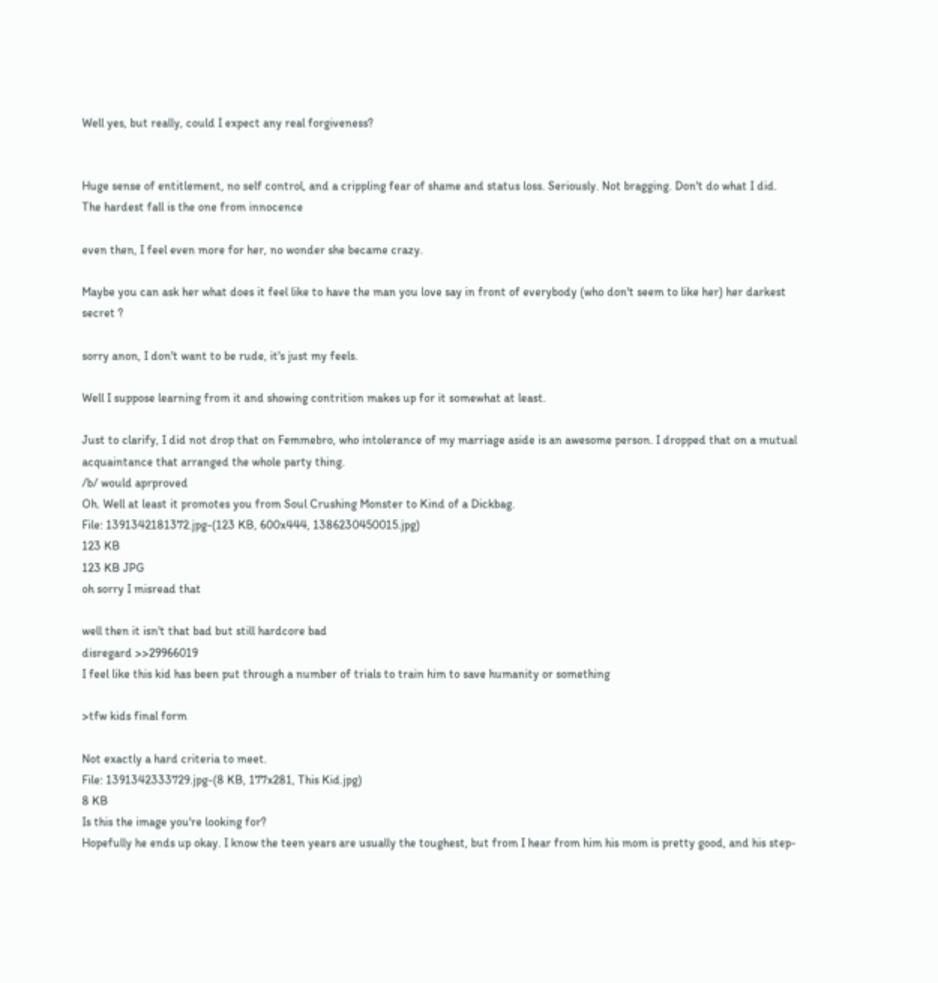Well yes, but really, could I expect any real forgiveness?


Huge sense of entitlement, no self control, and a crippling fear of shame and status loss. Seriously. Not bragging. Don't do what I did.
The hardest fall is the one from innocence

even then, I feel even more for her, no wonder she became crazy.

Maybe you can ask her what does it feel like to have the man you love say in front of everybody (who don't seem to like her) her darkest secret ?

sorry anon, I don't want to be rude, it's just my feels.

Well I suppose learning from it and showing contrition makes up for it somewhat at least.

Just to clarify, I did not drop that on Femmebro, who intolerance of my marriage aside is an awesome person. I dropped that on a mutual acquaintance that arranged the whole party thing.
/b/ would aprproved
Oh. Well at least it promotes you from Soul Crushing Monster to Kind of a Dickbag.
File: 1391342181372.jpg-(123 KB, 600x444, 1386230450015.jpg)
123 KB
123 KB JPG
oh sorry I misread that

well then it isn't that bad but still hardcore bad
disregard >>29966019
I feel like this kid has been put through a number of trials to train him to save humanity or something

>tfw kids final form

Not exactly a hard criteria to meet.
File: 1391342333729.jpg-(8 KB, 177x281, This Kid.jpg)
8 KB
Is this the image you're looking for?
Hopefully he ends up okay. I know the teen years are usually the toughest, but from I hear from him his mom is pretty good, and his step-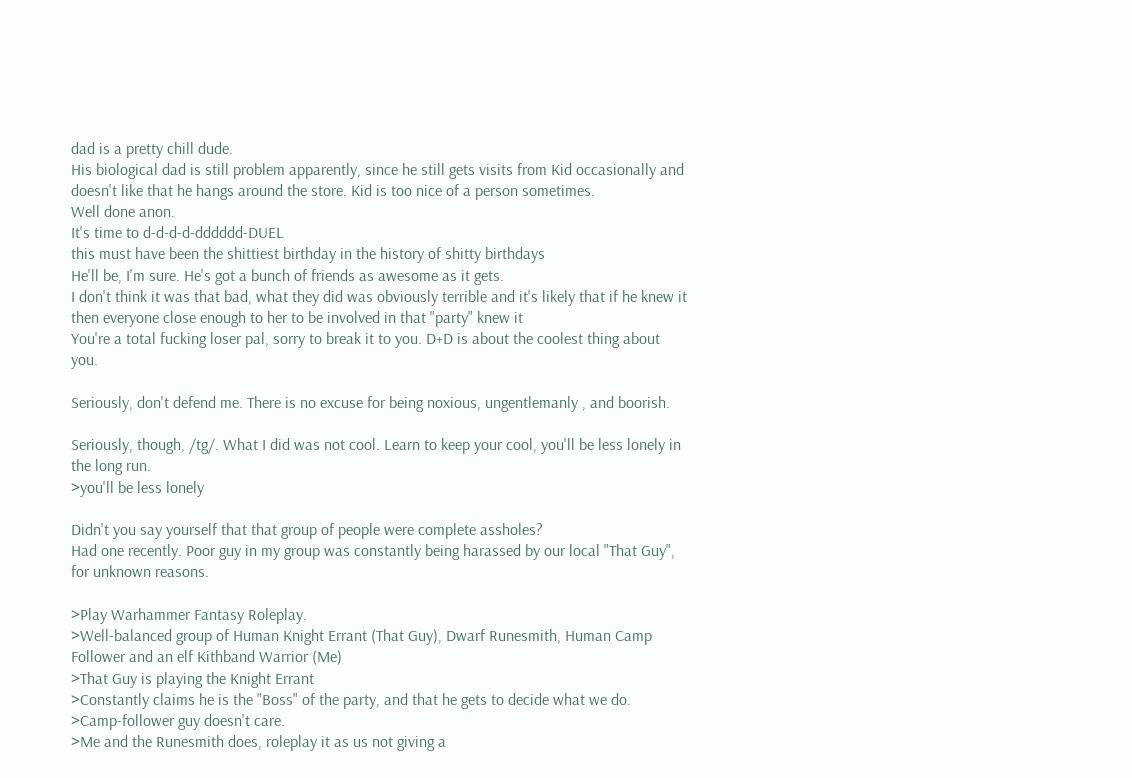dad is a pretty chill dude.
His biological dad is still problem apparently, since he still gets visits from Kid occasionally and doesn't like that he hangs around the store. Kid is too nice of a person sometimes.
Well done anon.
It's time to d-d-d-d-dddddd-DUEL
this must have been the shittiest birthday in the history of shitty birthdays
He'll be, I'm sure. He's got a bunch of friends as awesome as it gets.
I don't think it was that bad, what they did was obviously terrible and it's likely that if he knew it then everyone close enough to her to be involved in that "party" knew it
You're a total fucking loser pal, sorry to break it to you. D+D is about the coolest thing about you.

Seriously, don't defend me. There is no excuse for being noxious, ungentlemanly , and boorish.

Seriously, though, /tg/. What I did was not cool. Learn to keep your cool, you'll be less lonely in the long run.
>you'll be less lonely

Didn't you say yourself that that group of people were complete assholes?
Had one recently. Poor guy in my group was constantly being harassed by our local "That Guy", for unknown reasons.

>Play Warhammer Fantasy Roleplay.
>Well-balanced group of Human Knight Errant (That Guy), Dwarf Runesmith, Human Camp Follower and an elf Kithband Warrior (Me)
>That Guy is playing the Knight Errant
>Constantly claims he is the "Boss" of the party, and that he gets to decide what we do.
>Camp-follower guy doesn't care.
>Me and the Runesmith does, roleplay it as us not giving a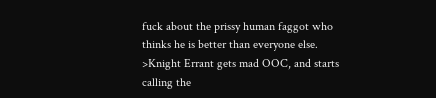fuck about the prissy human faggot who thinks he is better than everyone else.
>Knight Errant gets mad OOC, and starts calling the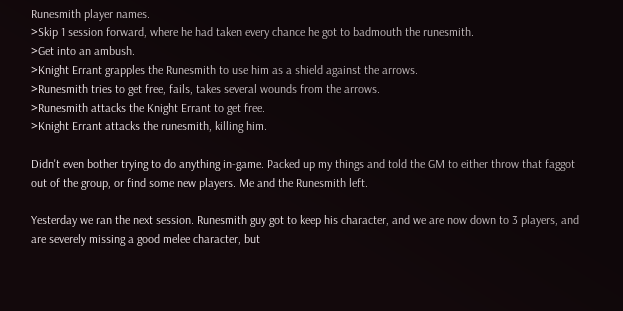Runesmith player names.
>Skip 1 session forward, where he had taken every chance he got to badmouth the runesmith.
>Get into an ambush.
>Knight Errant grapples the Runesmith to use him as a shield against the arrows.
>Runesmith tries to get free, fails, takes several wounds from the arrows.
>Runesmith attacks the Knight Errant to get free.
>Knight Errant attacks the runesmith, killing him.

Didn't even bother trying to do anything in-game. Packed up my things and told the GM to either throw that faggot out of the group, or find some new players. Me and the Runesmith left.

Yesterday we ran the next session. Runesmith guy got to keep his character, and we are now down to 3 players, and are severely missing a good melee character, but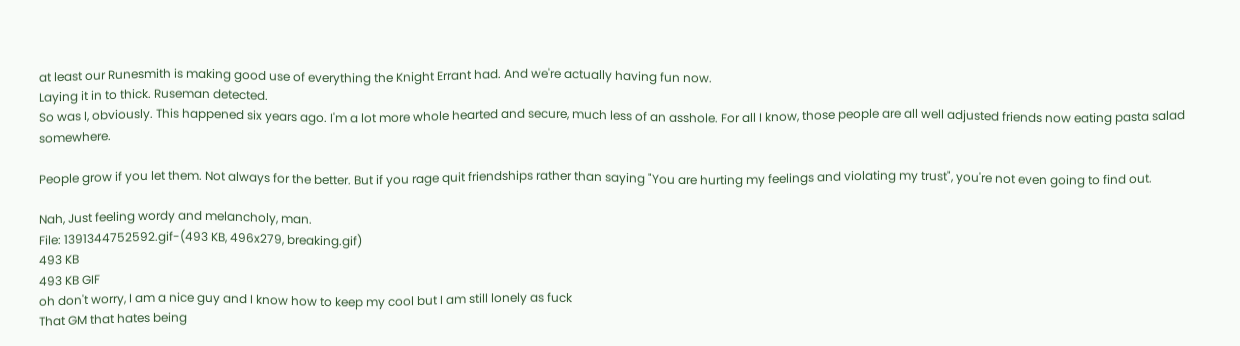at least our Runesmith is making good use of everything the Knight Errant had. And we're actually having fun now.
Laying it in to thick. Ruseman detected.
So was I, obviously. This happened six years ago. I'm a lot more whole hearted and secure, much less of an asshole. For all I know, those people are all well adjusted friends now eating pasta salad somewhere.

People grow if you let them. Not always for the better. But if you rage quit friendships rather than saying "You are hurting my feelings and violating my trust", you're not even going to find out.

Nah, Just feeling wordy and melancholy, man.
File: 1391344752592.gif-(493 KB, 496x279, breaking.gif)
493 KB
493 KB GIF
oh don't worry, I am a nice guy and I know how to keep my cool but I am still lonely as fuck
That GM that hates being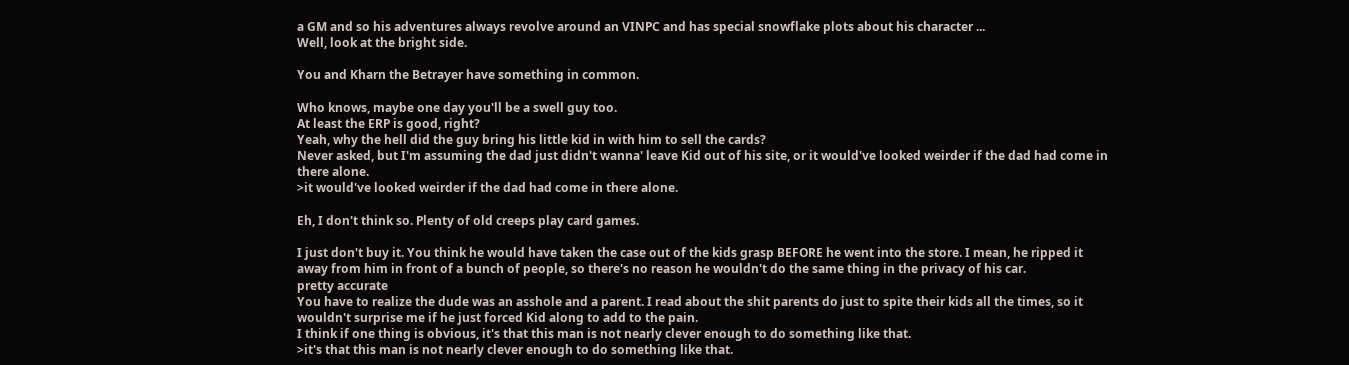a GM and so his adventures always revolve around an VINPC and has special snowflake plots about his character ...
Well, look at the bright side.

You and Kharn the Betrayer have something in common.

Who knows, maybe one day you'll be a swell guy too.
At least the ERP is good, right?
Yeah, why the hell did the guy bring his little kid in with him to sell the cards?
Never asked, but I'm assuming the dad just didn't wanna' leave Kid out of his site, or it would've looked weirder if the dad had come in there alone.
>it would've looked weirder if the dad had come in there alone.

Eh, I don't think so. Plenty of old creeps play card games.

I just don't buy it. You think he would have taken the case out of the kids grasp BEFORE he went into the store. I mean, he ripped it away from him in front of a bunch of people, so there's no reason he wouldn't do the same thing in the privacy of his car.
pretty accurate
You have to realize the dude was an asshole and a parent. I read about the shit parents do just to spite their kids all the times, so it wouldn't surprise me if he just forced Kid along to add to the pain.
I think if one thing is obvious, it's that this man is not nearly clever enough to do something like that.
>it's that this man is not nearly clever enough to do something like that.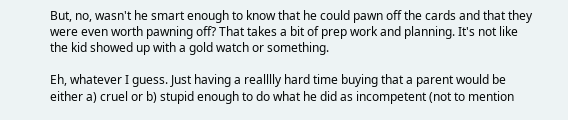But, no, wasn't he smart enough to know that he could pawn off the cards and that they were even worth pawning off? That takes a bit of prep work and planning. It's not like the kid showed up with a gold watch or something.

Eh, whatever I guess. Just having a realllly hard time buying that a parent would be either a) cruel or b) stupid enough to do what he did as incompetent (not to mention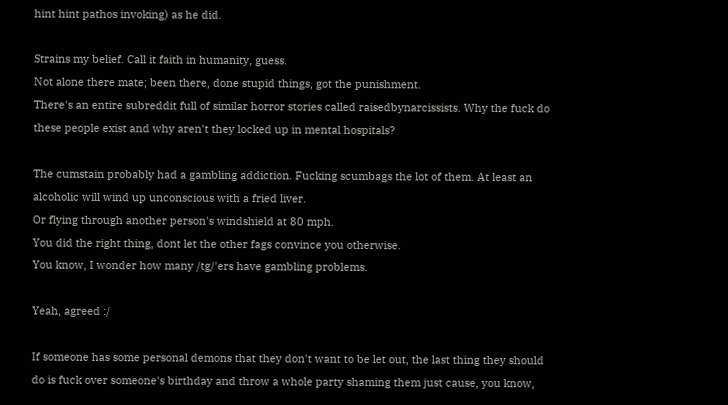hint hint pathos invoking) as he did.

Strains my belief. Call it faith in humanity, guess.
Not alone there mate; been there, done stupid things, got the punishment.
There's an entire subreddit full of similar horror stories called raisedbynarcissists. Why the fuck do these people exist and why aren't they locked up in mental hospitals?

The cumstain probably had a gambling addiction. Fucking scumbags the lot of them. At least an alcoholic will wind up unconscious with a fried liver.
Or flying through another person's windshield at 80 mph.
You did the right thing, dont let the other fags convince you otherwise.
You know, I wonder how many /tg/'ers have gambling problems.

Yeah, agreed :/

If someone has some personal demons that they don't want to be let out, the last thing they should do is fuck over someone's birthday and throw a whole party shaming them just cause, you know,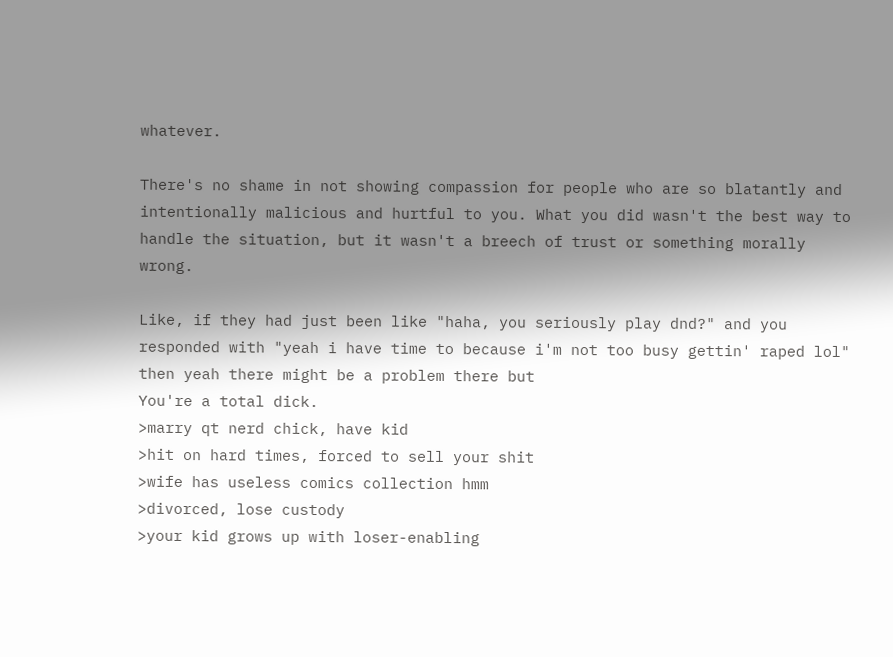whatever.

There's no shame in not showing compassion for people who are so blatantly and intentionally malicious and hurtful to you. What you did wasn't the best way to handle the situation, but it wasn't a breech of trust or something morally wrong.

Like, if they had just been like "haha, you seriously play dnd?" and you responded with "yeah i have time to because i'm not too busy gettin' raped lol" then yeah there might be a problem there but
You're a total dick.
>marry qt nerd chick, have kid
>hit on hard times, forced to sell your shit
>wife has useless comics collection hmm
>divorced, lose custody
>your kid grows up with loser-enabling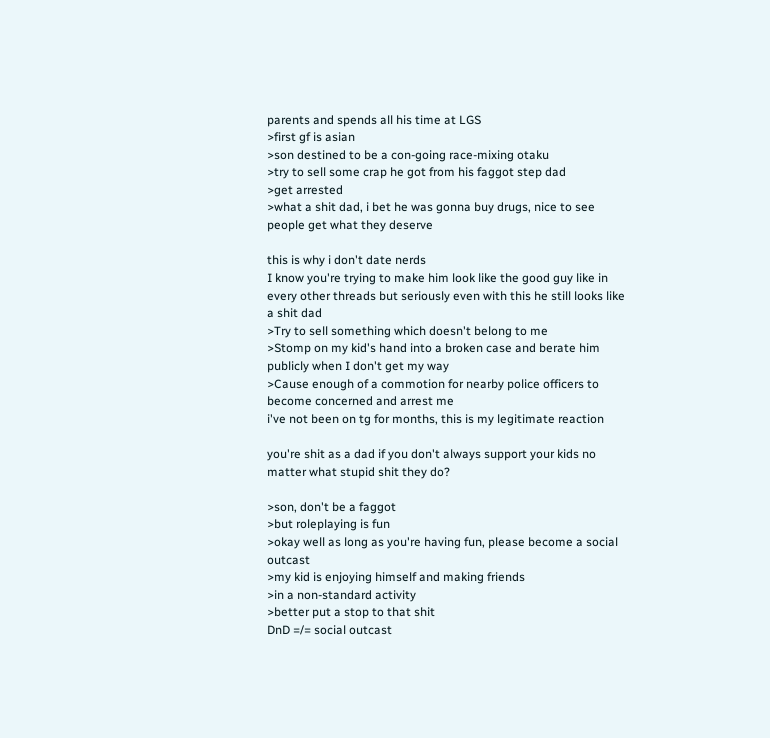parents and spends all his time at LGS
>first gf is asian
>son destined to be a con-going race-mixing otaku
>try to sell some crap he got from his faggot step dad
>get arrested
>what a shit dad, i bet he was gonna buy drugs, nice to see people get what they deserve

this is why i don't date nerds
I know you're trying to make him look like the good guy like in every other threads but seriously even with this he still looks like a shit dad
>Try to sell something which doesn't belong to me
>Stomp on my kid's hand into a broken case and berate him publicly when I don't get my way
>Cause enough of a commotion for nearby police officers to become concerned and arrest me
i've not been on tg for months, this is my legitimate reaction

you're shit as a dad if you don't always support your kids no matter what stupid shit they do?

>son, don't be a faggot
>but roleplaying is fun
>okay well as long as you're having fun, please become a social outcast
>my kid is enjoying himself and making friends
>in a non-standard activity
>better put a stop to that shit
DnD =/= social outcast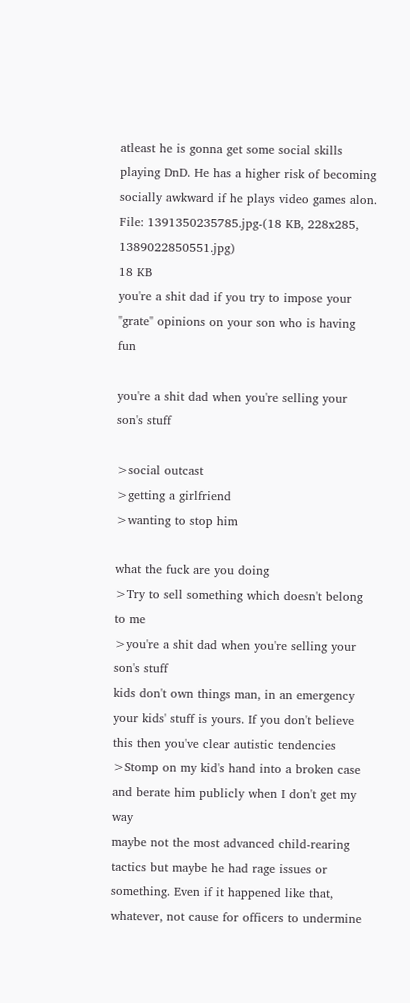atleast he is gonna get some social skills playing DnD. He has a higher risk of becoming socially awkward if he plays video games alon.
File: 1391350235785.jpg-(18 KB, 228x285, 1389022850551.jpg)
18 KB
you're a shit dad if you try to impose your "grate" opinions on your son who is having fun

you're a shit dad when you're selling your son's stuff

>social outcast
>getting a girlfriend
>wanting to stop him

what the fuck are you doing
>Try to sell something which doesn't belong to me
>you're a shit dad when you're selling your son's stuff
kids don't own things man, in an emergency your kids' stuff is yours. If you don't believe this then you've clear autistic tendencies
>Stomp on my kid's hand into a broken case and berate him publicly when I don't get my way
maybe not the most advanced child-rearing tactics but maybe he had rage issues or something. Even if it happened like that, whatever, not cause for officers to undermine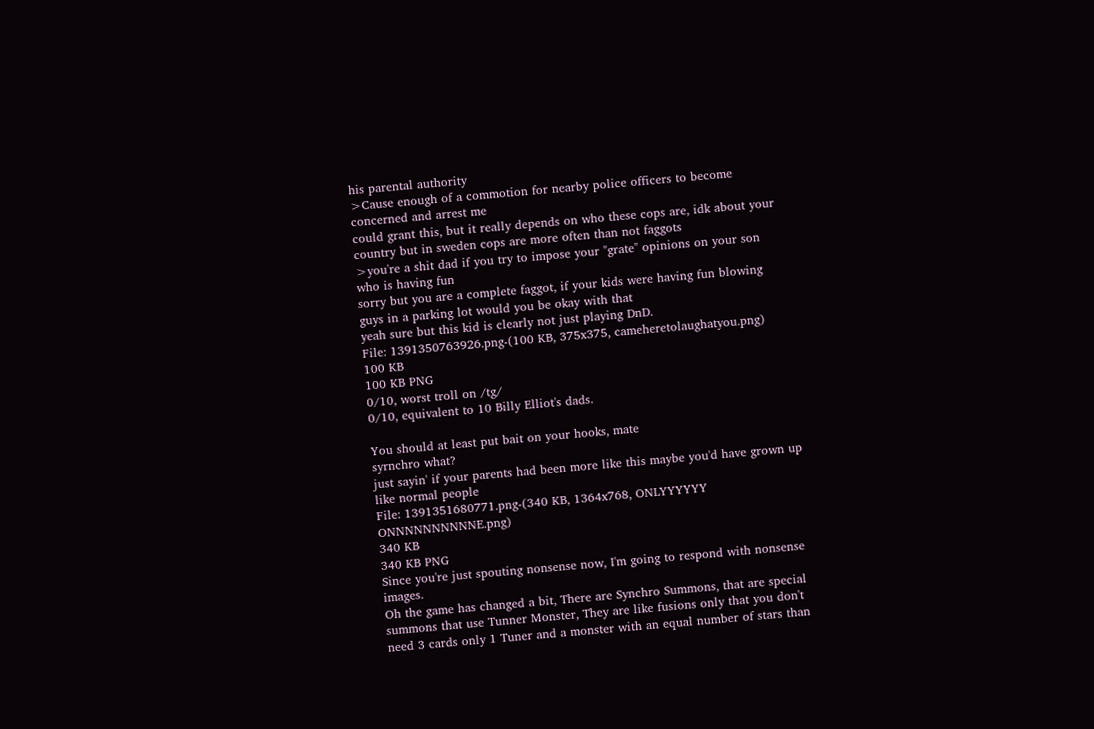his parental authority
>Cause enough of a commotion for nearby police officers to become concerned and arrest me
could grant this, but it really depends on who these cops are, idk about your country but in sweden cops are more often than not faggots
>you're a shit dad if you try to impose your "grate" opinions on your son who is having fun
sorry but you are a complete faggot, if your kids were having fun blowing guys in a parking lot would you be okay with that
yeah sure but this kid is clearly not just playing DnD.
File: 1391350763926.png-(100 KB, 375x375, cameheretolaughatyou.png)
100 KB
100 KB PNG
0/10, worst troll on /tg/
0/10, equivalent to 10 Billy Elliot's dads.

You should at least put bait on your hooks, mate
syrnchro what?
just sayin' if your parents had been more like this maybe you'd have grown up like normal people
File: 1391351680771.png-(340 KB, 1364x768, ONLYYYYYY ONNNNNNNNNNE.png)
340 KB
340 KB PNG
Since you're just spouting nonsense now, I'm going to respond with nonsense images.
Oh the game has changed a bit, There are Synchro Summons, that are special summons that use Tunner Monster, They are like fusions only that you don't need 3 cards only 1 Tuner and a monster with an equal number of stars than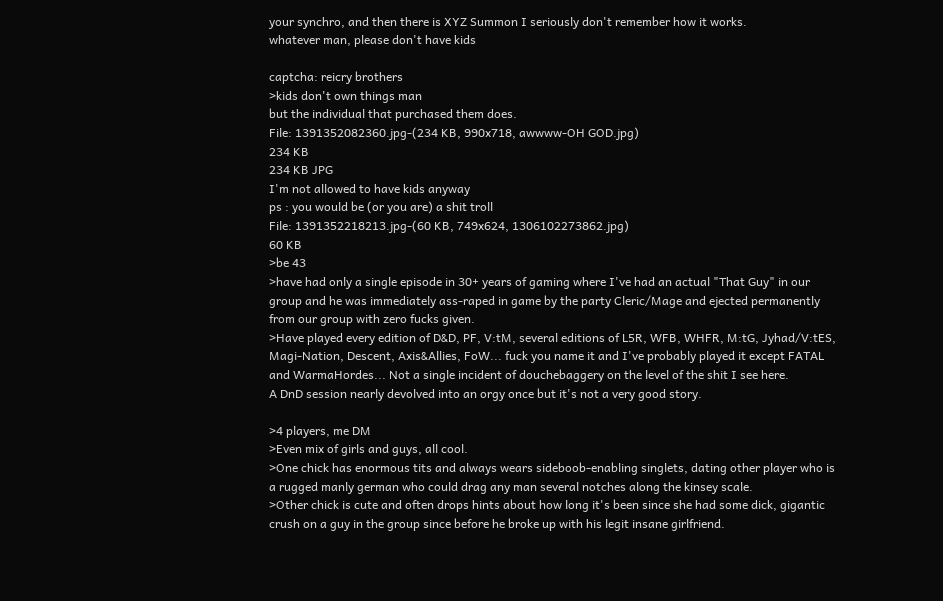your synchro, and then there is XYZ Summon I seriously don't remember how it works.
whatever man, please don't have kids

captcha: reicry brothers
>kids don't own things man
but the individual that purchased them does.
File: 1391352082360.jpg-(234 KB, 990x718, awwww-OH GOD.jpg)
234 KB
234 KB JPG
I'm not allowed to have kids anyway
ps : you would be (or you are) a shit troll
File: 1391352218213.jpg-(60 KB, 749x624, 1306102273862.jpg)
60 KB
>be 43
>have had only a single episode in 30+ years of gaming where I've had an actual "That Guy" in our group and he was immediately ass-raped in game by the party Cleric/Mage and ejected permanently from our group with zero fucks given.
>Have played every edition of D&D, PF, V:tM, several editions of L5R, WFB, WHFR, M:tG, Jyhad/V:tES, Magi-Nation, Descent, Axis&Allies, FoW... fuck you name it and I've probably played it except FATAL and WarmaHordes... Not a single incident of douchebaggery on the level of the shit I see here.
A DnD session nearly devolved into an orgy once but it's not a very good story.

>4 players, me DM
>Even mix of girls and guys, all cool.
>One chick has enormous tits and always wears sideboob-enabling singlets, dating other player who is a rugged manly german who could drag any man several notches along the kinsey scale.
>Other chick is cute and often drops hints about how long it's been since she had some dick, gigantic crush on a guy in the group since before he broke up with his legit insane girlfriend.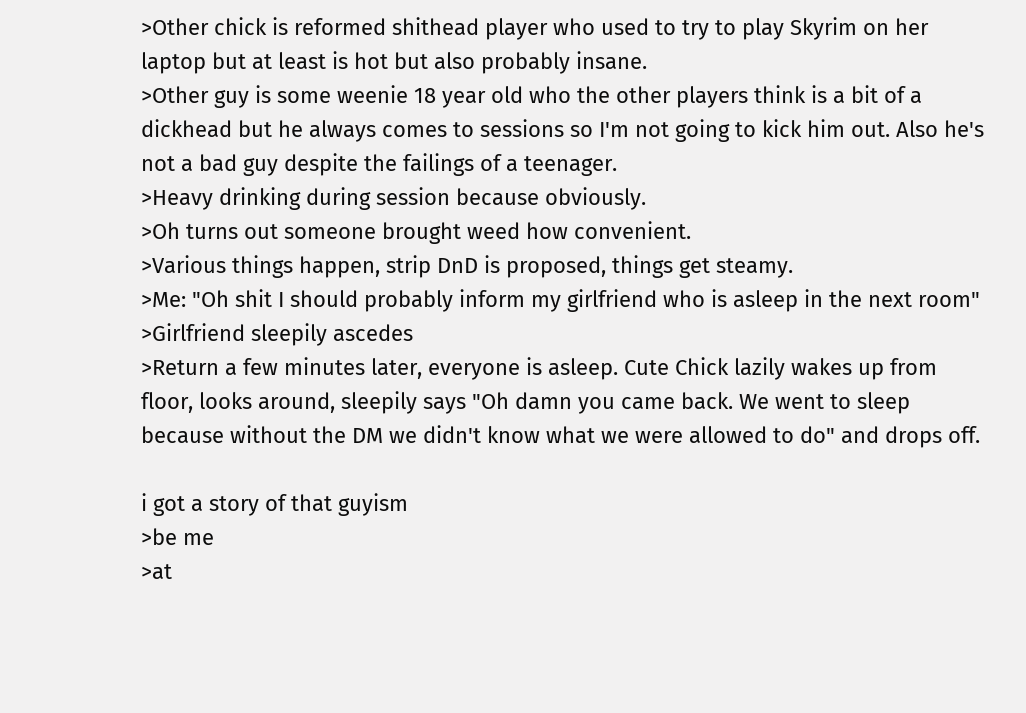>Other chick is reformed shithead player who used to try to play Skyrim on her laptop but at least is hot but also probably insane.
>Other guy is some weenie 18 year old who the other players think is a bit of a dickhead but he always comes to sessions so I'm not going to kick him out. Also he's not a bad guy despite the failings of a teenager.
>Heavy drinking during session because obviously.
>Oh turns out someone brought weed how convenient.
>Various things happen, strip DnD is proposed, things get steamy.
>Me: "Oh shit I should probably inform my girlfriend who is asleep in the next room"
>Girlfriend sleepily ascedes
>Return a few minutes later, everyone is asleep. Cute Chick lazily wakes up from floor, looks around, sleepily says "Oh damn you came back. We went to sleep because without the DM we didn't know what we were allowed to do" and drops off.

i got a story of that guyism
>be me
>at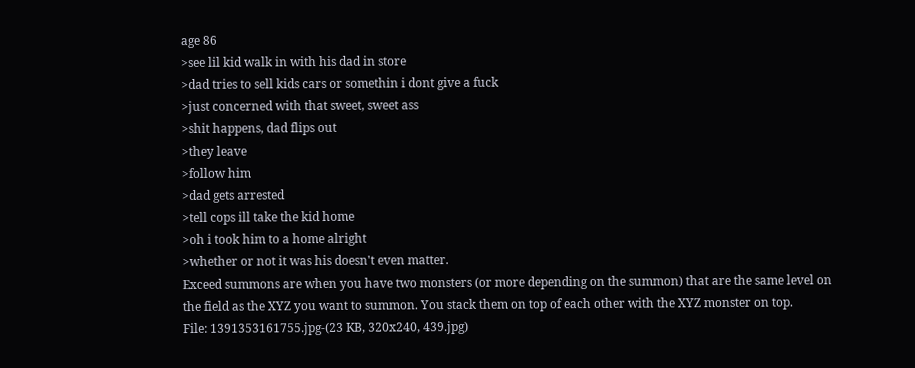age 86
>see lil kid walk in with his dad in store
>dad tries to sell kids cars or somethin i dont give a fuck
>just concerned with that sweet, sweet ass
>shit happens, dad flips out
>they leave
>follow him
>dad gets arrested
>tell cops ill take the kid home
>oh i took him to a home alright
>whether or not it was his doesn't even matter.
Exceed summons are when you have two monsters (or more depending on the summon) that are the same level on the field as the XYZ you want to summon. You stack them on top of each other with the XYZ monster on top.
File: 1391353161755.jpg-(23 KB, 320x240, 439.jpg)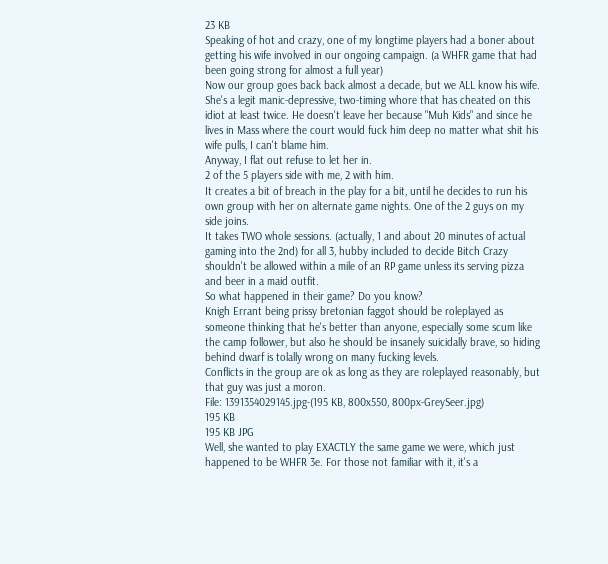23 KB
Speaking of hot and crazy, one of my longtime players had a boner about getting his wife involved in our ongoing campaign. (a WHFR game that had been going strong for almost a full year)
Now our group goes back back almost a decade, but we ALL know his wife. She's a legit manic-depressive, two-timing whore that has cheated on this idiot at least twice. He doesn't leave her because "Muh Kids" and since he lives in Mass where the court would fuck him deep no matter what shit his wife pulls, I can't blame him.
Anyway, I flat out refuse to let her in.
2 of the 5 players side with me, 2 with him.
It creates a bit of breach in the play for a bit, until he decides to run his own group with her on alternate game nights. One of the 2 guys on my side joins.
It takes TWO whole sessions. (actually, 1 and about 20 minutes of actual gaming into the 2nd) for all 3, hubby included to decide Bitch Crazy shouldn't be allowed within a mile of an RP game unless its serving pizza and beer in a maid outfit.
So what happened in their game? Do you know?
Knigh Errant being prissy bretonian faggot should be roleplayed as someone thinking that he's better than anyone, especially some scum like the camp follower, but also he should be insanely suicidally brave, so hiding behind dwarf is tolally wrong on many fucking levels.
Conflicts in the group are ok as long as they are roleplayed reasonably, but that guy was just a moron.
File: 1391354029145.jpg-(195 KB, 800x550, 800px-GreySeer.jpg)
195 KB
195 KB JPG
Well, she wanted to play EXACTLY the same game we were, which just happened to be WHFR 3e. For those not familiar with it, it's a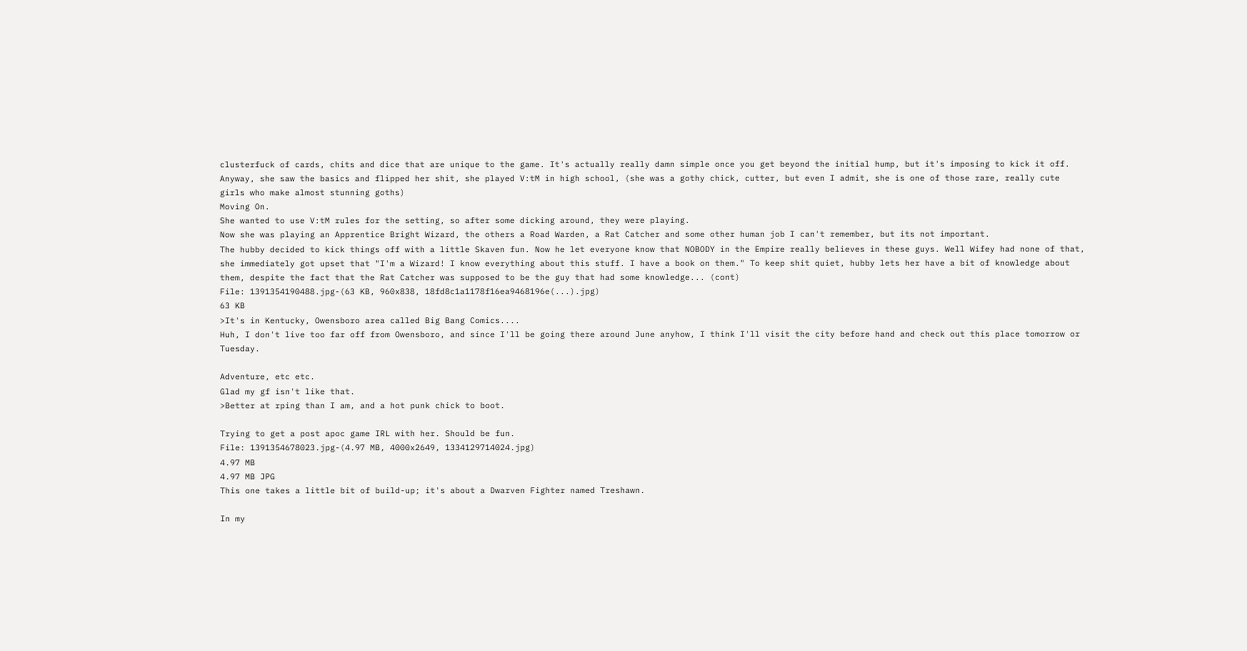clusterfuck of cards, chits and dice that are unique to the game. It's actually really damn simple once you get beyond the initial hump, but it's imposing to kick it off.
Anyway, she saw the basics and flipped her shit, she played V:tM in high school, (she was a gothy chick, cutter, but even I admit, she is one of those rare, really cute girls who make almost stunning goths)
Moving On.
She wanted to use V:tM rules for the setting, so after some dicking around, they were playing.
Now she was playing an Apprentice Bright Wizard, the others a Road Warden, a Rat Catcher and some other human job I can't remember, but its not important.
The hubby decided to kick things off with a little Skaven fun. Now he let everyone know that NOBODY in the Empire really believes in these guys. Well Wifey had none of that, she immediately got upset that "I'm a Wizard! I know everything about this stuff. I have a book on them." To keep shit quiet, hubby lets her have a bit of knowledge about them, despite the fact that the Rat Catcher was supposed to be the guy that had some knowledge... (cont)
File: 1391354190488.jpg-(63 KB, 960x838, 18fd8c1a1178f16ea9468196e(...).jpg)
63 KB
>It's in Kentucky, Owensboro area called Big Bang Comics....
Huh, I don't live too far off from Owensboro, and since I'll be going there around June anyhow, I think I'll visit the city before hand and check out this place tomorrow or Tuesday.

Adventure, etc etc.
Glad my gf isn't like that.
>Better at rping than I am, and a hot punk chick to boot.

Trying to get a post apoc game IRL with her. Should be fun.
File: 1391354678023.jpg-(4.97 MB, 4000x2649, 1334129714024.jpg)
4.97 MB
4.97 MB JPG
This one takes a little bit of build-up; it's about a Dwarven Fighter named Treshawn.

In my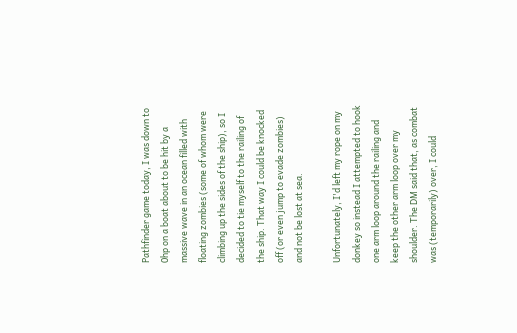Pathfinder game today, I was down to 0hp on a boat about to be hit by a massive wave in an ocean filled with floating zombies (some of whom were climbing up the sides of the ship), so I decided to tie myself to the railing of the ship. That way I could be knocked off (or even jump to evade zombies) and not be lost at sea.

Unfortunately, I'd left my rope on my donkey so instead I attempted to hook one arm loop around the railing and keep the other arm loop over my shoulder. The DM said that, as combat was (temporarily) over, I could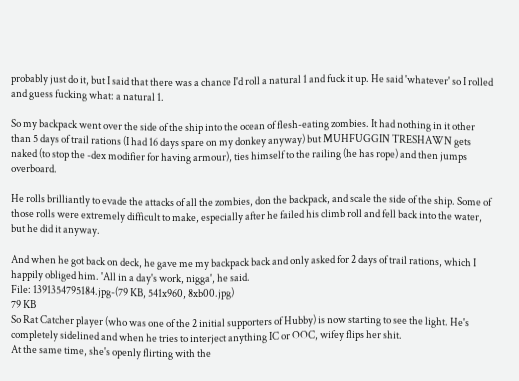probably just do it, but I said that there was a chance I'd roll a natural 1 and fuck it up. He said 'whatever' so I rolled and guess fucking what: a natural 1.

So my backpack went over the side of the ship into the ocean of flesh-eating zombies. It had nothing in it other than 5 days of trail rations (I had 16 days spare on my donkey anyway) but MUHFUGGIN TRESHAWN gets naked (to stop the -dex modifier for having armour), ties himself to the railing (he has rope) and then jumps overboard.

He rolls brilliantly to evade the attacks of all the zombies, don the backpack, and scale the side of the ship. Some of those rolls were extremely difficult to make, especially after he failed his climb roll and fell back into the water, but he did it anyway.

And when he got back on deck, he gave me my backpack back and only asked for 2 days of trail rations, which I happily obliged him. 'All in a day's work, nigga', he said.
File: 1391354795184.jpg-(79 KB, 541x960, 8xb00.jpg)
79 KB
So Rat Catcher player (who was one of the 2 initial supporters of Hubby) is now starting to see the light. He's completely sidelined and when he tries to interject anything IC or OOC, wifey flips her shit.
At the same time, she's openly flirting with the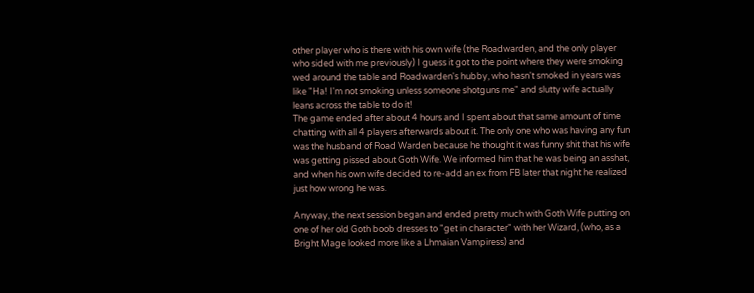other player who is there with his own wife (the Roadwarden, and the only player who sided with me previously) I guess it got to the point where they were smoking wed around the table and Roadwarden's hubby, who hasn't smoked in years was like "Ha! I'm not smoking unless someone shotguns me" and slutty wife actually leans across the table to do it!
The game ended after about 4 hours and I spent about that same amount of time chatting with all 4 players afterwards about it. The only one who was having any fun was the husband of Road Warden because he thought it was funny shit that his wife was getting pissed about Goth Wife. We informed him that he was being an asshat, and when his own wife decided to re-add an ex from FB later that night he realized just how wrong he was.

Anyway, the next session began and ended pretty much with Goth Wife putting on one of her old Goth boob dresses to "get in character" with her Wizard, (who, as a Bright Mage looked more like a Lhmaian Vampiress) and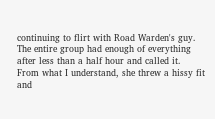continuing to flirt with Road Warden's guy. The entire group had enough of everything after less than a half hour and called it.
From what I understand, she threw a hissy fit and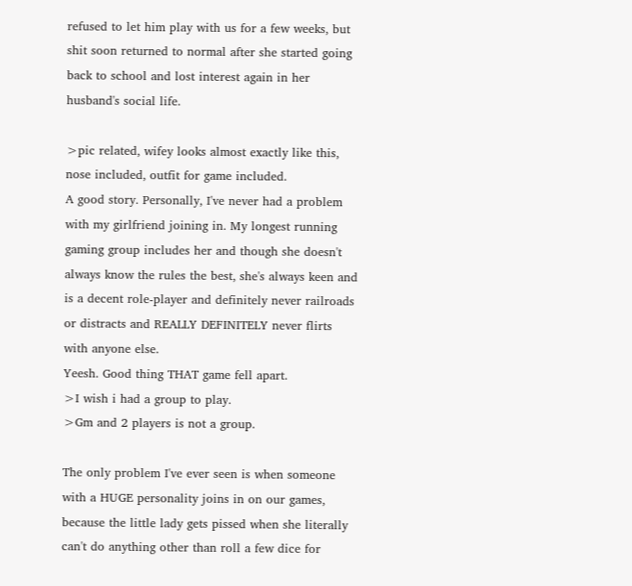refused to let him play with us for a few weeks, but shit soon returned to normal after she started going back to school and lost interest again in her husband's social life.

>pic related, wifey looks almost exactly like this, nose included, outfit for game included.
A good story. Personally, I've never had a problem with my girlfriend joining in. My longest running gaming group includes her and though she doesn't always know the rules the best, she's always keen and is a decent role-player and definitely never railroads or distracts and REALLY DEFINITELY never flirts with anyone else.
Yeesh. Good thing THAT game fell apart.
>I wish i had a group to play.
>Gm and 2 players is not a group.

The only problem I've ever seen is when someone with a HUGE personality joins in on our games, because the little lady gets pissed when she literally can't do anything other than roll a few dice for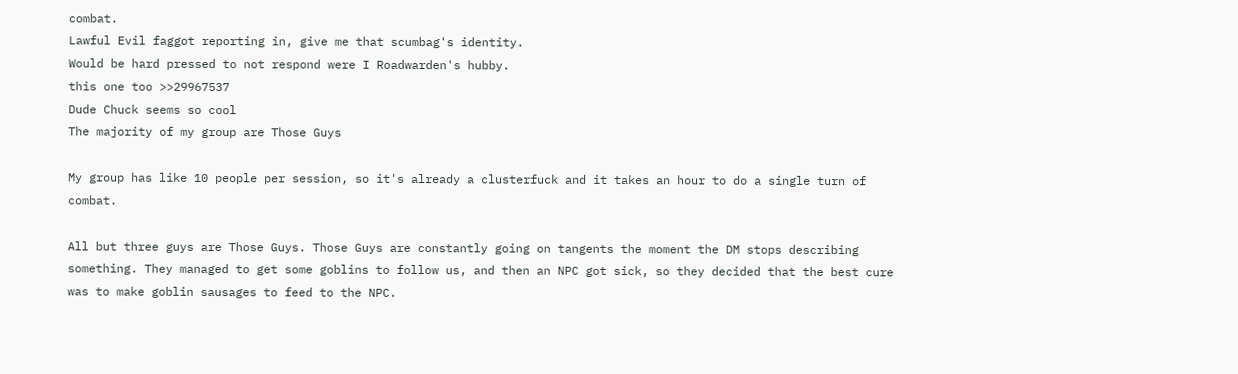combat.
Lawful Evil faggot reporting in, give me that scumbag's identity.
Would be hard pressed to not respond were I Roadwarden's hubby.
this one too >>29967537
Dude Chuck seems so cool
The majority of my group are Those Guys

My group has like 10 people per session, so it's already a clusterfuck and it takes an hour to do a single turn of combat.

All but three guys are Those Guys. Those Guys are constantly going on tangents the moment the DM stops describing something. They managed to get some goblins to follow us, and then an NPC got sick, so they decided that the best cure was to make goblin sausages to feed to the NPC.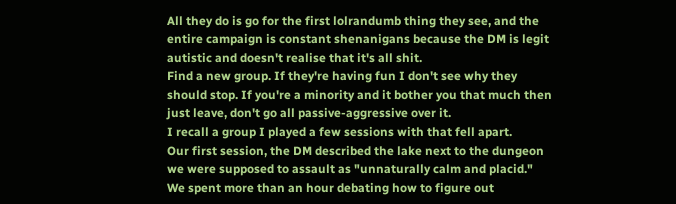All they do is go for the first lolrandumb thing they see, and the entire campaign is constant shenanigans because the DM is legit autistic and doesn't realise that it's all shit.
Find a new group. If they're having fun I don't see why they should stop. If you're a minority and it bother you that much then just leave, don't go all passive-aggressive over it.
I recall a group I played a few sessions with that fell apart.
Our first session, the DM described the lake next to the dungeon we were supposed to assault as "unnaturally calm and placid."
We spent more than an hour debating how to figure out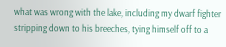what was wrong with the lake, including my dwarf fighter stripping down to his breeches, tying himself off to a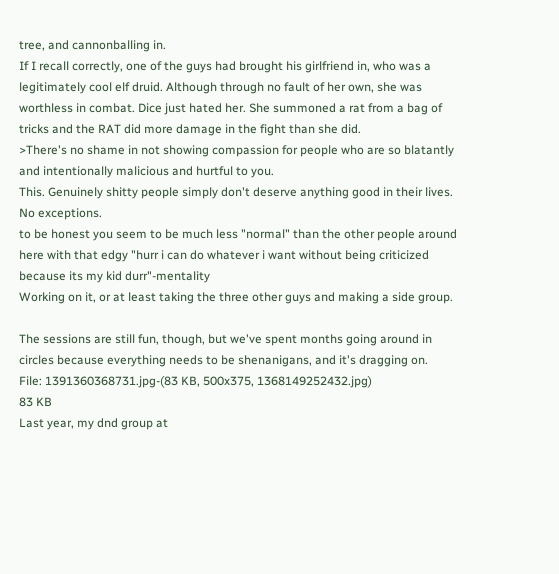tree, and cannonballing in.
If I recall correctly, one of the guys had brought his girlfriend in, who was a legitimately cool elf druid. Although through no fault of her own, she was worthless in combat. Dice just hated her. She summoned a rat from a bag of tricks and the RAT did more damage in the fight than she did.
>There's no shame in not showing compassion for people who are so blatantly and intentionally malicious and hurtful to you.
This. Genuinely shitty people simply don't deserve anything good in their lives. No exceptions.
to be honest you seem to be much less "normal" than the other people around here with that edgy "hurr i can do whatever i want without being criticized because its my kid durr"-mentality
Working on it, or at least taking the three other guys and making a side group.

The sessions are still fun, though, but we've spent months going around in circles because everything needs to be shenanigans, and it's dragging on.
File: 1391360368731.jpg-(83 KB, 500x375, 1368149252432.jpg)
83 KB
Last year, my dnd group at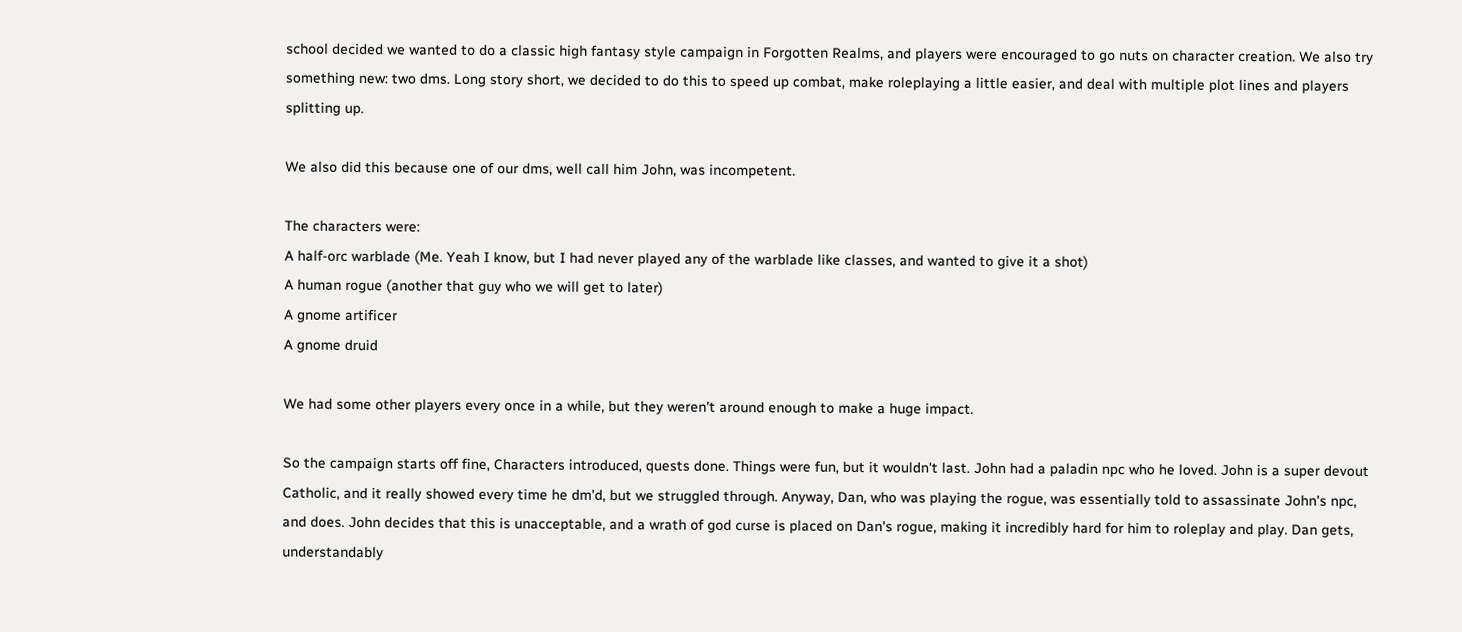school decided we wanted to do a classic high fantasy style campaign in Forgotten Realms, and players were encouraged to go nuts on character creation. We also try something new: two dms. Long story short, we decided to do this to speed up combat, make roleplaying a little easier, and deal with multiple plot lines and players splitting up.

We also did this because one of our dms, well call him John, was incompetent.

The characters were:
A half-orc warblade (Me. Yeah I know, but I had never played any of the warblade like classes, and wanted to give it a shot)
A human rogue (another that guy who we will get to later)
A gnome artificer
A gnome druid

We had some other players every once in a while, but they weren't around enough to make a huge impact.

So the campaign starts off fine, Characters introduced, quests done. Things were fun, but it wouldn't last. John had a paladin npc who he loved. John is a super devout Catholic, and it really showed every time he dm'd, but we struggled through. Anyway, Dan, who was playing the rogue, was essentially told to assassinate John's npc, and does. John decides that this is unacceptable, and a wrath of god curse is placed on Dan's rogue, making it incredibly hard for him to roleplay and play. Dan gets, understandably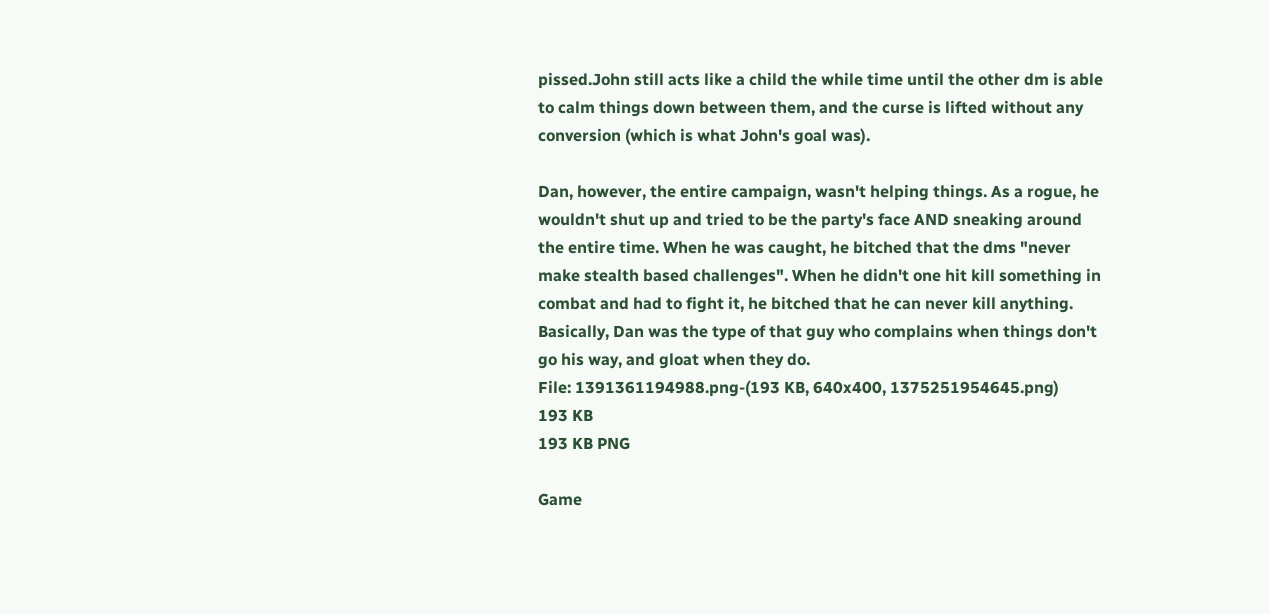pissed.John still acts like a child the while time until the other dm is able to calm things down between them, and the curse is lifted without any conversion (which is what John's goal was).

Dan, however, the entire campaign, wasn't helping things. As a rogue, he wouldn't shut up and tried to be the party's face AND sneaking around the entire time. When he was caught, he bitched that the dms "never make stealth based challenges". When he didn't one hit kill something in combat and had to fight it, he bitched that he can never kill anything. Basically, Dan was the type of that guy who complains when things don't go his way, and gloat when they do.
File: 1391361194988.png-(193 KB, 640x400, 1375251954645.png)
193 KB
193 KB PNG

Game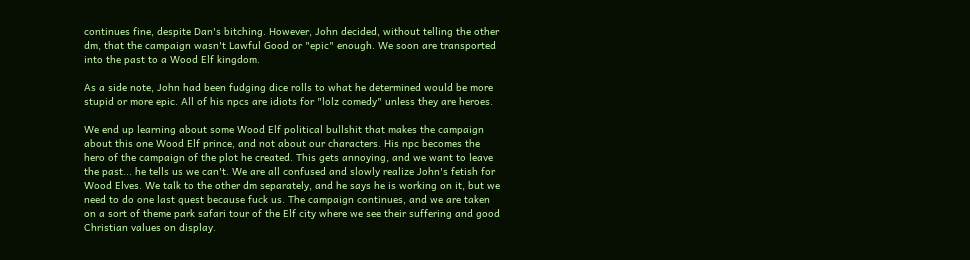continues fine, despite Dan's bitching. However, John decided, without telling the other dm, that the campaign wasn't Lawful Good or "epic" enough. We soon are transported into the past to a Wood Elf kingdom.

As a side note, John had been fudging dice rolls to what he determined would be more stupid or more epic. All of his npcs are idiots for "lolz comedy" unless they are heroes.

We end up learning about some Wood Elf political bullshit that makes the campaign about this one Wood Elf prince, and not about our characters. His npc becomes the hero of the campaign of the plot he created. This gets annoying, and we want to leave the past... he tells us we can't. We are all confused and slowly realize John's fetish for Wood Elves. We talk to the other dm separately, and he says he is working on it, but we need to do one last quest because fuck us. The campaign continues, and we are taken on a sort of theme park safari tour of the Elf city where we see their suffering and good Christian values on display.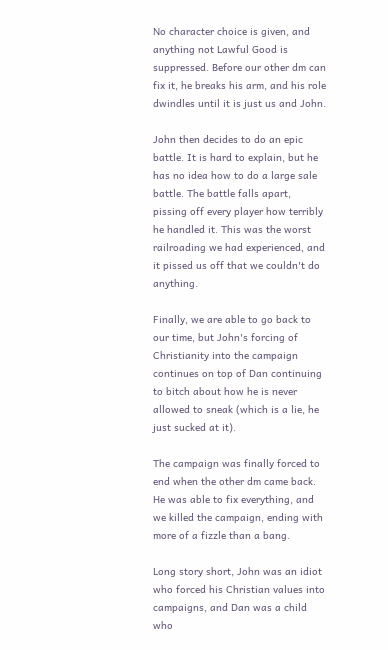No character choice is given, and anything not Lawful Good is suppressed. Before our other dm can fix it, he breaks his arm, and his role dwindles until it is just us and John.

John then decides to do an epic battle. It is hard to explain, but he has no idea how to do a large sale battle. The battle falls apart, pissing off every player how terribly he handled it. This was the worst railroading we had experienced, and it pissed us off that we couldn't do anything.

Finally, we are able to go back to our time, but John's forcing of Christianity into the campaign continues on top of Dan continuing to bitch about how he is never allowed to sneak (which is a lie, he just sucked at it).

The campaign was finally forced to end when the other dm came back. He was able to fix everything, and we killed the campaign, ending with more of a fizzle than a bang.

Long story short, John was an idiot who forced his Christian values into campaigns, and Dan was a child who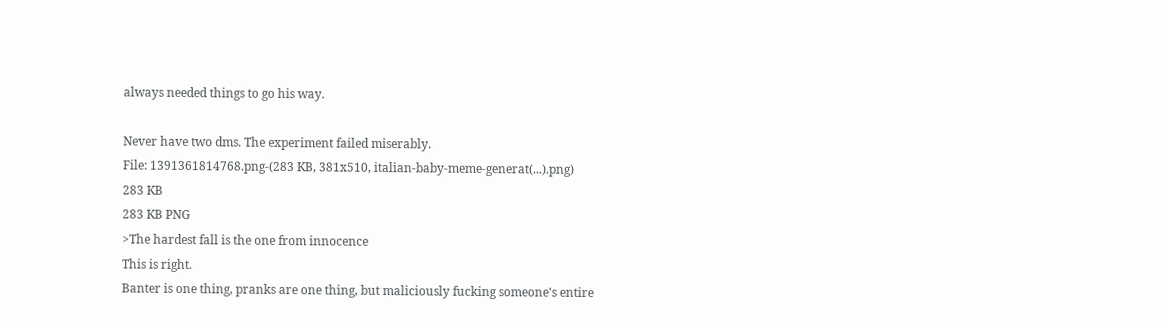always needed things to go his way.

Never have two dms. The experiment failed miserably.
File: 1391361814768.png-(283 KB, 381x510, italian-baby-meme-generat(...).png)
283 KB
283 KB PNG
>The hardest fall is the one from innocence
This is right.
Banter is one thing, pranks are one thing, but maliciously fucking someone's entire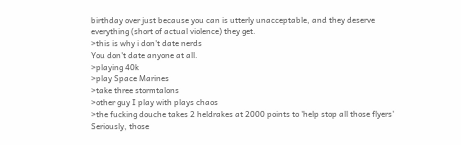birthday over just because you can is utterly unacceptable, and they deserve everything (short of actual violence) they get.
>this is why i don't date nerds
You don't date anyone at all.
>playing 40k
>play Space Marines
>take three stormtalons
>other guy I play with plays chaos
>the fucking douche takes 2 heldrakes at 2000 points to 'help stop all those flyers'
Seriously, those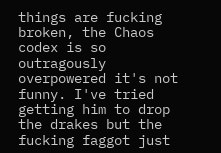things are fucking broken, the Chaos codex is so outragously overpowered it's not funny. I've tried getting him to drop the drakes but the fucking faggot just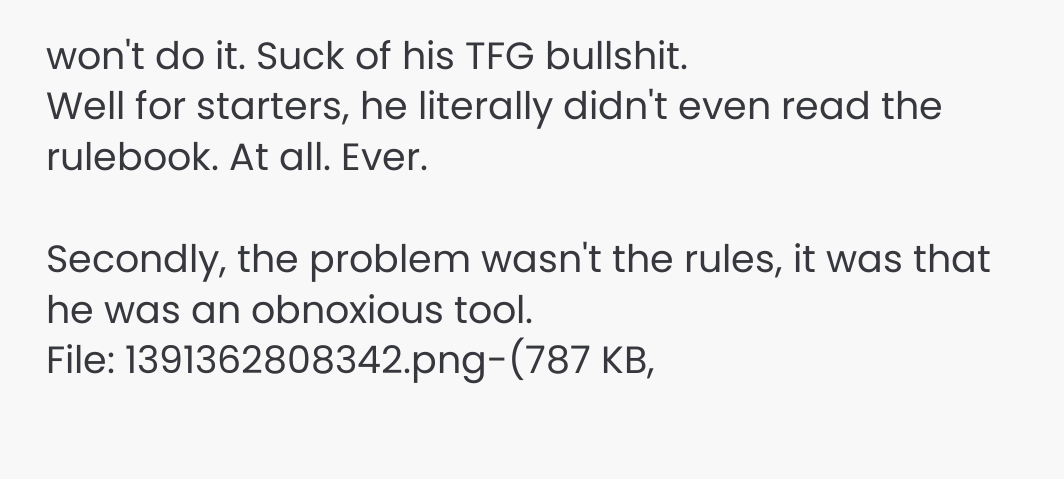won't do it. Suck of his TFG bullshit.
Well for starters, he literally didn't even read the rulebook. At all. Ever.

Secondly, the problem wasn't the rules, it was that he was an obnoxious tool.
File: 1391362808342.png-(787 KB,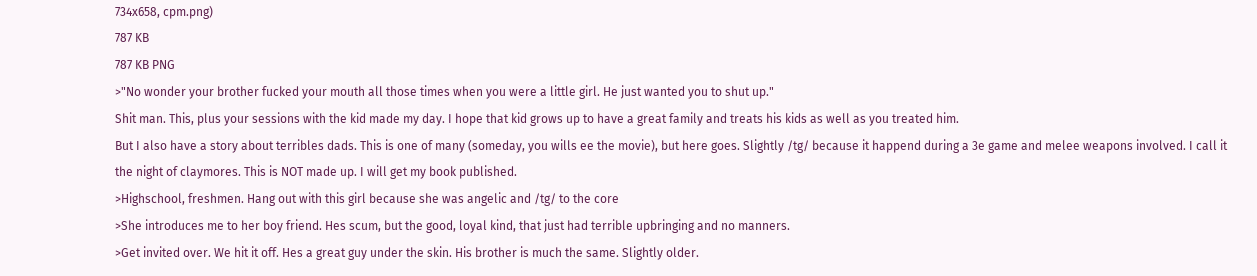734x658, cpm.png)
787 KB
787 KB PNG
>"No wonder your brother fucked your mouth all those times when you were a little girl. He just wanted you to shut up."
Shit man. This, plus your sessions with the kid made my day. I hope that kid grows up to have a great family and treats his kids as well as you treated him.
But I also have a story about terribles dads. This is one of many (someday, you wills ee the movie), but here goes. Slightly /tg/ because it happend during a 3e game and melee weapons involved. I call it the night of claymores. This is NOT made up. I will get my book published.
>Highschool, freshmen. Hang out with this girl because she was angelic and /tg/ to the core
>She introduces me to her boy friend. Hes scum, but the good, loyal kind, that just had terrible upbringing and no manners.
>Get invited over. We hit it off. Hes a great guy under the skin. His brother is much the same. Slightly older.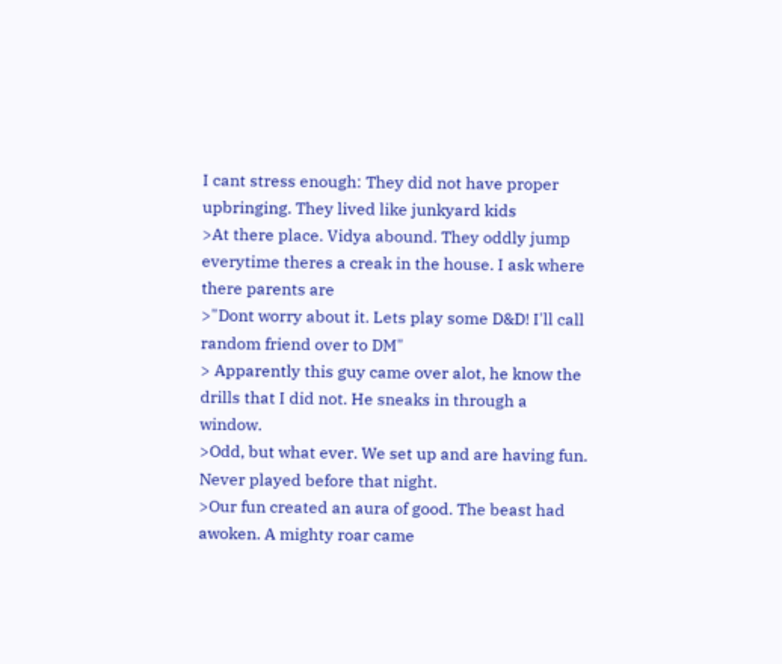I cant stress enough: They did not have proper upbringing. They lived like junkyard kids
>At there place. Vidya abound. They oddly jump everytime theres a creak in the house. I ask where there parents are
>"Dont worry about it. Lets play some D&D! I'll call random friend over to DM"
> Apparently this guy came over alot, he know the drills that I did not. He sneaks in through a window.
>Odd, but what ever. We set up and are having fun. Never played before that night.
>Our fun created an aura of good. The beast had awoken. A mighty roar came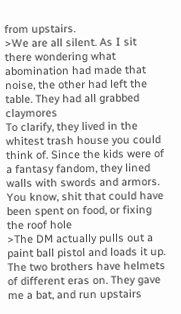from upstairs.
>We are all silent. As I sit there wondering what abomination had made that noise, the other had left the table. They had all grabbed claymores
To clarify, they lived in the whitest trash house you could think of. Since the kids were of a fantasy fandom, they lined walls with swords and armors. You know, shit that could have been spent on food, or fixing the roof hole
>The DM actually pulls out a paint ball pistol and loads it up. The two brothers have helmets of different eras on. They gave me a bat, and run upstairs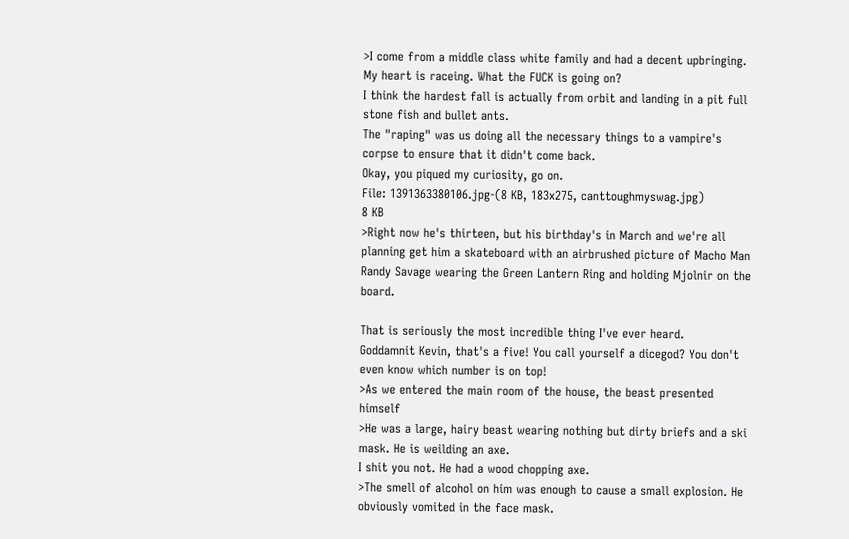>I come from a middle class white family and had a decent upbringing. My heart is raceing. What the FUCK is going on?
I think the hardest fall is actually from orbit and landing in a pit full stone fish and bullet ants.
The "raping" was us doing all the necessary things to a vampire's corpse to ensure that it didn't come back.
Okay, you piqued my curiosity, go on.
File: 1391363380106.jpg-(8 KB, 183x275, canttoughmyswag.jpg)
8 KB
>Right now he's thirteen, but his birthday's in March and we're all planning get him a skateboard with an airbrushed picture of Macho Man Randy Savage wearing the Green Lantern Ring and holding Mjolnir on the board.

That is seriously the most incredible thing I've ever heard.
Goddamnit Kevin, that's a five! You call yourself a dicegod? You don't even know which number is on top!
>As we entered the main room of the house, the beast presented himself
>He was a large, hairy beast wearing nothing but dirty briefs and a ski mask. He is weilding an axe.
I shit you not. He had a wood chopping axe.
>The smell of alcohol on him was enough to cause a small explosion. He obviously vomited in the face mask.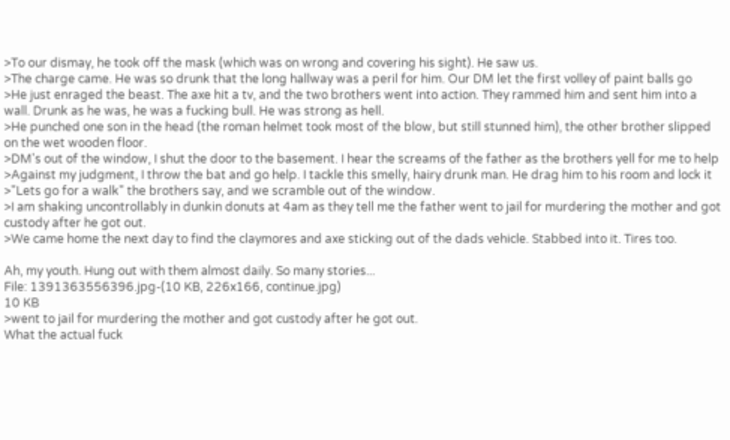>To our dismay, he took off the mask (which was on wrong and covering his sight). He saw us.
>The charge came. He was so drunk that the long hallway was a peril for him. Our DM let the first volley of paint balls go
>He just enraged the beast. The axe hit a tv, and the two brothers went into action. They rammed him and sent him into a wall. Drunk as he was, he was a fucking bull. He was strong as hell.
>He punched one son in the head (the roman helmet took most of the blow, but still stunned him), the other brother slipped on the wet wooden floor.
>DM's out of the window, I shut the door to the basement. I hear the screams of the father as the brothers yell for me to help
>Against my judgment, I throw the bat and go help. I tackle this smelly, hairy drunk man. He drag him to his room and lock it
>"Lets go for a walk" the brothers say, and we scramble out of the window.
>I am shaking uncontrollably in dunkin donuts at 4am as they tell me the father went to jail for murdering the mother and got custody after he got out.
>We came home the next day to find the claymores and axe sticking out of the dads vehicle. Stabbed into it. Tires too.

Ah, my youth. Hung out with them almost daily. So many stories...
File: 1391363556396.jpg-(10 KB, 226x166, continue.jpg)
10 KB
>went to jail for murdering the mother and got custody after he got out.
What the actual fuck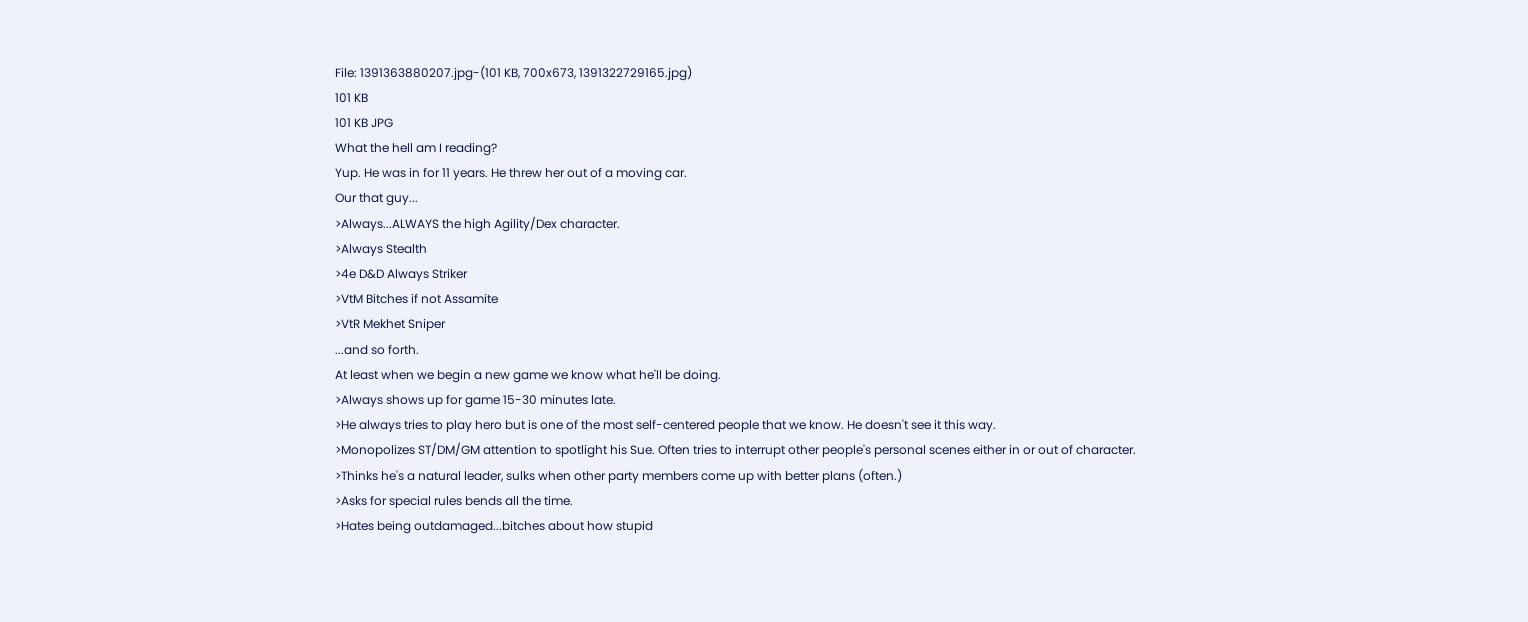File: 1391363880207.jpg-(101 KB, 700x673, 1391322729165.jpg)
101 KB
101 KB JPG
What the hell am I reading?
Yup. He was in for 11 years. He threw her out of a moving car.
Our that guy...
>Always...ALWAYS the high Agility/Dex character.
>Always Stealth
>4e D&D Always Striker
>VtM Bitches if not Assamite
>VtR Mekhet Sniper
...and so forth.
At least when we begin a new game we know what he'll be doing.
>Always shows up for game 15-30 minutes late.
>He always tries to play hero but is one of the most self-centered people that we know. He doesn't see it this way.
>Monopolizes ST/DM/GM attention to spotlight his Sue. Often tries to interrupt other people's personal scenes either in or out of character.
>Thinks he's a natural leader, sulks when other party members come up with better plans (often.)
>Asks for special rules bends all the time.
>Hates being outdamaged...bitches about how stupid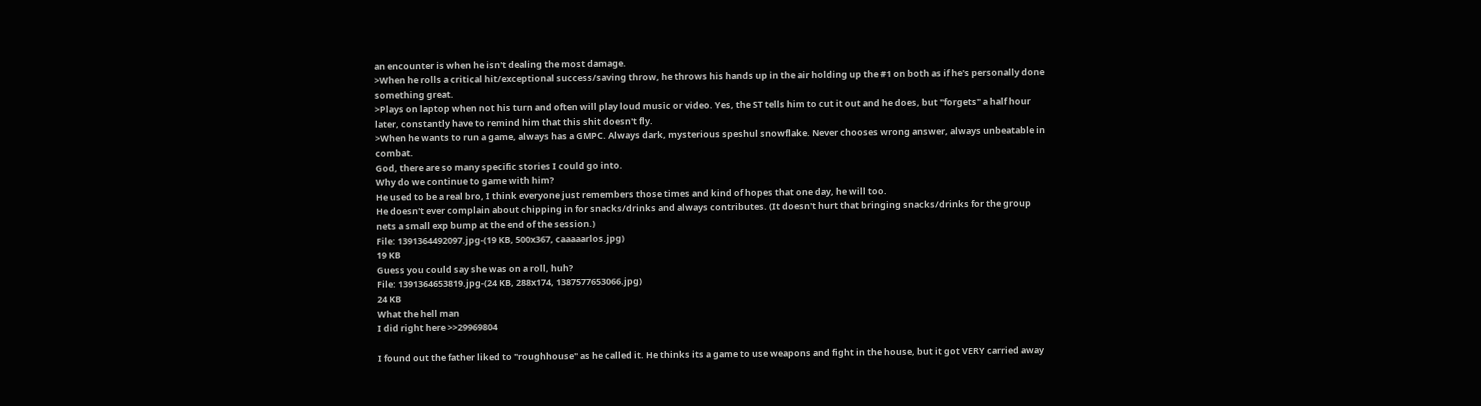an encounter is when he isn't dealing the most damage.
>When he rolls a critical hit/exceptional success/saving throw, he throws his hands up in the air holding up the #1 on both as if he's personally done something great.
>Plays on laptop when not his turn and often will play loud music or video. Yes, the ST tells him to cut it out and he does, but "forgets" a half hour later, constantly have to remind him that this shit doesn't fly.
>When he wants to run a game, always has a GMPC. Always dark, mysterious speshul snowflake. Never chooses wrong answer, always unbeatable in combat.
God, there are so many specific stories I could go into.
Why do we continue to game with him?
He used to be a real bro, I think everyone just remembers those times and kind of hopes that one day, he will too.
He doesn't ever complain about chipping in for snacks/drinks and always contributes. (It doesn't hurt that bringing snacks/drinks for the group nets a small exp bump at the end of the session.)
File: 1391364492097.jpg-(19 KB, 500x367, caaaaarlos.jpg)
19 KB
Guess you could say she was on a roll, huh?
File: 1391364653819.jpg-(24 KB, 288x174, 1387577653066.jpg)
24 KB
What the hell man
I did right here >>29969804

I found out the father liked to "roughhouse" as he called it. He thinks its a game to use weapons and fight in the house, but it got VERY carried away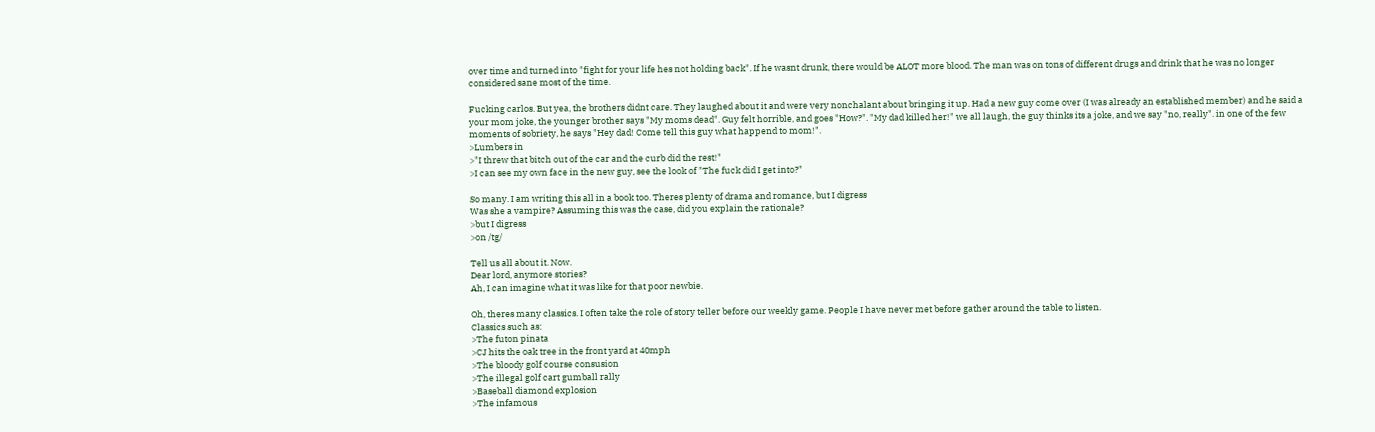over time and turned into "fight for your life hes not holding back". If he wasnt drunk, there would be ALOT more blood. The man was on tons of different drugs and drink that he was no longer considered sane most of the time.

Fucking carlos. But yea, the brothers didnt care. They laughed about it and were very nonchalant about bringing it up. Had a new guy come over (I was already an established member) and he said a your mom joke, the younger brother says "My moms dead". Guy felt horrible, and goes "How?". "My dad killed her!" we all laugh, the guy thinks its a joke, and we say "no, really". in one of the few moments of sobriety, he says "Hey dad! Come tell this guy what happend to mom!".
>Lumbers in
>"I threw that bitch out of the car and the curb did the rest!"
>I can see my own face in the new guy, see the look of "The fuck did I get into?"

So many. I am writing this all in a book too. Theres plenty of drama and romance, but I digress
Was she a vampire? Assuming this was the case, did you explain the rationale?
>but I digress
>on /tg/

Tell us all about it. Now.
Dear lord, anymore stories?
Ah, I can imagine what it was like for that poor newbie.

Oh, theres many classics. I often take the role of story teller before our weekly game. People I have never met before gather around the table to listen.
Classics such as:
>The futon pinata
>CJ hits the oak tree in the front yard at 40mph
>The bloody golf course consusion
>The illegal golf cart gumball rally
>Baseball diamond explosion
>The infamous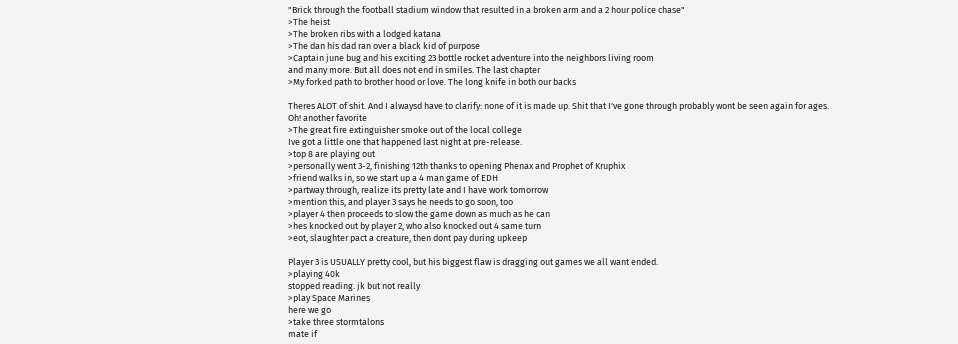"Brick through the football stadium window that resulted in a broken arm and a 2 hour police chase"
>The heist
>The broken ribs with a lodged katana
>The dan his dad ran over a black kid of purpose
>Captain june bug and his exciting 23 bottle rocket adventure into the neighbors living room
and many more. But all does not end in smiles. The last chapter
>My forked path to brother hood or love. The long knife in both our backs

Theres ALOT of shit. And I alwaysd have to clarify: none of it is made up. Shit that I've gone through probably wont be seen again for ages.
Oh! another favorite
>The great fire extinguisher smoke out of the local college
Ive got a little one that happened last night at pre-release.
>top 8 are playing out
>personally went 3-2, finishing 12th thanks to opening Phenax and Prophet of Kruphix
>friend walks in, so we start up a 4 man game of EDH
>partway through, realize its pretty late and I have work tomorrow
>mention this, and player 3 says he needs to go soon, too
>player 4 then proceeds to slow the game down as much as he can
>hes knocked out by player 2, who also knocked out 4 same turn
>eot, slaughter pact a creature, then dont pay during upkeep

Player 3 is USUALLY pretty cool, but his biggest flaw is dragging out games we all want ended.
>playing 40k
stopped reading. jk but not really
>play Space Marines
here we go
>take three stormtalons
mate if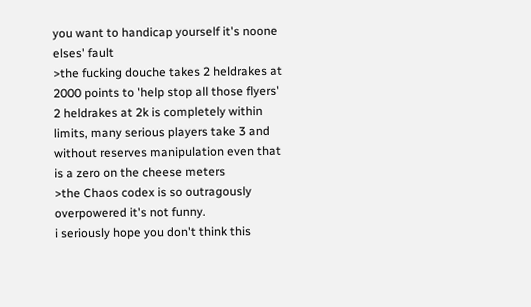you want to handicap yourself it's noone elses' fault
>the fucking douche takes 2 heldrakes at 2000 points to 'help stop all those flyers'
2 heldrakes at 2k is completely within limits, many serious players take 3 and without reserves manipulation even that is a zero on the cheese meters
>the Chaos codex is so outragously overpowered it's not funny.
i seriously hope you don't think this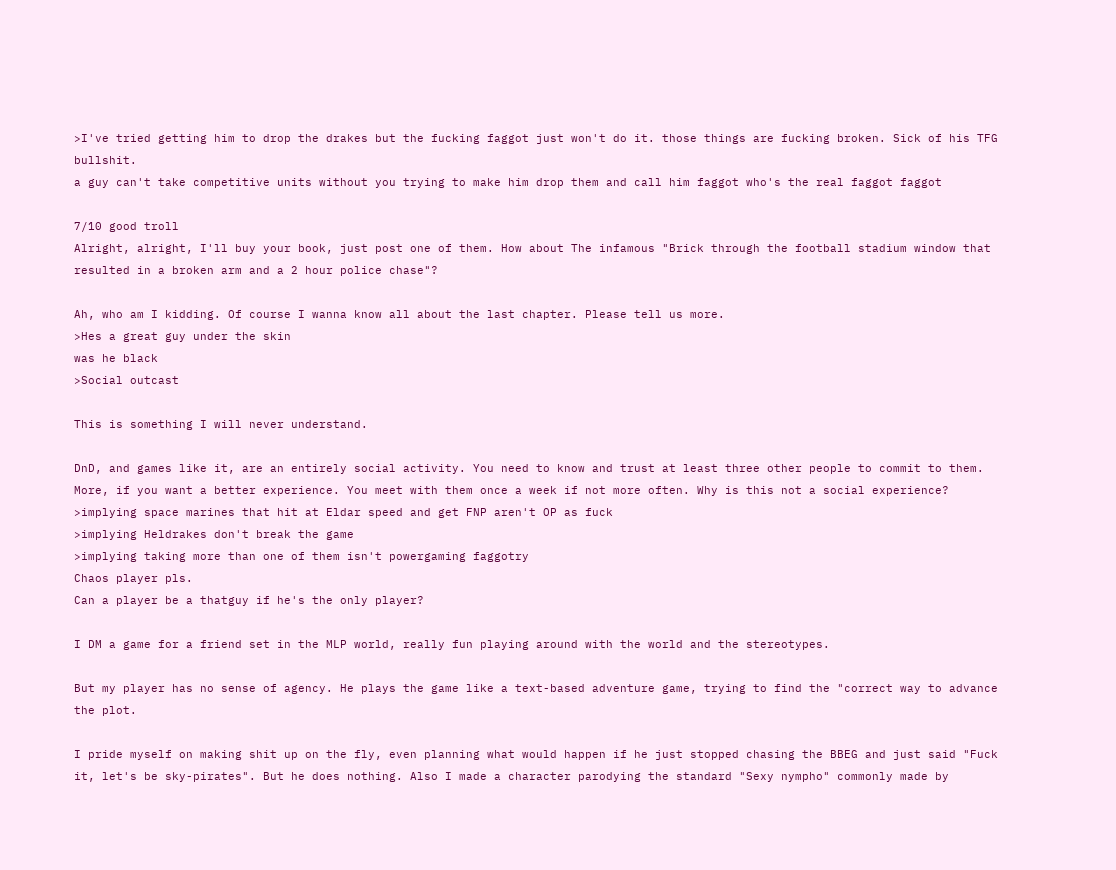>I've tried getting him to drop the drakes but the fucking faggot just won't do it. those things are fucking broken. Sick of his TFG bullshit.
a guy can't take competitive units without you trying to make him drop them and call him faggot who's the real faggot faggot

7/10 good troll
Alright, alright, I'll buy your book, just post one of them. How about The infamous "Brick through the football stadium window that resulted in a broken arm and a 2 hour police chase"?

Ah, who am I kidding. Of course I wanna know all about the last chapter. Please tell us more.
>Hes a great guy under the skin
was he black
>Social outcast

This is something I will never understand.

DnD, and games like it, are an entirely social activity. You need to know and trust at least three other people to commit to them. More, if you want a better experience. You meet with them once a week if not more often. Why is this not a social experience?
>implying space marines that hit at Eldar speed and get FNP aren't OP as fuck
>implying Heldrakes don't break the game
>implying taking more than one of them isn't powergaming faggotry
Chaos player pls.
Can a player be a thatguy if he's the only player?

I DM a game for a friend set in the MLP world, really fun playing around with the world and the stereotypes.

But my player has no sense of agency. He plays the game like a text-based adventure game, trying to find the "correct way to advance the plot.

I pride myself on making shit up on the fly, even planning what would happen if he just stopped chasing the BBEG and just said "Fuck it, let's be sky-pirates". But he does nothing. Also I made a character parodying the standard "Sexy nympho" commonly made by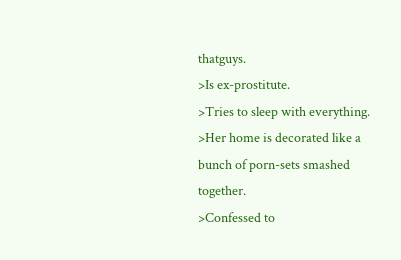thatguys.
>Is ex-prostitute.
>Tries to sleep with everything.
>Her home is decorated like a bunch of porn-sets smashed together.
>Confessed to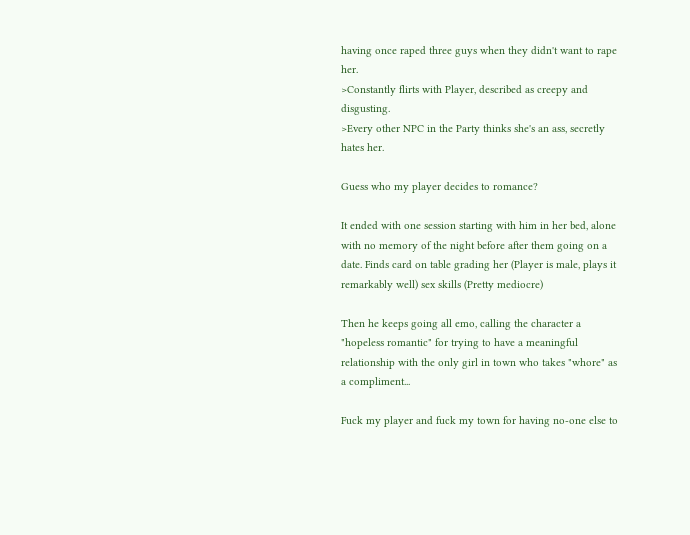having once raped three guys when they didn't want to rape her.
>Constantly flirts with Player, described as creepy and disgusting.
>Every other NPC in the Party thinks she's an ass, secretly hates her.

Guess who my player decides to romance?

It ended with one session starting with him in her bed, alone with no memory of the night before after them going on a date. Finds card on table grading her (Player is male, plays it remarkably well) sex skills (Pretty mediocre)

Then he keeps going all emo, calling the character a "hopeless romantic" for trying to have a meaningful relationship with the only girl in town who takes "whore" as a compliment...

Fuck my player and fuck my town for having no-one else to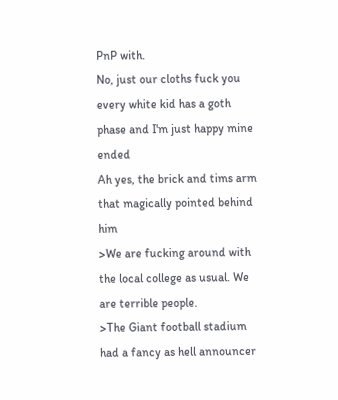PnP with.
No, just our cloths fuck you every white kid has a goth phase and I'm just happy mine ended
Ah yes, the brick and tims arm that magically pointed behind him
>We are fucking around with the local college as usual. We are terrible people.
>The Giant football stadium had a fancy as hell announcer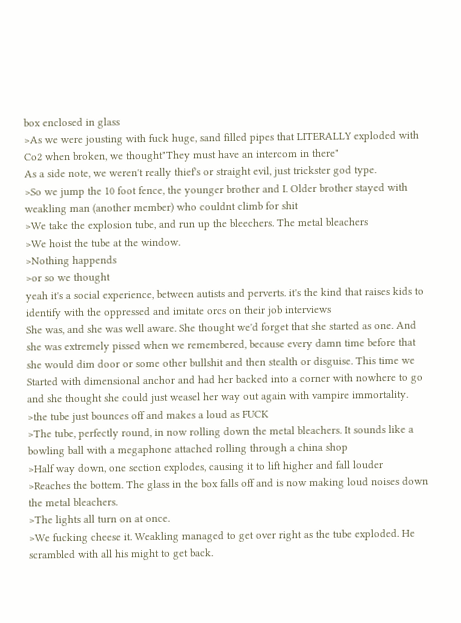box enclosed in glass
>As we were jousting with fuck huge, sand filled pipes that LITERALLY exploded with Co2 when broken, we thought"They must have an intercom in there"
As a side note, we weren't really thief's or straight evil, just trickster god type.
>So we jump the 10 foot fence, the younger brother and I. Older brother stayed with weakling man (another member) who couldnt climb for shit
>We take the explosion tube, and run up the bleechers. The metal bleachers
>We hoist the tube at the window.
>Nothing happends
>or so we thought
yeah it's a social experience, between autists and perverts. it's the kind that raises kids to identify with the oppressed and imitate orcs on their job interviews
She was, and she was well aware. She thought we'd forget that she started as one. And she was extremely pissed when we remembered, because every damn time before that she would dim door or some other bullshit and then stealth or disguise. This time we Started with dimensional anchor and had her backed into a corner with nowhere to go and she thought she could just weasel her way out again with vampire immortality.
>the tube just bounces off and makes a loud as FUCK
>The tube, perfectly round, in now rolling down the metal bleachers. It sounds like a bowling ball with a megaphone attached rolling through a china shop
>Half way down, one section explodes, causing it to lift higher and fall louder
>Reaches the bottem. The glass in the box falls off and is now making loud noises down the metal bleachers.
>The lights all turn on at once.
>We fucking cheese it. Weakling managed to get over right as the tube exploded. He scrambled with all his might to get back.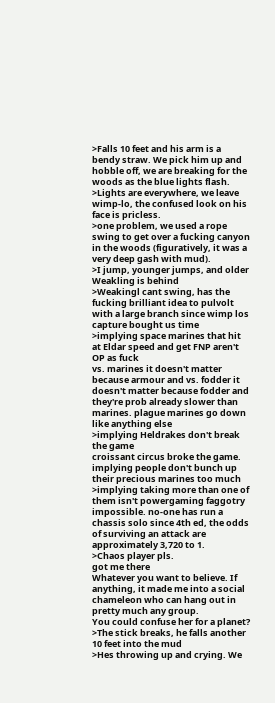>Falls 10 feet and his arm is a bendy straw. We pick him up and hobble off, we are breaking for the woods as the blue lights flash.
>Lights are everywhere, we leave wimp-lo, the confused look on his face is pricless.
>one problem, we used a rope swing to get over a fucking canyon in the woods (figuratively, it was a very deep gash with mud).
>I jump, younger jumps, and older Weakling is behind
>Weakingl cant swing, has the fucking brilliant idea to pulvolt with a large branch since wimp los capture bought us time
>implying space marines that hit at Eldar speed and get FNP aren't OP as fuck
vs. marines it doesn't matter because armour and vs. fodder it doesn't matter because fodder and they're prob already slower than marines. plague marines go down like anything else
>implying Heldrakes don't break the game
croissant circus broke the game. implying people don't bunch up their precious marines too much
>implying taking more than one of them isn't powergaming faggotry
impossible. no-one has run a chassis solo since 4th ed, the odds of surviving an attack are approximately 3,720 to 1.
>Chaos player pls.
got me there
Whatever you want to believe. If anything, it made me into a social chameleon who can hang out in pretty much any group.
You could confuse her for a planet?
>The stick breaks, he falls another 10 feet into the mud
>Hes throwing up and crying. We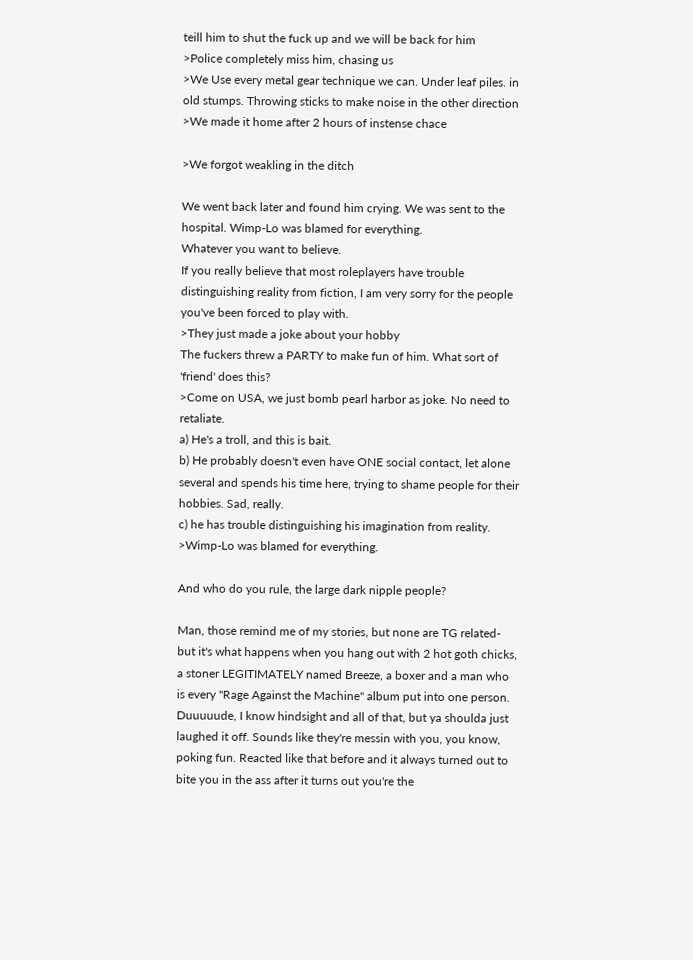teill him to shut the fuck up and we will be back for him
>Police completely miss him, chasing us
>We Use every metal gear technique we can. Under leaf piles. in old stumps. Throwing sticks to make noise in the other direction
>We made it home after 2 hours of instense chace

>We forgot weakling in the ditch

We went back later and found him crying. We was sent to the hospital. Wimp-Lo was blamed for everything.
Whatever you want to believe.
If you really believe that most roleplayers have trouble distinguishing reality from fiction, I am very sorry for the people you've been forced to play with.
>They just made a joke about your hobby
The fuckers threw a PARTY to make fun of him. What sort of 'friend' does this?
>Come on USA, we just bomb pearl harbor as joke. No need to retaliate.
a) He's a troll, and this is bait.
b) He probably doesn't even have ONE social contact, let alone several and spends his time here, trying to shame people for their hobbies. Sad, really.
c) he has trouble distinguishing his imagination from reality.
>Wimp-Lo was blamed for everything.

And who do you rule, the large dark nipple people?

Man, those remind me of my stories, but none are TG related- but it's what happens when you hang out with 2 hot goth chicks, a stoner LEGITIMATELY named Breeze, a boxer and a man who is every "Rage Against the Machine" album put into one person.
Duuuuude, I know hindsight and all of that, but ya shoulda just laughed it off. Sounds like they're messin with you, you know, poking fun. Reacted like that before and it always turned out to bite you in the ass after it turns out you're the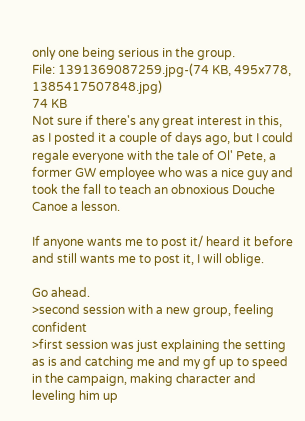only one being serious in the group.
File: 1391369087259.jpg-(74 KB, 495x778, 1385417507848.jpg)
74 KB
Not sure if there's any great interest in this, as I posted it a couple of days ago, but I could regale everyone with the tale of Ol' Pete, a former GW employee who was a nice guy and took the fall to teach an obnoxious Douche Canoe a lesson.

If anyone wants me to post it/ heard it before and still wants me to post it, I will oblige.

Go ahead.
>second session with a new group, feeling confident
>first session was just explaining the setting as is and catching me and my gf up to speed in the campaign, making character and leveling him up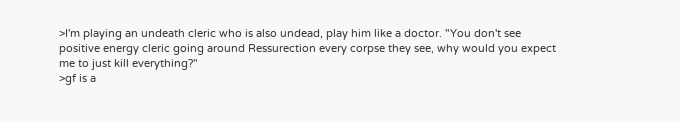>I'm playing an undeath cleric who is also undead, play him like a doctor. "You don't see positive energy cleric going around Ressurection every corpse they see, why would you expect me to just kill everything?"
>gf is a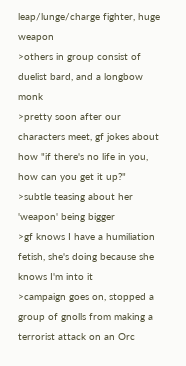leap/lunge/charge fighter, huge weapon
>others in group consist of duelist bard, and a longbow monk
>pretty soon after our characters meet, gf jokes about how "if there's no life in you, how can you get it up?"
>subtle teasing about her 'weapon' being bigger
>gf knows I have a humiliation fetish, she's doing because she knows I'm into it
>campaign goes on, stopped a group of gnolls from making a terrorist attack on an Orc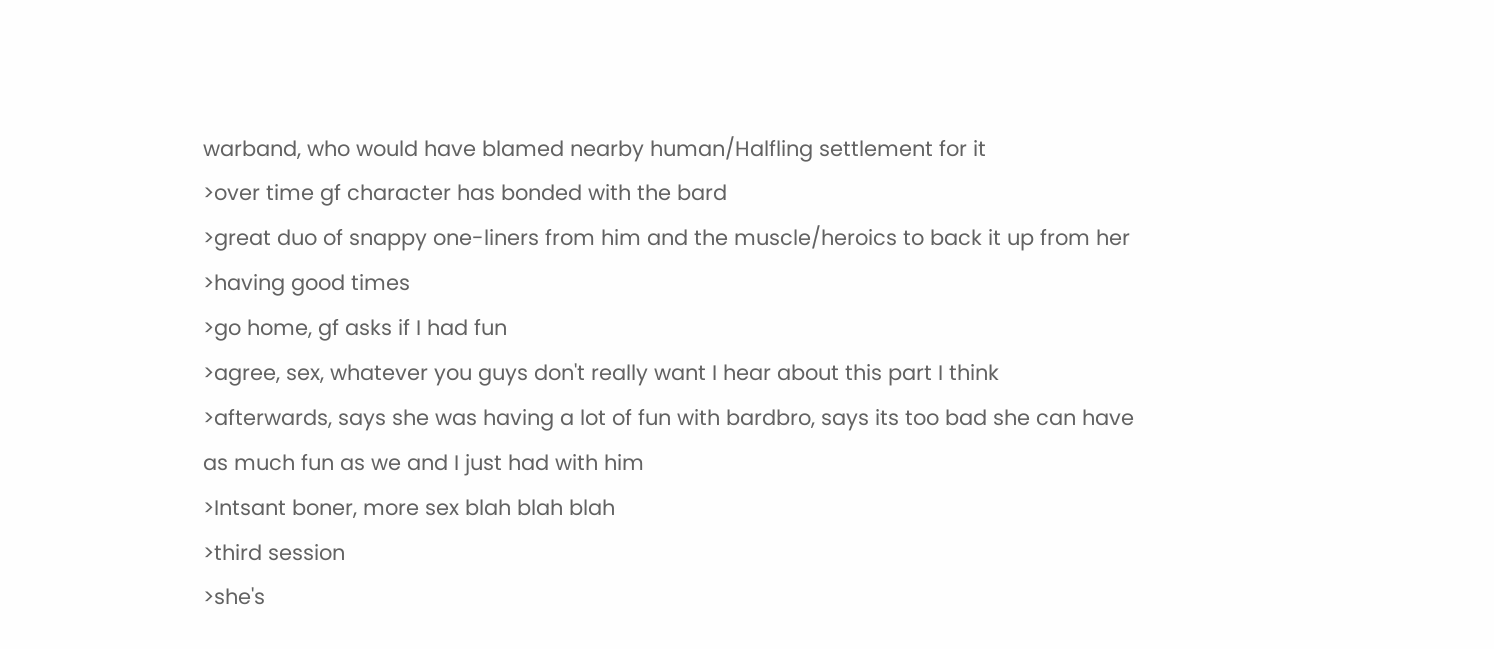warband, who would have blamed nearby human/Halfling settlement for it
>over time gf character has bonded with the bard
>great duo of snappy one-liners from him and the muscle/heroics to back it up from her
>having good times
>go home, gf asks if I had fun
>agree, sex, whatever you guys don't really want I hear about this part I think
>afterwards, says she was having a lot of fun with bardbro, says its too bad she can have as much fun as we and I just had with him
>Intsant boner, more sex blah blah blah
>third session
>she's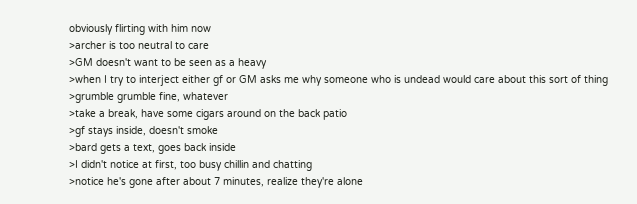obviously flirting with him now
>archer is too neutral to care
>GM doesn't want to be seen as a heavy
>when I try to interject either gf or GM asks me why someone who is undead would care about this sort of thing
>grumble grumble fine, whatever
>take a break, have some cigars around on the back patio
>gf stays inside, doesn't smoke
>bard gets a text, goes back inside
>I didn't notice at first, too busy chillin and chatting
>notice he's gone after about 7 minutes, realize they're alone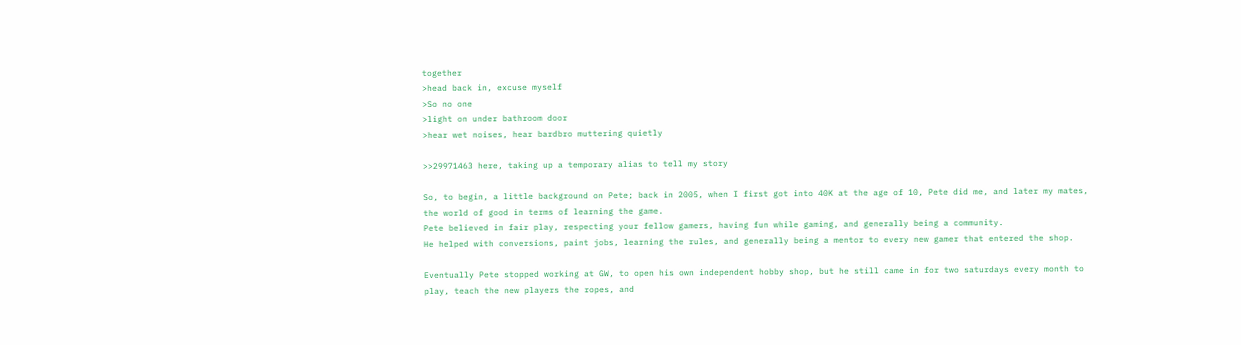together
>head back in, excuse myself
>So no one
>light on under bathroom door
>hear wet noises, hear bardbro muttering quietly

>>29971463 here, taking up a temporary alias to tell my story

So, to begin, a little background on Pete; back in 2005, when I first got into 40K at the age of 10, Pete did me, and later my mates, the world of good in terms of learning the game.
Pete believed in fair play, respecting your fellow gamers, having fun while gaming, and generally being a community.
He helped with conversions, paint jobs, learning the rules, and generally being a mentor to every new gamer that entered the shop.

Eventually Pete stopped working at GW, to open his own independent hobby shop, but he still came in for two saturdays every month to play, teach the new players the ropes, and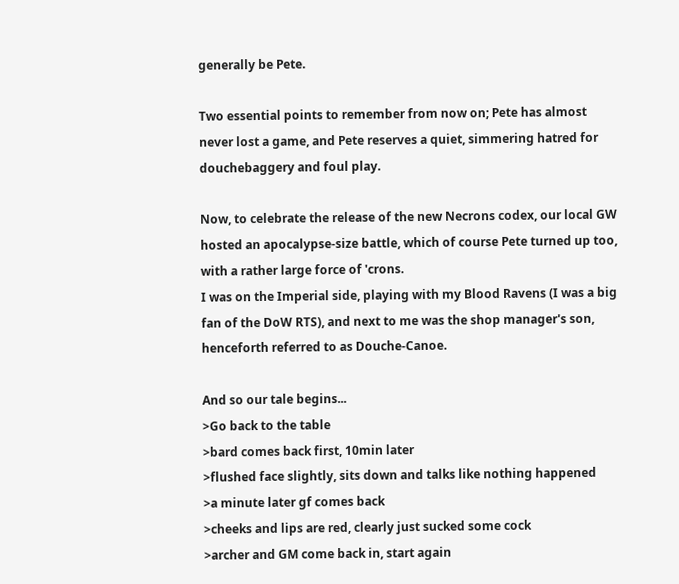generally be Pete.

Two essential points to remember from now on; Pete has almost never lost a game, and Pete reserves a quiet, simmering hatred for douchebaggery and foul play.

Now, to celebrate the release of the new Necrons codex, our local GW hosted an apocalypse-size battle, which of course Pete turned up too, with a rather large force of 'crons.
I was on the Imperial side, playing with my Blood Ravens (I was a big fan of the DoW RTS), and next to me was the shop manager's son, henceforth referred to as Douche-Canoe.

And so our tale begins...
>Go back to the table
>bard comes back first, 10min later
>flushed face slightly, sits down and talks like nothing happened
>a minute later gf comes back
>cheeks and lips are red, clearly just sucked some cock
>archer and GM come back in, start again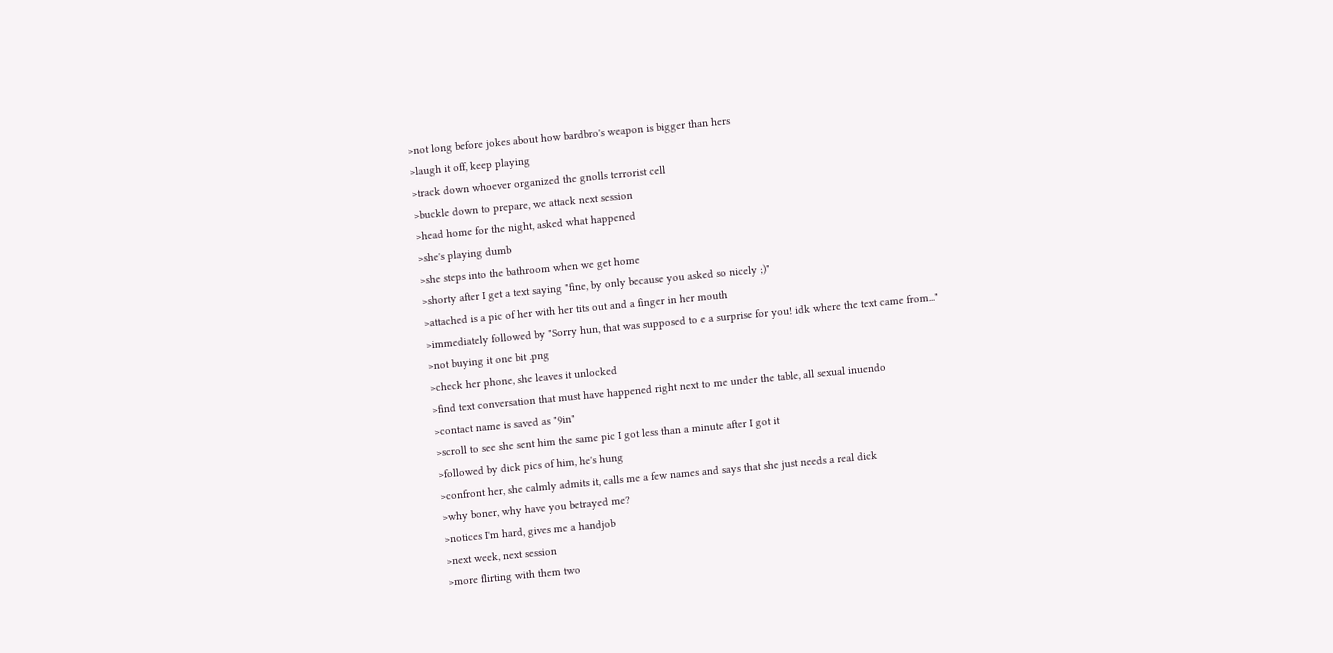>not long before jokes about how bardbro's weapon is bigger than hers
>laugh it off, keep playing
>track down whoever organized the gnolls terrorist cell
>buckle down to prepare, we attack next session
>head home for the night, asked what happened
>she's playing dumb
>she steps into the bathroom when we get home
>shorty after I get a text saying "fine, by only because you asked so nicely ;)"
>attached is a pic of her with her tits out and a finger in her mouth
>immediately followed by "Sorry hun, that was supposed to e a surprise for you! idk where the text came from..."
>not buying it one bit .png
>check her phone, she leaves it unlocked
>find text conversation that must have happened right next to me under the table, all sexual inuendo
>contact name is saved as "9in"
>scroll to see she sent him the same pic I got less than a minute after I got it
>followed by dick pics of him, he's hung
>confront her, she calmly admits it, calls me a few names and says that she just needs a real dick
>why boner, why have you betrayed me?
>notices I'm hard, gives me a handjob
>next week, next session
>more flirting with them two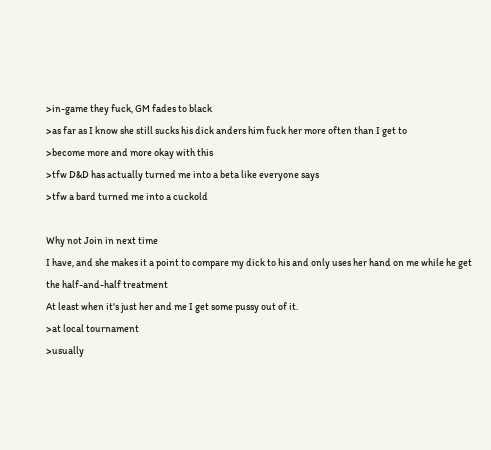>in-game they fuck, GM fades to black
>as far as I know she still sucks his dick anders him fuck her more often than I get to
>become more and more okay with this
>tfw D&D has actually turned me into a beta like everyone says
>tfw a bard turned me into a cuckold

Why not Join in next time
I have, and she makes it a point to compare my dick to his and only uses her hand on me while he get the half-and-half treatment
At least when it's just her and me I get some pussy out of it.
>at local tournament
>usually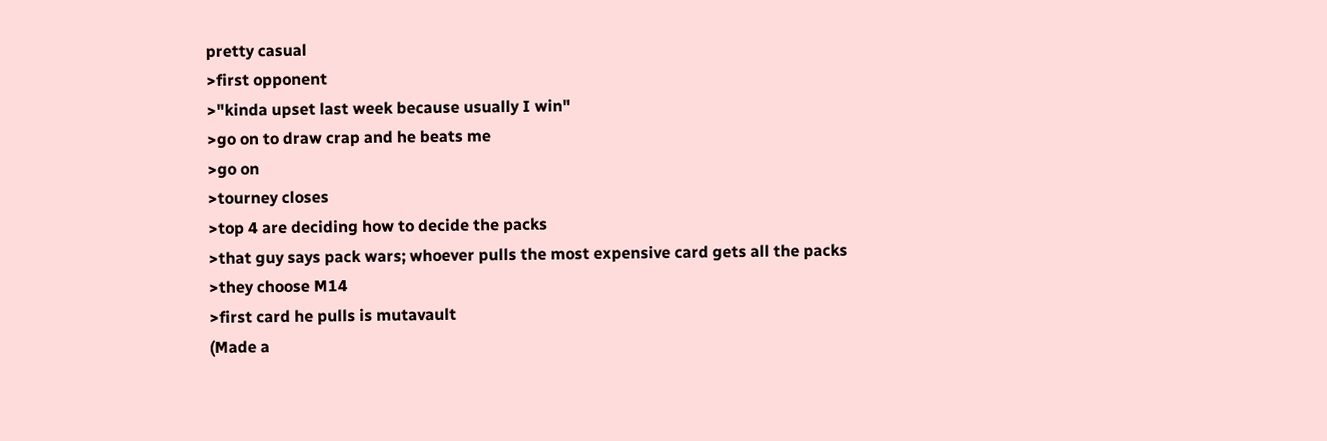pretty casual
>first opponent
>"kinda upset last week because usually I win"
>go on to draw crap and he beats me
>go on
>tourney closes
>top 4 are deciding how to decide the packs
>that guy says pack wars; whoever pulls the most expensive card gets all the packs
>they choose M14
>first card he pulls is mutavault
(Made a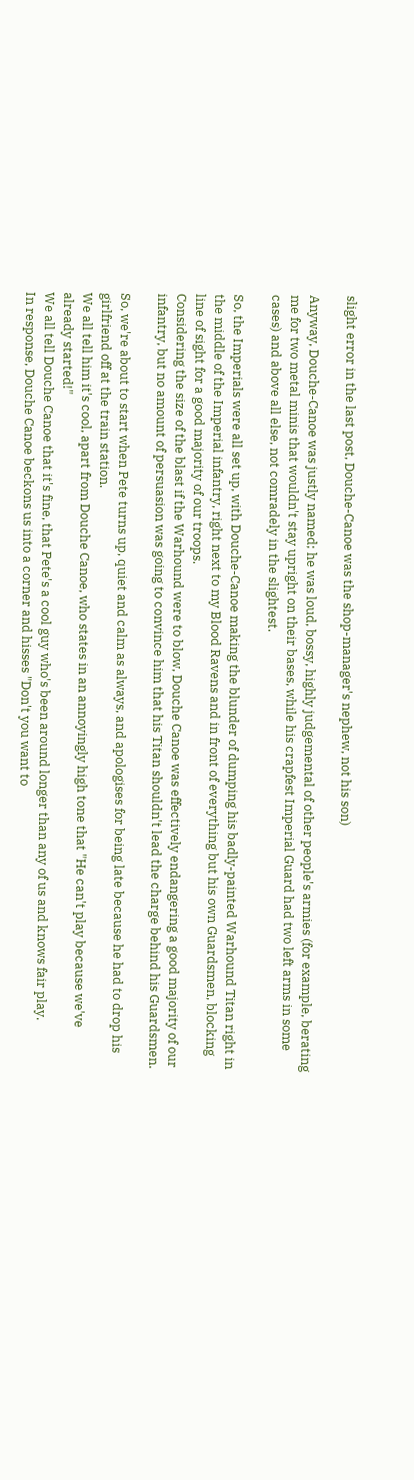slight error in the last post, Douche-Canoe was the shop-manager's nephew, not his son)

Anyway, Douche-Canoe was justly named; he was loud, bossy, highly judgemental of other people's armies (for example, berating me for two metal minis that wouldn't stay upright on their bases, while his crapfest Imperial Guard had two left arms in some cases) and above all else, not comradely in the slightest.

So, the Imperials were all set up, with Douche-Canoe making the blunder of dumping his badly-painted Warhound Titan right in the middle of the Imperial infantry, right next to my Blood Ravens and in front of everything but his own Guardsmen, blocking line of sight for a good majority of our troops.
Considering the size of the blast if the Warhound were to blow, Douche Canoe was effectively endangering a good majority of our infantry, but no amount of persuasion was going to convince him that his Titan shouldn't lead the charge behind his Guardsmen.

So, we're about to start when Pete turns up, quiet and calm as always, and apologises for being late because he had to drop his girlfriend off at the train station.
We all tell him it's cool, apart from Douche Canoe, who states in an annoyingly high tone that "He can't play because we've already started!"
We all tell Douche Canoe that it's fine, that Pete's a cool guy who's been around longer than any of us and knows fair play.
In response, Douche Canoe beckons us into a corner and hisses "Don't you want to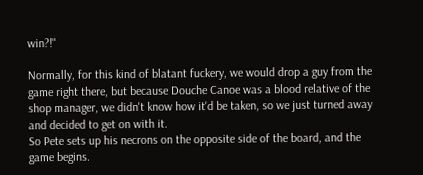win?!"

Normally, for this kind of blatant fuckery, we would drop a guy from the game right there, but because Douche Canoe was a blood relative of the shop manager, we didn't know how it'd be taken, so we just turned away and decided to get on with it.
So Pete sets up his necrons on the opposite side of the board, and the game begins.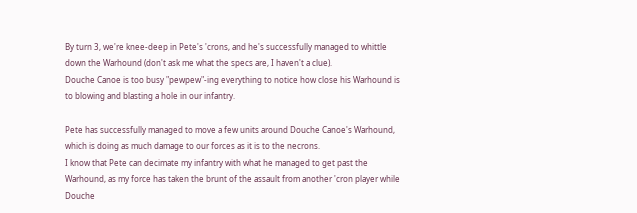By turn 3, we're knee-deep in Pete's 'crons, and he's successfully managed to whittle down the Warhound (don't ask me what the specs are, I haven't a clue).
Douche Canoe is too busy "pewpew"-ing everything to notice how close his Warhound is to blowing and blasting a hole in our infantry.

Pete has successfully managed to move a few units around Douche Canoe's Warhound, which is doing as much damage to our forces as it is to the necrons.
I know that Pete can decimate my infantry with what he managed to get past the Warhound, as my force has taken the brunt of the assault from another 'cron player while Douche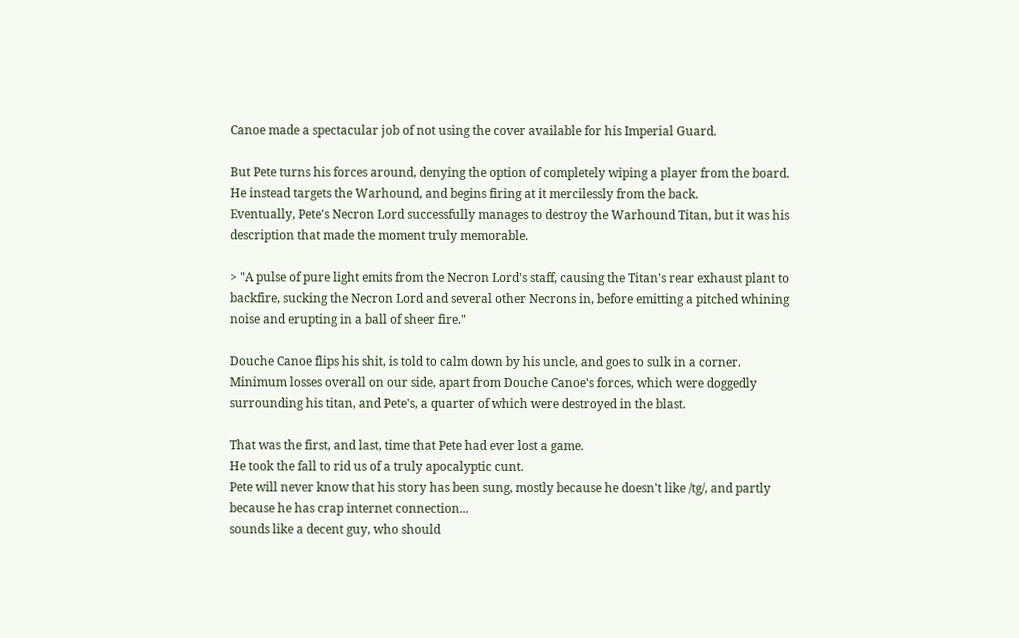Canoe made a spectacular job of not using the cover available for his Imperial Guard.

But Pete turns his forces around, denying the option of completely wiping a player from the board.
He instead targets the Warhound, and begins firing at it mercilessly from the back.
Eventually, Pete's Necron Lord successfully manages to destroy the Warhound Titan, but it was his description that made the moment truly memorable.

> "A pulse of pure light emits from the Necron Lord's staff, causing the Titan's rear exhaust plant to backfire, sucking the Necron Lord and several other Necrons in, before emitting a pitched whining noise and erupting in a ball of sheer fire."

Douche Canoe flips his shit, is told to calm down by his uncle, and goes to sulk in a corner.
Minimum losses overall on our side, apart from Douche Canoe's forces, which were doggedly surrounding his titan, and Pete's, a quarter of which were destroyed in the blast.

That was the first, and last, time that Pete had ever lost a game.
He took the fall to rid us of a truly apocalyptic cunt.
Pete will never know that his story has been sung, mostly because he doesn't like /tg/, and partly because he has crap internet connection...
sounds like a decent guy, who should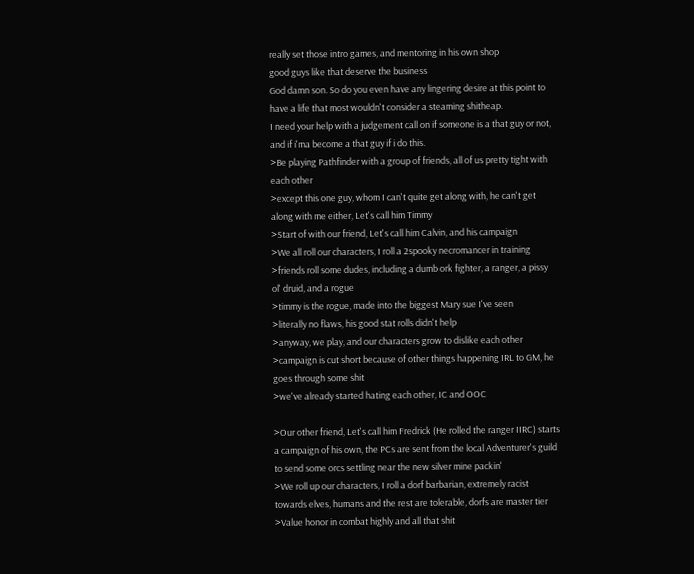really set those intro games, and mentoring in his own shop
good guys like that deserve the business
God damn son. So do you even have any lingering desire at this point to have a life that most wouldn't consider a steaming shitheap.
I need your help with a judgement call on if someone is a that guy or not, and if i'ma become a that guy if i do this.
>Be playing Pathfinder with a group of friends, all of us pretty tight with each other
>except this one guy, whom I can't quite get along with, he can't get along with me either, Let's call him Timmy
>Start of with our friend, Let's call him Calvin, and his campaign
>We all roll our characters, I roll a 2spooky necromancer in training
>friends roll some dudes, including a dumb ork fighter, a ranger, a pissy ol' druid, and a rogue
>timmy is the rogue, made into the biggest Mary sue I've seen
>literally no flaws, his good stat rolls didn't help
>anyway, we play, and our characters grow to dislike each other
>campaign is cut short because of other things happening IRL to GM, he goes through some shit
>we've already started hating each other, IC and OOC

>Our other friend, Let's call him Fredrick (He rolled the ranger IIRC) starts a campaign of his own, the PCs are sent from the local Adventurer's guild to send some orcs settling near the new silver mine packin'
>We roll up our characters, I roll a dorf barbarian, extremely racist towards elves, humans and the rest are tolerable, dorfs are master tier
>Value honor in combat highly and all that shit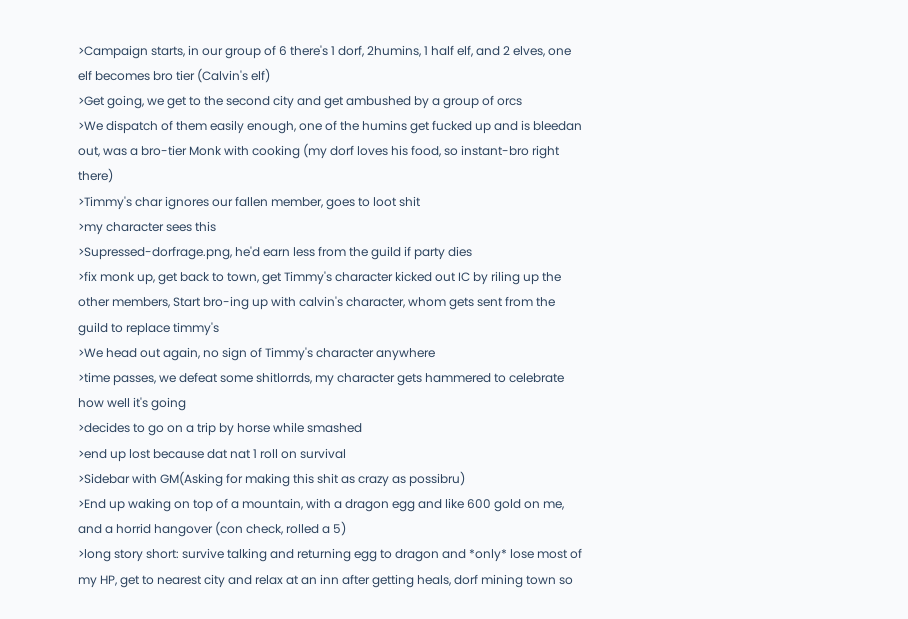>Campaign starts, in our group of 6 there's 1 dorf, 2humins, 1 half elf, and 2 elves, one elf becomes bro tier (Calvin's elf)
>Get going, we get to the second city and get ambushed by a group of orcs
>We dispatch of them easily enough, one of the humins get fucked up and is bleedan out, was a bro-tier Monk with cooking (my dorf loves his food, so instant-bro right there)
>Timmy's char ignores our fallen member, goes to loot shit
>my character sees this
>Supressed-dorfrage.png, he'd earn less from the guild if party dies
>fix monk up, get back to town, get Timmy's character kicked out IC by riling up the other members, Start bro-ing up with calvin's character, whom gets sent from the guild to replace timmy's
>We head out again, no sign of Timmy's character anywhere
>time passes, we defeat some shitlorrds, my character gets hammered to celebrate how well it's going
>decides to go on a trip by horse while smashed
>end up lost because dat nat 1 roll on survival
>Sidebar with GM(Asking for making this shit as crazy as possibru)
>End up waking on top of a mountain, with a dragon egg and like 600 gold on me, and a horrid hangover (con check, rolled a 5)
>long story short: survive talking and returning egg to dragon and *only* lose most of my HP, get to nearest city and relax at an inn after getting heals, dorf mining town so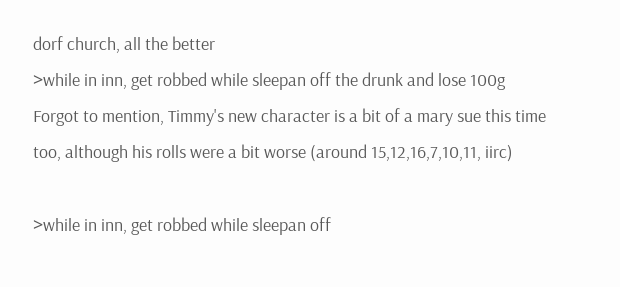dorf church, all the better
>while in inn, get robbed while sleepan off the drunk and lose 100g
Forgot to mention, Timmy's new character is a bit of a mary sue this time too, although his rolls were a bit worse (around 15,12,16,7,10,11, iirc)

>while in inn, get robbed while sleepan off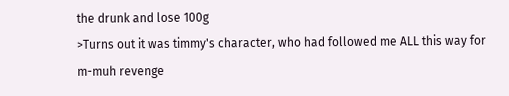the drunk and lose 100g
>Turns out it was timmy's character, who had followed me ALL this way for m-muh revenge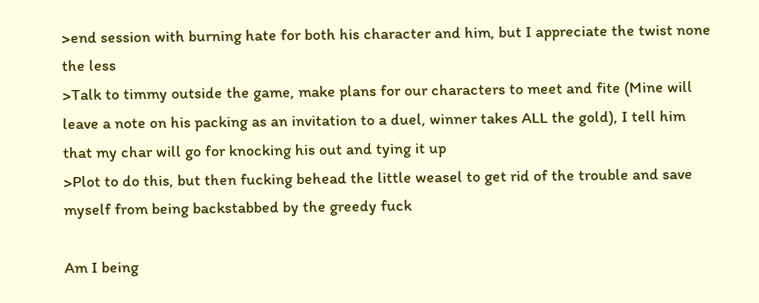>end session with burning hate for both his character and him, but I appreciate the twist none the less
>Talk to timmy outside the game, make plans for our characters to meet and fite (Mine will leave a note on his packing as an invitation to a duel, winner takes ALL the gold), I tell him that my char will go for knocking his out and tying it up
>Plot to do this, but then fucking behead the little weasel to get rid of the trouble and save myself from being backstabbed by the greedy fuck

Am I being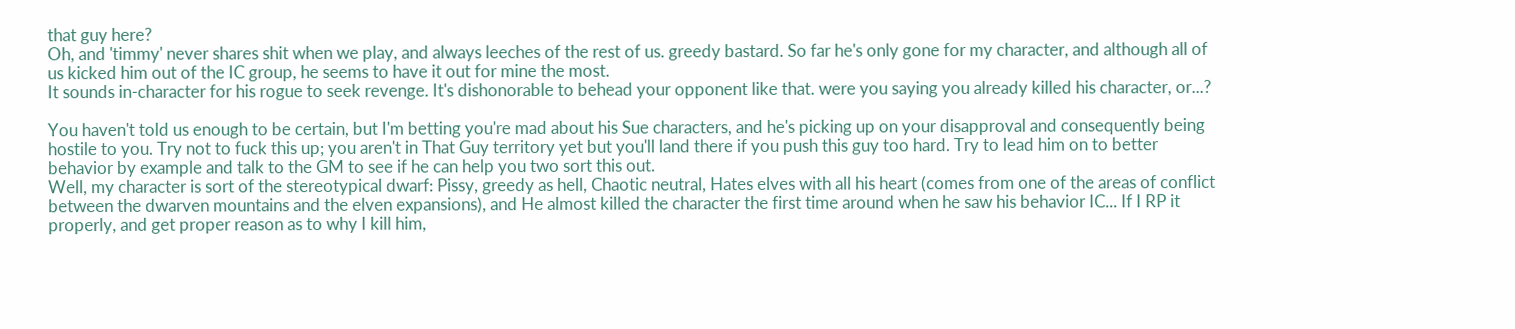that guy here?
Oh, and 'timmy' never shares shit when we play, and always leeches of the rest of us. greedy bastard. So far he's only gone for my character, and although all of us kicked him out of the IC group, he seems to have it out for mine the most.
It sounds in-character for his rogue to seek revenge. It's dishonorable to behead your opponent like that. were you saying you already killed his character, or...?

You haven't told us enough to be certain, but I'm betting you're mad about his Sue characters, and he's picking up on your disapproval and consequently being hostile to you. Try not to fuck this up; you aren't in That Guy territory yet but you'll land there if you push this guy too hard. Try to lead him on to better behavior by example and talk to the GM to see if he can help you two sort this out.
Well, my character is sort of the stereotypical dwarf: Pissy, greedy as hell, Chaotic neutral, Hates elves with all his heart (comes from one of the areas of conflict between the dwarven mountains and the elven expansions), and He almost killed the character the first time around when he saw his behavior IC... If I RP it properly, and get proper reason as to why I kill him,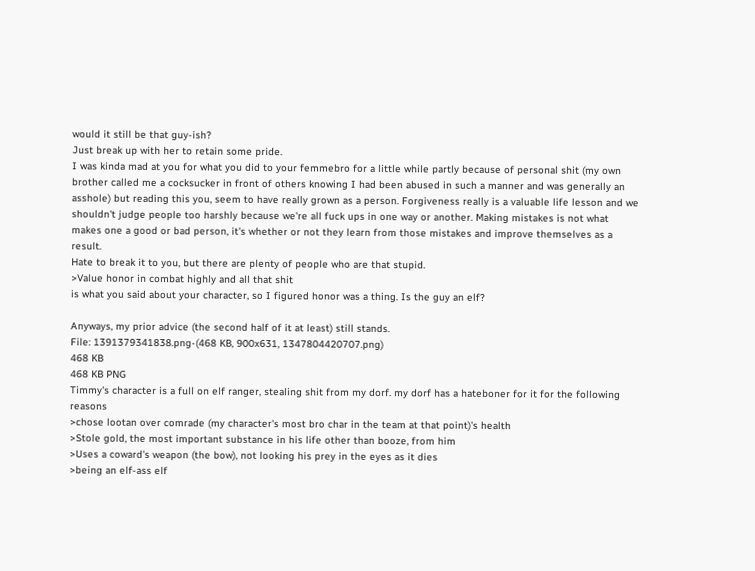would it still be that guy-ish?
Just break up with her to retain some pride.
I was kinda mad at you for what you did to your femmebro for a little while partly because of personal shit (my own brother called me a cocksucker in front of others knowing I had been abused in such a manner and was generally an asshole) but reading this you, seem to have really grown as a person. Forgiveness really is a valuable life lesson and we shouldn't judge people too harshly because we're all fuck ups in one way or another. Making mistakes is not what makes one a good or bad person, it's whether or not they learn from those mistakes and improve themselves as a result.
Hate to break it to you, but there are plenty of people who are that stupid.
>Value honor in combat highly and all that shit
is what you said about your character, so I figured honor was a thing. Is the guy an elf?

Anyways, my prior advice (the second half of it at least) still stands.
File: 1391379341838.png-(468 KB, 900x631, 1347804420707.png)
468 KB
468 KB PNG
Timmy's character is a full on elf ranger, stealing shit from my dorf. my dorf has a hateboner for it for the following reasons
>chose lootan over comrade (my character's most bro char in the team at that point)'s health
>Stole gold, the most important substance in his life other than booze, from him
>Uses a coward's weapon (the bow), not looking his prey in the eyes as it dies
>being an elf-ass elf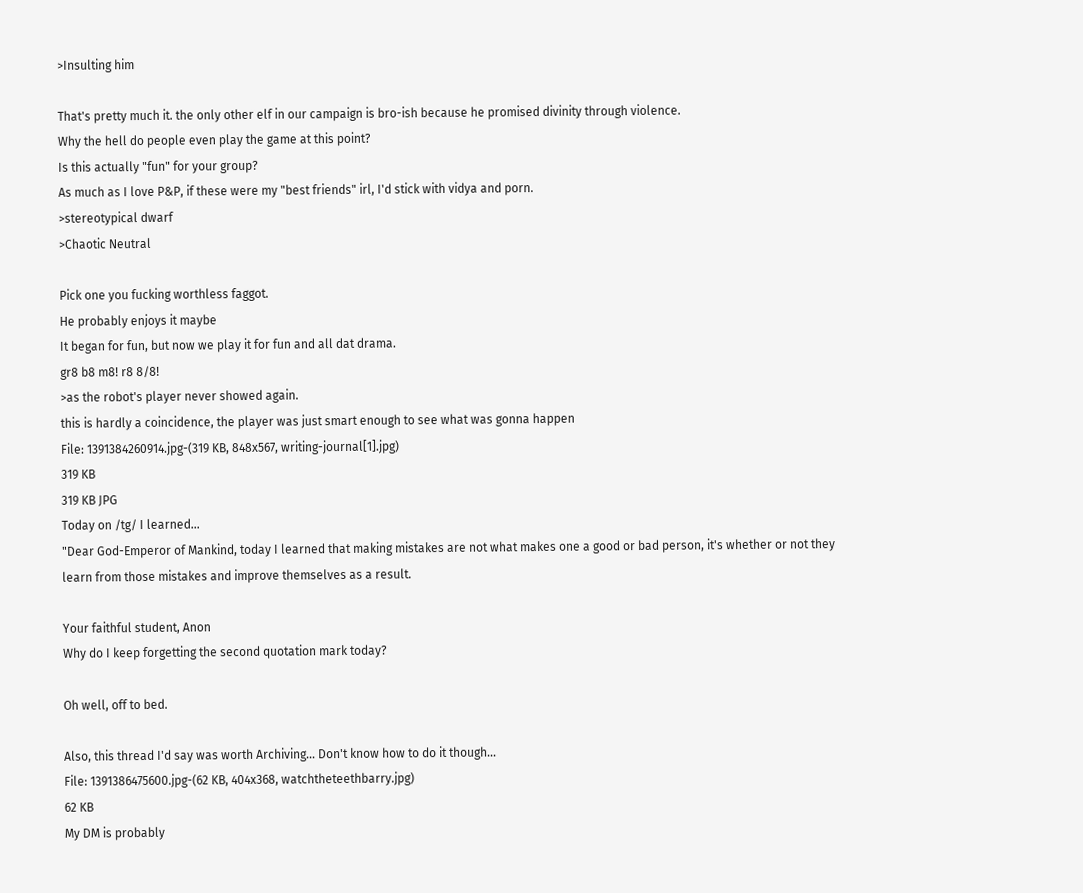>Insulting him

That's pretty much it. the only other elf in our campaign is bro-ish because he promised divinity through violence.
Why the hell do people even play the game at this point?
Is this actually "fun" for your group?
As much as I love P&P, if these were my "best friends" irl, I'd stick with vidya and porn.
>stereotypical dwarf
>Chaotic Neutral

Pick one you fucking worthless faggot.
He probably enjoys it maybe
It began for fun, but now we play it for fun and all dat drama.
gr8 b8 m8! r8 8/8!
>as the robot's player never showed again.
this is hardly a coincidence, the player was just smart enough to see what was gonna happen
File: 1391384260914.jpg-(319 KB, 848x567, writing-journal[1].jpg)
319 KB
319 KB JPG
Today on /tg/ I learned...
"Dear God-Emperor of Mankind, today I learned that making mistakes are not what makes one a good or bad person, it's whether or not they learn from those mistakes and improve themselves as a result.

Your faithful student, Anon
Why do I keep forgetting the second quotation mark today?

Oh well, off to bed.

Also, this thread I'd say was worth Archiving... Don't know how to do it though...
File: 1391386475600.jpg-(62 KB, 404x368, watchtheteethbarry.jpg)
62 KB
My DM is probably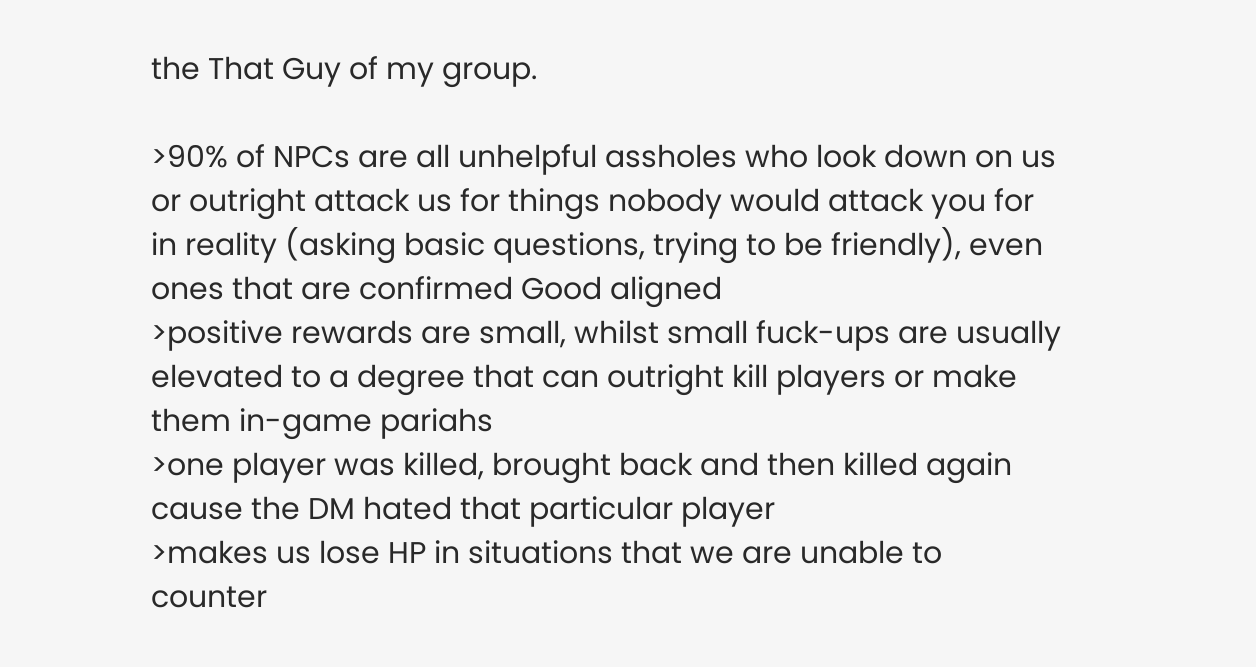the That Guy of my group.

>90% of NPCs are all unhelpful assholes who look down on us or outright attack us for things nobody would attack you for in reality (asking basic questions, trying to be friendly), even ones that are confirmed Good aligned
>positive rewards are small, whilst small fuck-ups are usually elevated to a degree that can outright kill players or make them in-game pariahs
>one player was killed, brought back and then killed again cause the DM hated that particular player
>makes us lose HP in situations that we are unable to counter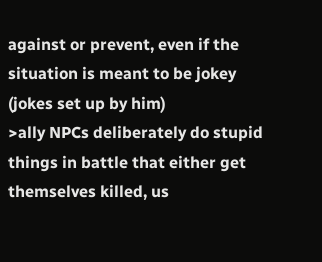against or prevent, even if the situation is meant to be jokey (jokes set up by him)
>ally NPCs deliberately do stupid things in battle that either get themselves killed, us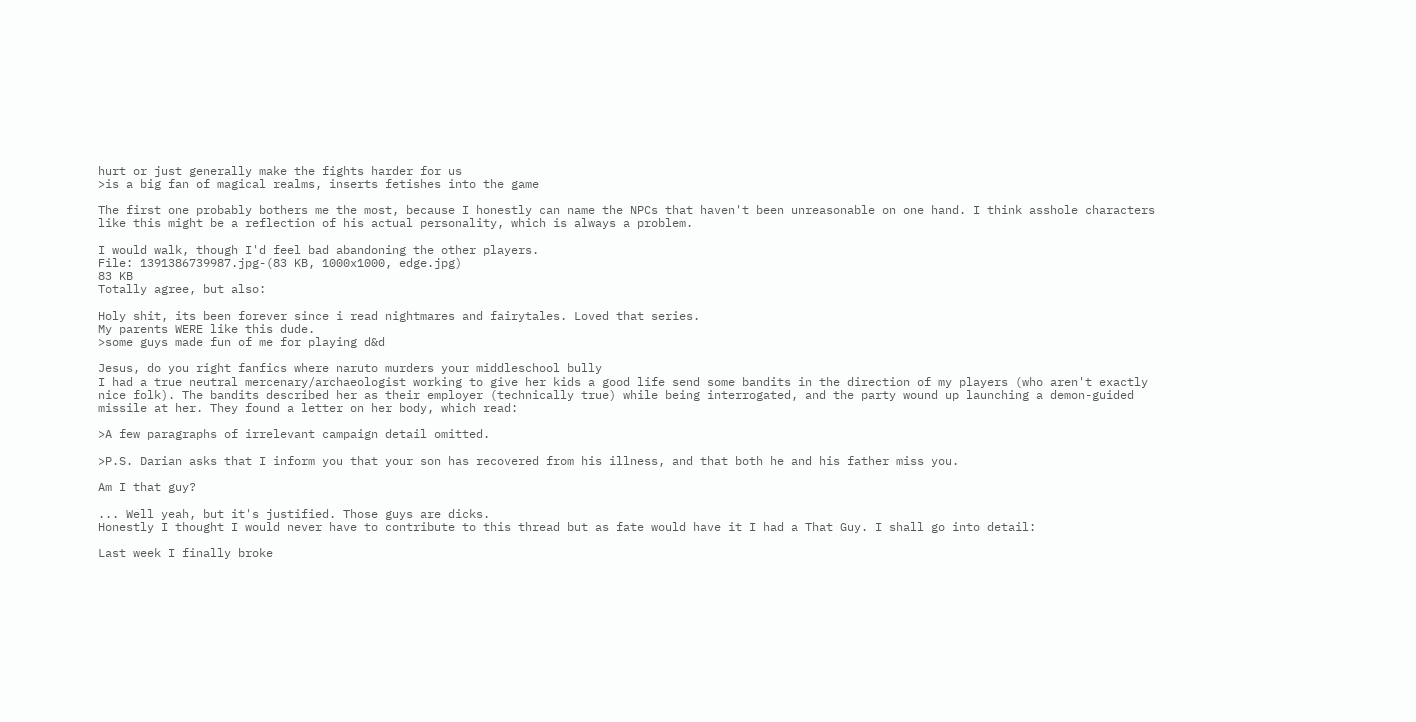hurt or just generally make the fights harder for us
>is a big fan of magical realms, inserts fetishes into the game

The first one probably bothers me the most, because I honestly can name the NPCs that haven't been unreasonable on one hand. I think asshole characters like this might be a reflection of his actual personality, which is always a problem.

I would walk, though I'd feel bad abandoning the other players.
File: 1391386739987.jpg-(83 KB, 1000x1000, edge.jpg)
83 KB
Totally agree, but also:

Holy shit, its been forever since i read nightmares and fairytales. Loved that series.
My parents WERE like this dude.
>some guys made fun of me for playing d&d

Jesus, do you right fanfics where naruto murders your middleschool bully
I had a true neutral mercenary/archaeologist working to give her kids a good life send some bandits in the direction of my players (who aren't exactly nice folk). The bandits described her as their employer (technically true) while being interrogated, and the party wound up launching a demon-guided missile at her. They found a letter on her body, which read:

>A few paragraphs of irrelevant campaign detail omitted.

>P.S. Darian asks that I inform you that your son has recovered from his illness, and that both he and his father miss you.

Am I that guy?

... Well yeah, but it's justified. Those guys are dicks.
Honestly I thought I would never have to contribute to this thread but as fate would have it I had a That Guy. I shall go into detail:

Last week I finally broke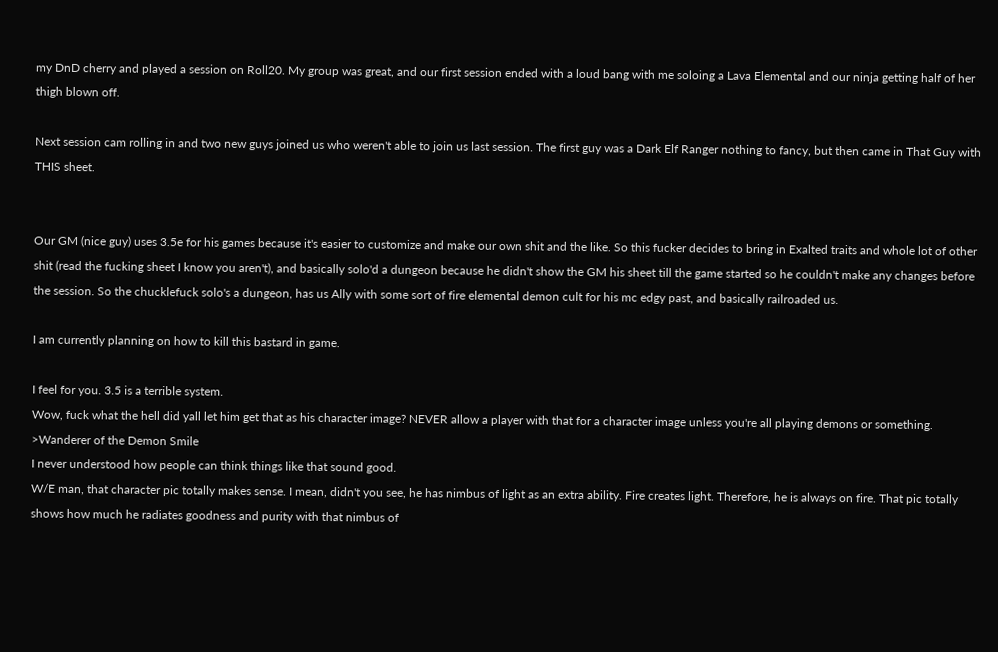my DnD cherry and played a session on Roll20. My group was great, and our first session ended with a loud bang with me soloing a Lava Elemental and our ninja getting half of her thigh blown off.

Next session cam rolling in and two new guys joined us who weren't able to join us last session. The first guy was a Dark Elf Ranger nothing to fancy, but then came in That Guy with THIS sheet.


Our GM (nice guy) uses 3.5e for his games because it's easier to customize and make our own shit and the like. So this fucker decides to bring in Exalted traits and whole lot of other shit (read the fucking sheet I know you aren't), and basically solo'd a dungeon because he didn't show the GM his sheet till the game started so he couldn't make any changes before the session. So the chucklefuck solo's a dungeon, has us Ally with some sort of fire elemental demon cult for his mc edgy past, and basically railroaded us.

I am currently planning on how to kill this bastard in game.

I feel for you. 3.5 is a terrible system.
Wow, fuck what the hell did yall let him get that as his character image? NEVER allow a player with that for a character image unless you're all playing demons or something.
>Wanderer of the Demon Smile
I never understood how people can think things like that sound good.
W/E man, that character pic totally makes sense. I mean, didn't you see, he has nimbus of light as an extra ability. Fire creates light. Therefore, he is always on fire. That pic totally shows how much he radiates goodness and purity with that nimbus of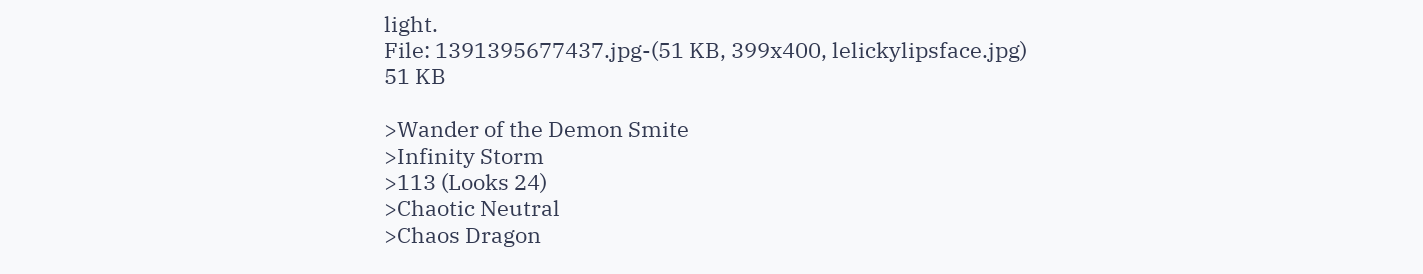light.
File: 1391395677437.jpg-(51 KB, 399x400, lelickylipsface.jpg)
51 KB

>Wander of the Demon Smite
>Infinity Storm
>113 (Looks 24)
>Chaotic Neutral
>Chaos Dragon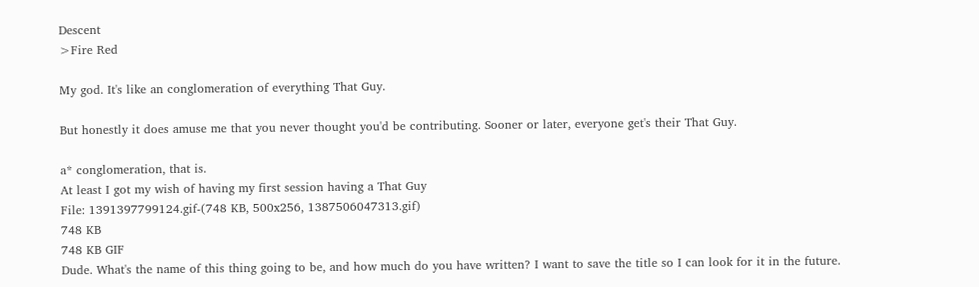Descent
>Fire Red

My god. It's like an conglomeration of everything That Guy.

But honestly it does amuse me that you never thought you'd be contributing. Sooner or later, everyone get's their That Guy.

a* conglomeration, that is.
At least I got my wish of having my first session having a That Guy
File: 1391397799124.gif-(748 KB, 500x256, 1387506047313.gif)
748 KB
748 KB GIF
Dude. What's the name of this thing going to be, and how much do you have written? I want to save the title so I can look for it in the future.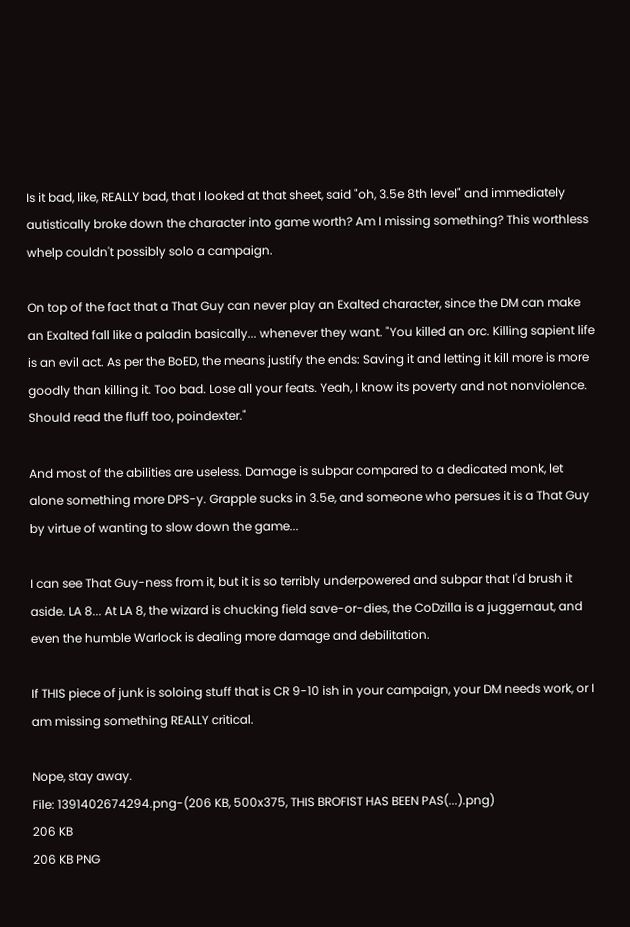Is it bad, like, REALLY bad, that I looked at that sheet, said "oh, 3.5e 8th level" and immediately autistically broke down the character into game worth? Am I missing something? This worthless whelp couldn't possibly solo a campaign.

On top of the fact that a That Guy can never play an Exalted character, since the DM can make an Exalted fall like a paladin basically... whenever they want. "You killed an orc. Killing sapient life is an evil act. As per the BoED, the means justify the ends: Saving it and letting it kill more is more goodly than killing it. Too bad. Lose all your feats. Yeah, I know its poverty and not nonviolence. Should read the fluff too, poindexter."

And most of the abilities are useless. Damage is subpar compared to a dedicated monk, let alone something more DPS-y. Grapple sucks in 3.5e, and someone who persues it is a That Guy by virtue of wanting to slow down the game...

I can see That Guy-ness from it, but it is so terribly underpowered and subpar that I'd brush it aside. LA 8... At LA 8, the wizard is chucking field save-or-dies, the CoDzilla is a juggernaut, and even the humble Warlock is dealing more damage and debilitation.

If THIS piece of junk is soloing stuff that is CR 9-10 ish in your campaign, your DM needs work, or I am missing something REALLY critical.

Nope, stay away.
File: 1391402674294.png-(206 KB, 500x375, THIS BROFIST HAS BEEN PAS(...).png)
206 KB
206 KB PNG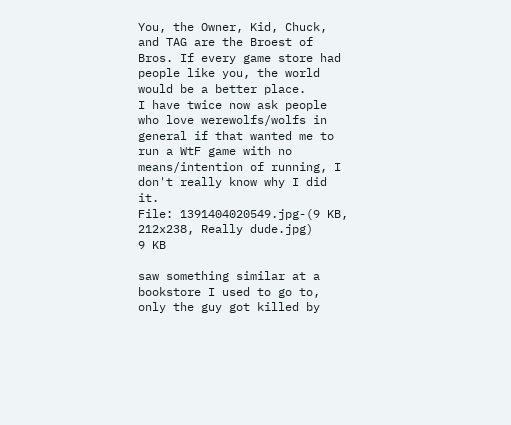You, the Owner, Kid, Chuck, and TAG are the Broest of Bros. If every game store had people like you, the world would be a better place.
I have twice now ask people who love werewolfs/wolfs in general if that wanted me to run a WtF game with no means/intention of running, I don't really know why I did it.
File: 1391404020549.jpg-(9 KB, 212x238, Really dude.jpg)
9 KB

saw something similar at a bookstore I used to go to, only the guy got killed by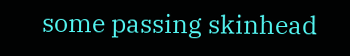some passing skinhead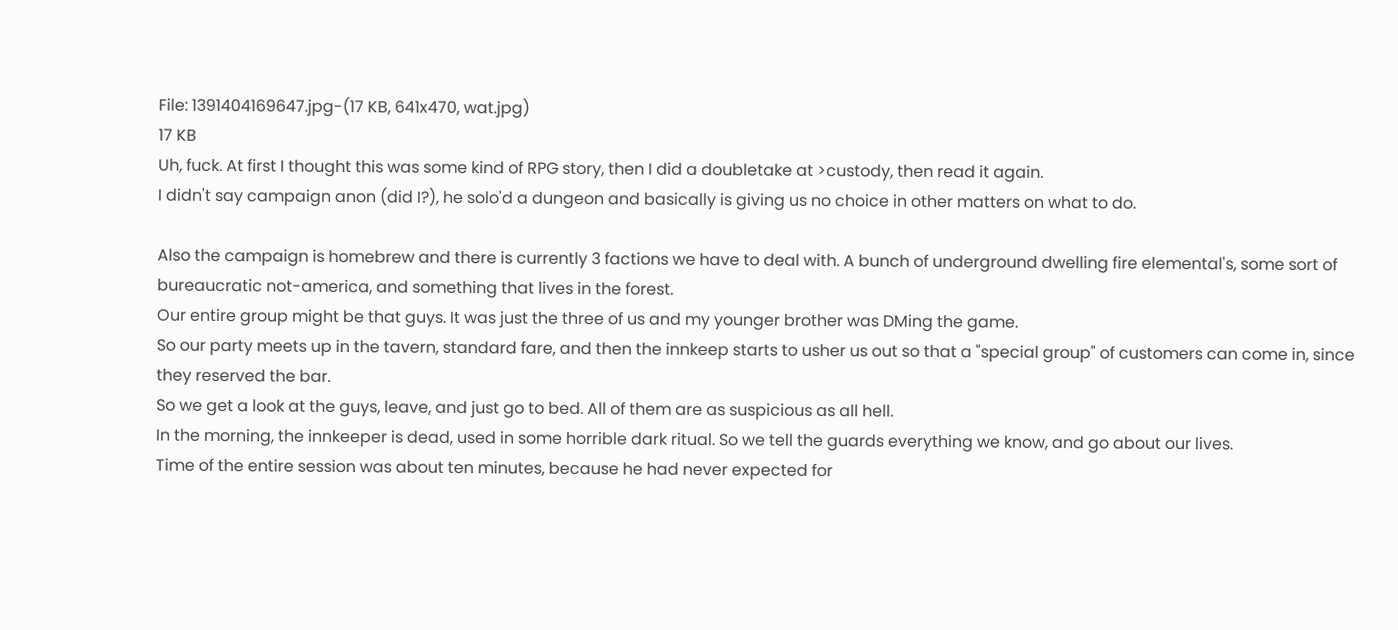File: 1391404169647.jpg-(17 KB, 641x470, wat.jpg)
17 KB
Uh, fuck. At first I thought this was some kind of RPG story, then I did a doubletake at >custody, then read it again.
I didn't say campaign anon (did I?), he solo'd a dungeon and basically is giving us no choice in other matters on what to do.

Also the campaign is homebrew and there is currently 3 factions we have to deal with. A bunch of underground dwelling fire elemental's, some sort of bureaucratic not-america, and something that lives in the forest.
Our entire group might be that guys. It was just the three of us and my younger brother was DMing the game.
So our party meets up in the tavern, standard fare, and then the innkeep starts to usher us out so that a "special group" of customers can come in, since they reserved the bar.
So we get a look at the guys, leave, and just go to bed. All of them are as suspicious as all hell.
In the morning, the innkeeper is dead, used in some horrible dark ritual. So we tell the guards everything we know, and go about our lives.
Time of the entire session was about ten minutes, because he had never expected for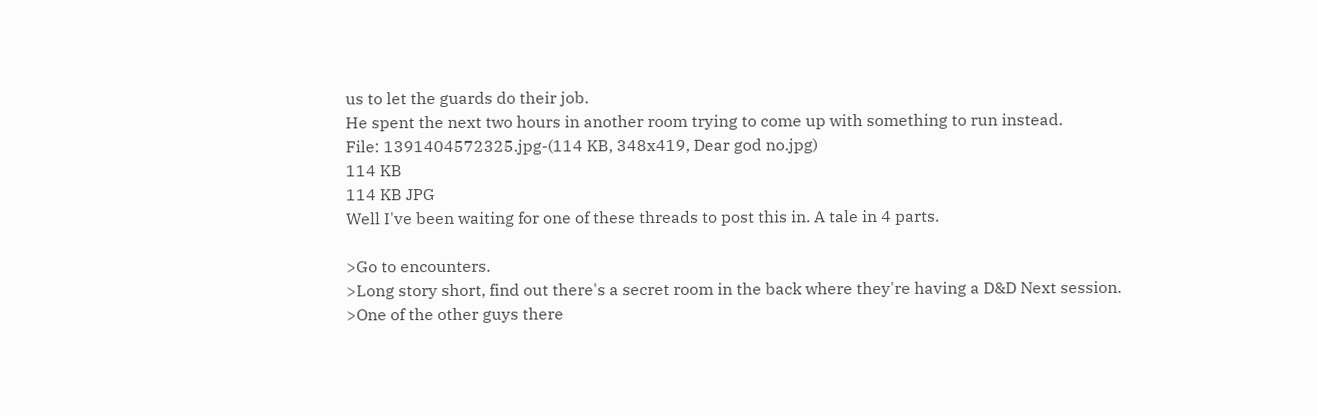us to let the guards do their job.
He spent the next two hours in another room trying to come up with something to run instead.
File: 1391404572325.jpg-(114 KB, 348x419, Dear god no.jpg)
114 KB
114 KB JPG
Well I've been waiting for one of these threads to post this in. A tale in 4 parts.

>Go to encounters.
>Long story short, find out there's a secret room in the back where they're having a D&D Next session.
>One of the other guys there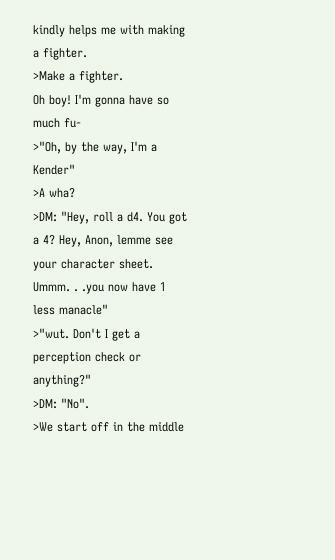kindly helps me with making a fighter.
>Make a fighter.
Oh boy! I'm gonna have so much fu-
>"Oh, by the way, I'm a Kender"
>A wha?
>DM: "Hey, roll a d4. You got a 4? Hey, Anon, lemme see your character sheet. Ummm. . .you now have 1 less manacle"
>"wut. Don't I get a perception check or anything?"
>DM: "No".
>We start off in the middle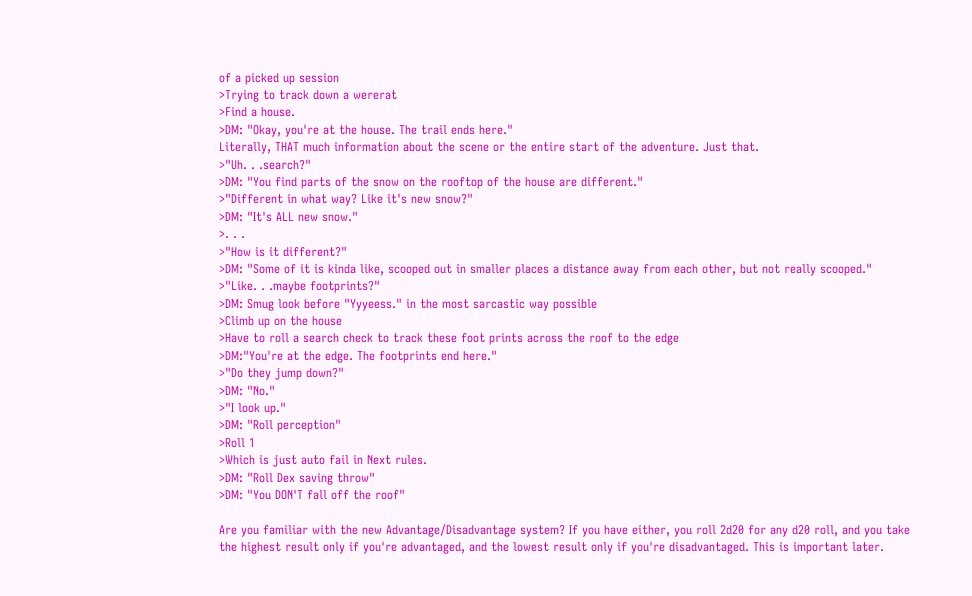of a picked up session
>Trying to track down a wererat
>Find a house.
>DM: "Okay, you're at the house. The trail ends here."
Literally, THAT much information about the scene or the entire start of the adventure. Just that.
>"Uh. . .search?"
>DM: "You find parts of the snow on the rooftop of the house are different."
>"Different in what way? Like it's new snow?"
>DM: "It's ALL new snow."
>. . .
>"How is it different?"
>DM: "Some of it is kinda like, scooped out in smaller places a distance away from each other, but not really scooped."
>"Like. . .maybe footprints?"
>DM: Smug look before "Yyyeess." in the most sarcastic way possible
>Climb up on the house
>Have to roll a search check to track these foot prints across the roof to the edge
>DM:"You're at the edge. The footprints end here."
>"Do they jump down?"
>DM: "No."
>"I look up."
>DM: "Roll perception"
>Roll 1
>Which is just auto fail in Next rules.
>DM: "Roll Dex saving throw"
>DM: "You DON'T fall off the roof"

Are you familiar with the new Advantage/Disadvantage system? If you have either, you roll 2d20 for any d20 roll, and you take the highest result only if you're advantaged, and the lowest result only if you're disadvantaged. This is important later.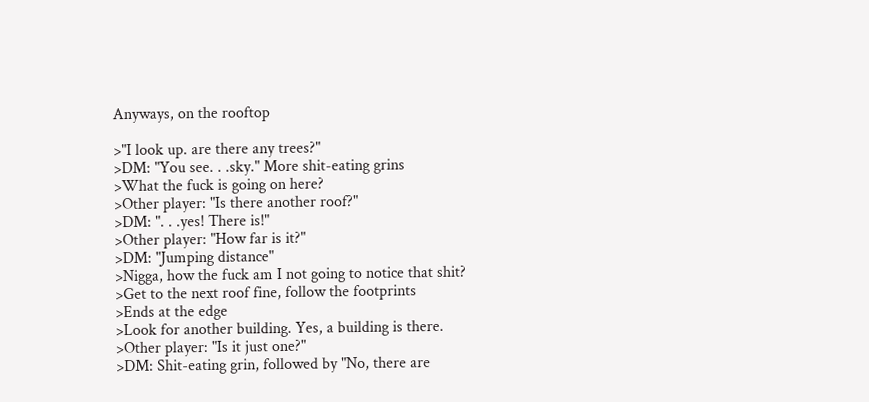Anyways, on the rooftop

>"I look up. are there any trees?"
>DM: "You see. . .sky." More shit-eating grins
>What the fuck is going on here?
>Other player: "Is there another roof?"
>DM: ". . .yes! There is!"
>Other player: "How far is it?"
>DM: "Jumping distance"
>Nigga, how the fuck am I not going to notice that shit?
>Get to the next roof fine, follow the footprints
>Ends at the edge
>Look for another building. Yes, a building is there.
>Other player: "Is it just one?"
>DM: Shit-eating grin, followed by "No, there are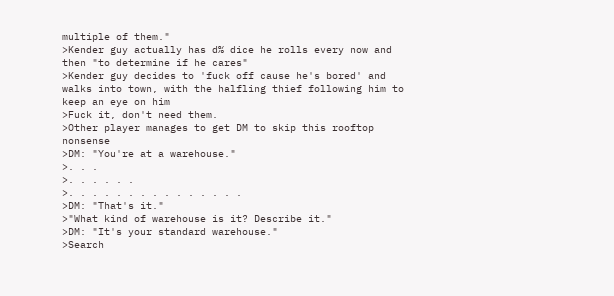multiple of them."
>Kender guy actually has d% dice he rolls every now and then "to determine if he cares"
>Kender guy decides to 'fuck off cause he's bored' and walks into town, with the halfling thief following him to keep an eye on him
>Fuck it, don't need them.
>Other player manages to get DM to skip this rooftop nonsense
>DM: "You're at a warehouse."
>. . .
>. . . . . .
>. . . . . . . . . . . . . . .
>DM: "That's it."
>"What kind of warehouse is it? Describe it."
>DM: "It's your standard warehouse."
>Search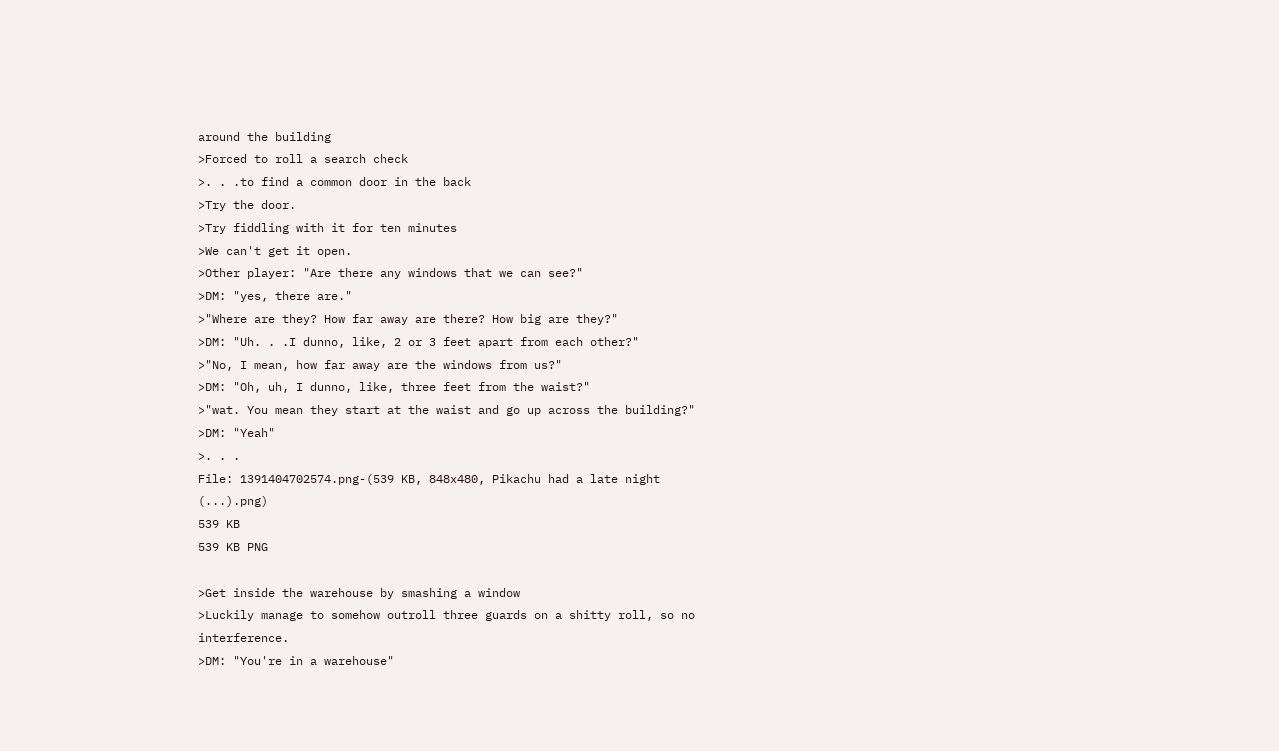around the building
>Forced to roll a search check
>. . .to find a common door in the back
>Try the door.
>Try fiddling with it for ten minutes
>We can't get it open.
>Other player: "Are there any windows that we can see?"
>DM: "yes, there are."
>"Where are they? How far away are there? How big are they?"
>DM: "Uh. . .I dunno, like, 2 or 3 feet apart from each other?"
>"No, I mean, how far away are the windows from us?"
>DM: "Oh, uh, I dunno, like, three feet from the waist?"
>"wat. You mean they start at the waist and go up across the building?"
>DM: "Yeah"
>. . .
File: 1391404702574.png-(539 KB, 848x480, Pikachu had a late night (...).png)
539 KB
539 KB PNG

>Get inside the warehouse by smashing a window
>Luckily manage to somehow outroll three guards on a shitty roll, so no interference.
>DM: "You're in a warehouse"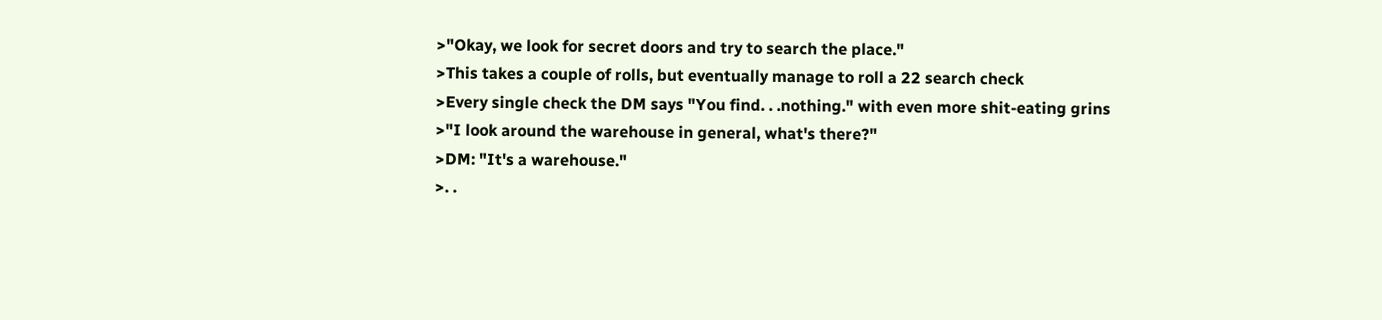>"Okay, we look for secret doors and try to search the place."
>This takes a couple of rolls, but eventually manage to roll a 22 search check
>Every single check the DM says "You find. . .nothing." with even more shit-eating grins
>"I look around the warehouse in general, what's there?"
>DM: "It's a warehouse."
>. .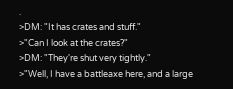.
>DM: "It has crates and stuff."
>"Can I look at the crates?"
>DM: "They're shut very tightly."
>"Well, I have a battleaxe here, and a large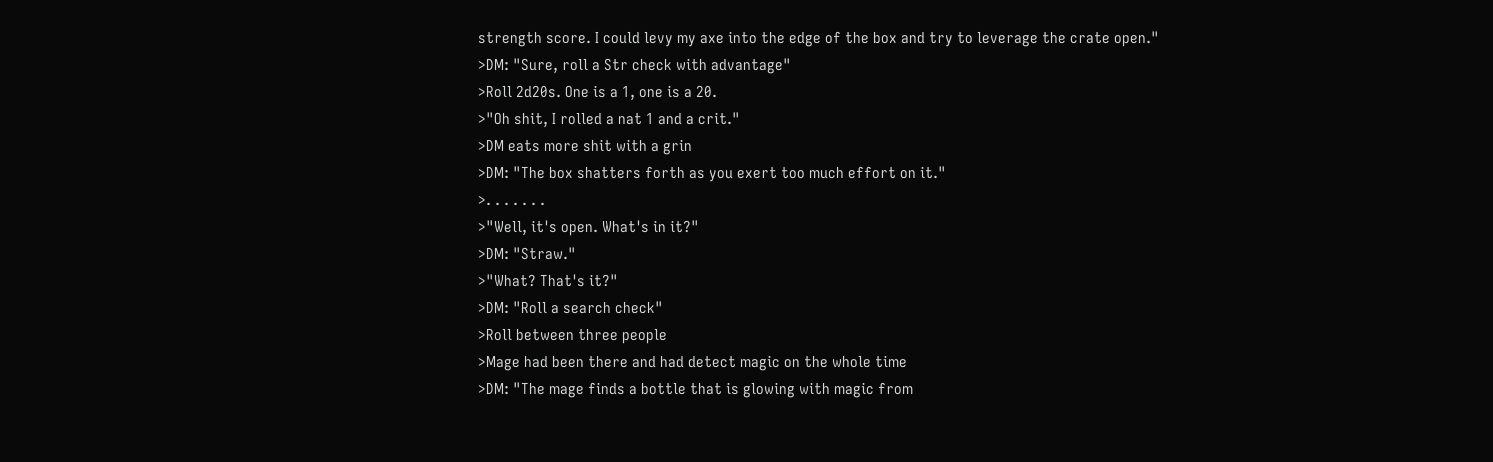strength score. I could levy my axe into the edge of the box and try to leverage the crate open."
>DM: "Sure, roll a Str check with advantage"
>Roll 2d20s. One is a 1, one is a 20.
>"Oh shit, I rolled a nat 1 and a crit."
>DM eats more shit with a grin
>DM: "The box shatters forth as you exert too much effort on it."
>. . . . . . .
>"Well, it's open. What's in it?"
>DM: "Straw."
>"What? That's it?"
>DM: "Roll a search check"
>Roll between three people
>Mage had been there and had detect magic on the whole time
>DM: "The mage finds a bottle that is glowing with magic from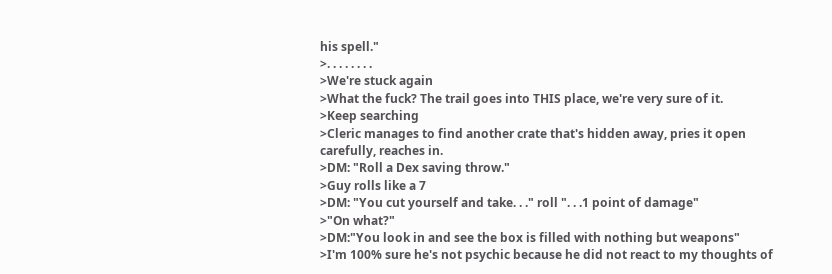his spell."
>. . . . . . . .
>We're stuck again
>What the fuck? The trail goes into THIS place, we're very sure of it.
>Keep searching
>Cleric manages to find another crate that's hidden away, pries it open carefully, reaches in.
>DM: "Roll a Dex saving throw."
>Guy rolls like a 7
>DM: "You cut yourself and take. . ." roll ". . .1 point of damage"
>"On what?"
>DM:"You look in and see the box is filled with nothing but weapons"
>I'm 100% sure he's not psychic because he did not react to my thoughts of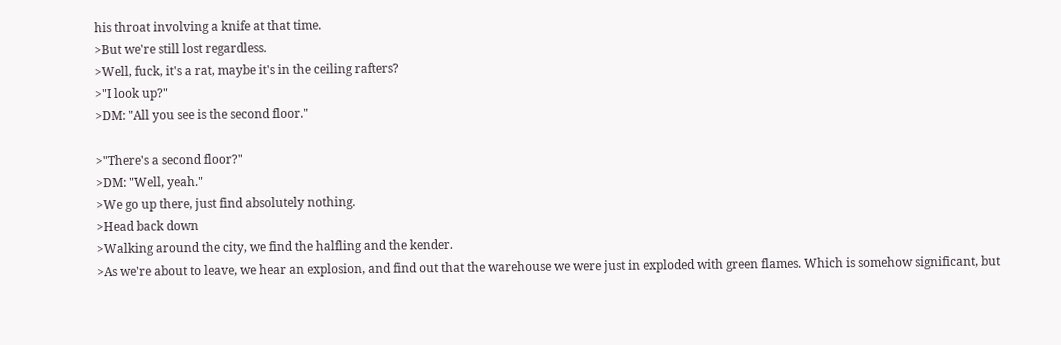his throat involving a knife at that time.
>But we're still lost regardless.
>Well, fuck, it's a rat, maybe it's in the ceiling rafters?
>"I look up?"
>DM: "All you see is the second floor."

>"There's a second floor?"
>DM: "Well, yeah."
>We go up there, just find absolutely nothing.
>Head back down
>Walking around the city, we find the halfling and the kender.
>As we're about to leave, we hear an explosion, and find out that the warehouse we were just in exploded with green flames. Which is somehow significant, but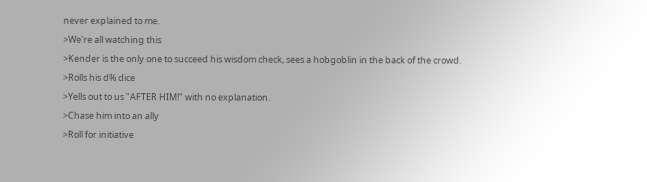never explained to me.
>We're all watching this
>Kender is the only one to succeed his wisdom check, sees a hobgoblin in the back of the crowd.
>Rolls his d% dice
>Yells out to us "AFTER HIM!" with no explanation.
>Chase him into an ally
>Roll for initiative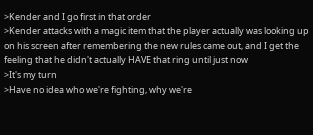>Kender and I go first in that order
>Kender attacks with a magic item that the player actually was looking up on his screen after remembering the new rules came out, and I get the feeling that he didn't actually HAVE that ring until just now
>It's my turn
>Have no idea who we're fighting, why we're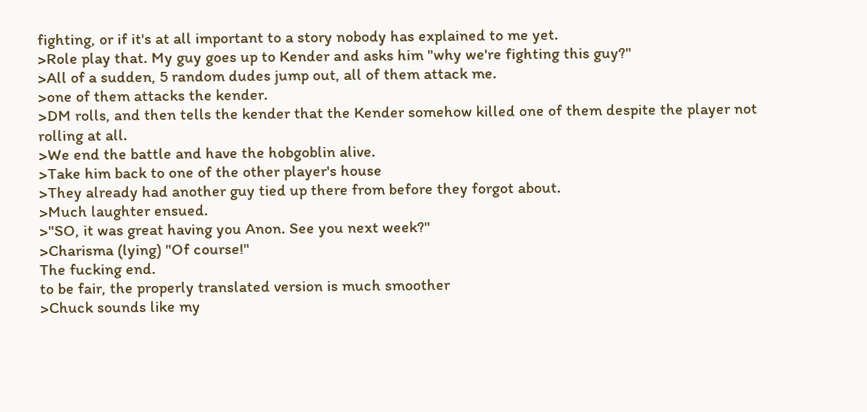fighting, or if it's at all important to a story nobody has explained to me yet.
>Role play that. My guy goes up to Kender and asks him "why we're fighting this guy?"
>All of a sudden, 5 random dudes jump out, all of them attack me.
>one of them attacks the kender.
>DM rolls, and then tells the kender that the Kender somehow killed one of them despite the player not rolling at all.
>We end the battle and have the hobgoblin alive.
>Take him back to one of the other player's house
>They already had another guy tied up there from before they forgot about.
>Much laughter ensued.
>"SO, it was great having you Anon. See you next week?"
>Charisma (lying) "Of course!"
The fucking end.
to be fair, the properly translated version is much smoother
>Chuck sounds like my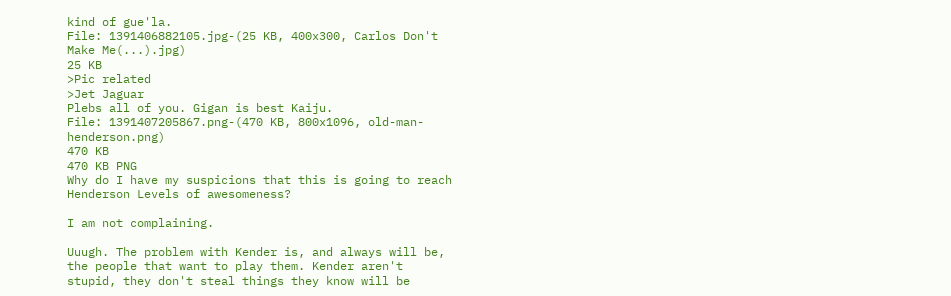kind of gue'la.
File: 1391406882105.jpg-(25 KB, 400x300, Carlos Don't Make Me(...).jpg)
25 KB
>Pic related
>Jet Jaguar
Plebs all of you. Gigan is best Kaiju.
File: 1391407205867.png-(470 KB, 800x1096, old-man-henderson.png)
470 KB
470 KB PNG
Why do I have my suspicions that this is going to reach Henderson Levels of awesomeness?

I am not complaining.

Uuugh. The problem with Kender is, and always will be, the people that want to play them. Kender aren't stupid, they don't steal things they know will be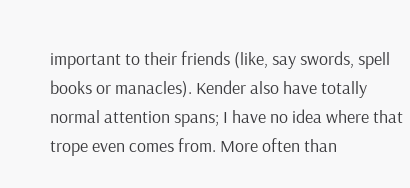important to their friends (like, say swords, spell books or manacles). Kender also have totally normal attention spans; I have no idea where that trope even comes from. More often than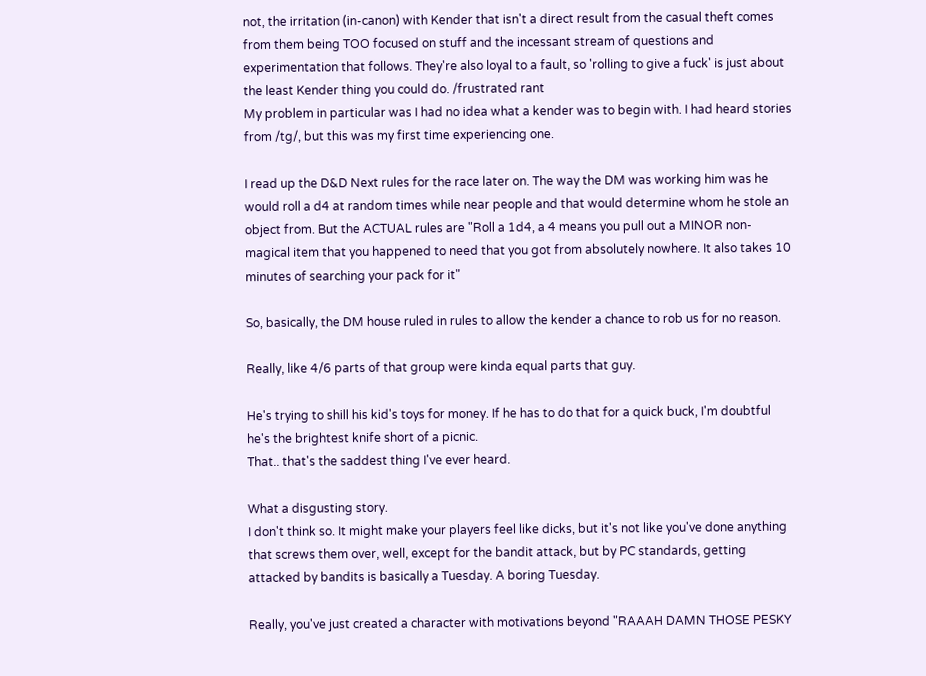not, the irritation (in-canon) with Kender that isn't a direct result from the casual theft comes from them being TOO focused on stuff and the incessant stream of questions and experimentation that follows. They're also loyal to a fault, so 'rolling to give a fuck' is just about the least Kender thing you could do. /frustrated rant
My problem in particular was I had no idea what a kender was to begin with. I had heard stories from /tg/, but this was my first time experiencing one.

I read up the D&D Next rules for the race later on. The way the DM was working him was he would roll a d4 at random times while near people and that would determine whom he stole an object from. But the ACTUAL rules are "Roll a 1d4, a 4 means you pull out a MINOR non-magical item that you happened to need that you got from absolutely nowhere. It also takes 10 minutes of searching your pack for it"

So, basically, the DM house ruled in rules to allow the kender a chance to rob us for no reason.

Really, like 4/6 parts of that group were kinda equal parts that guy.

He's trying to shill his kid's toys for money. If he has to do that for a quick buck, I'm doubtful he's the brightest knife short of a picnic.
That.. that's the saddest thing I've ever heard.

What a disgusting story.
I don't think so. It might make your players feel like dicks, but it's not like you've done anything that screws them over, well, except for the bandit attack, but by PC standards, getting attacked by bandits is basically a Tuesday. A boring Tuesday.

Really, you've just created a character with motivations beyond "RAAAH DAMN THOSE PESKY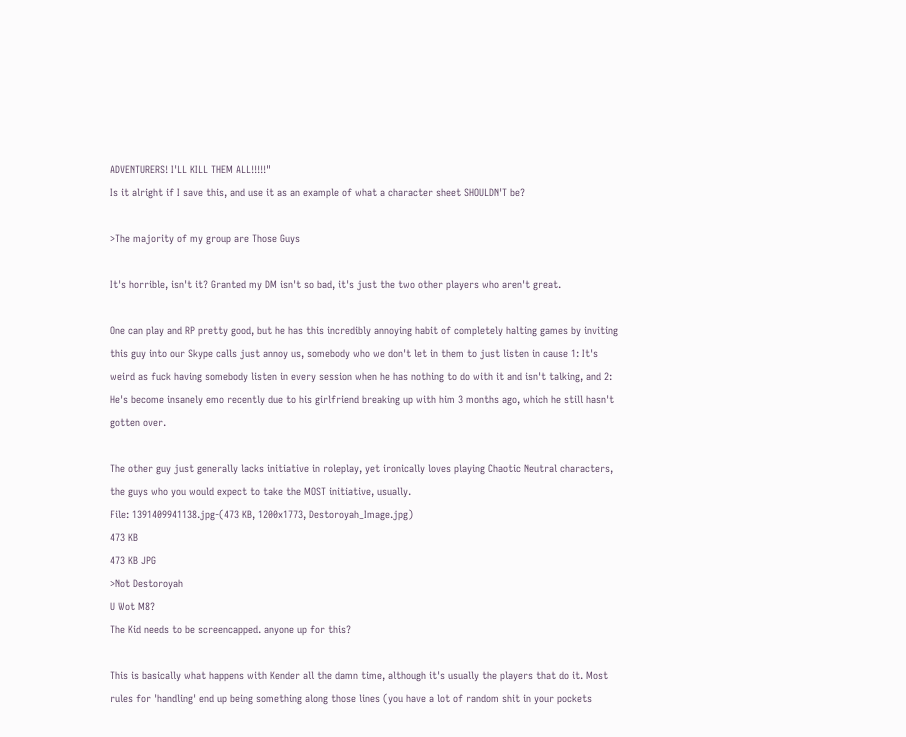ADVENTURERS! I'LL KILL THEM ALL!!!!!"
Is it alright if I save this, and use it as an example of what a character sheet SHOULDN'T be?

>The majority of my group are Those Guys

It's horrible, isn't it? Granted my DM isn't so bad, it's just the two other players who aren't great.

One can play and RP pretty good, but he has this incredibly annoying habit of completely halting games by inviting this guy into our Skype calls just annoy us, somebody who we don't let in them to just listen in cause 1: It's weird as fuck having somebody listen in every session when he has nothing to do with it and isn't talking, and 2: He's become insanely emo recently due to his girlfriend breaking up with him 3 months ago, which he still hasn't gotten over.

The other guy just generally lacks initiative in roleplay, yet ironically loves playing Chaotic Neutral characters, the guys who you would expect to take the MOST initiative, usually.
File: 1391409941138.jpg-(473 KB, 1200x1773, Destoroyah_Image.jpg)
473 KB
473 KB JPG
>Not Destoroyah
U Wot M8?
The Kid needs to be screencapped. anyone up for this?

This is basically what happens with Kender all the damn time, although it's usually the players that do it. Most rules for 'handling' end up being something along those lines (you have a lot of random shit in your pockets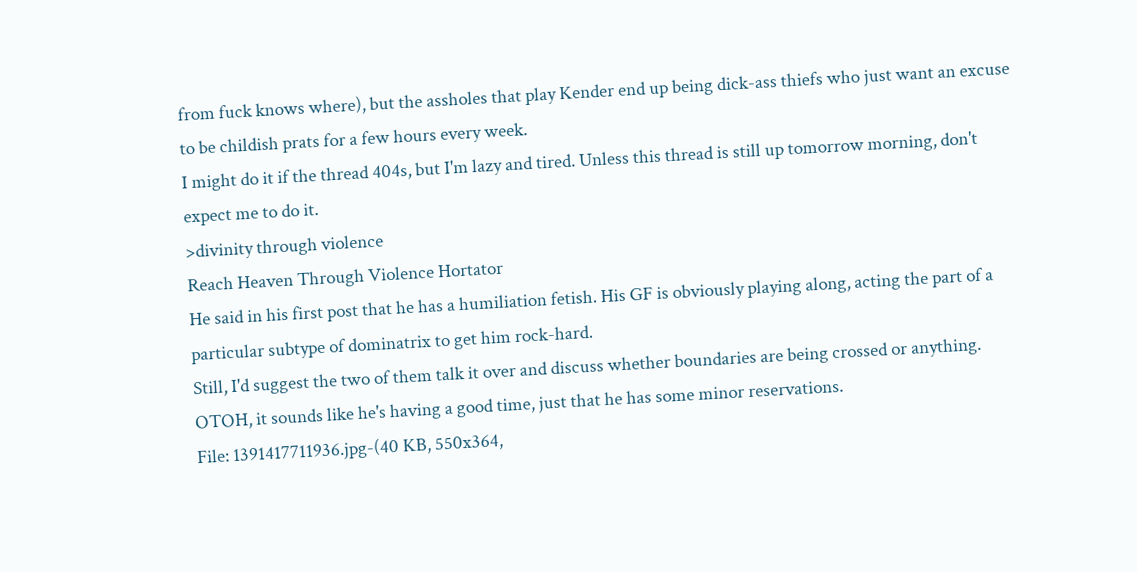from fuck knows where), but the assholes that play Kender end up being dick-ass thiefs who just want an excuse to be childish prats for a few hours every week.
I might do it if the thread 404s, but I'm lazy and tired. Unless this thread is still up tomorrow morning, don't expect me to do it.
>divinity through violence
Reach Heaven Through Violence Hortator
He said in his first post that he has a humiliation fetish. His GF is obviously playing along, acting the part of a particular subtype of dominatrix to get him rock-hard.
Still, I'd suggest the two of them talk it over and discuss whether boundaries are being crossed or anything. OTOH, it sounds like he's having a good time, just that he has some minor reservations.
File: 1391417711936.jpg-(40 KB, 550x364,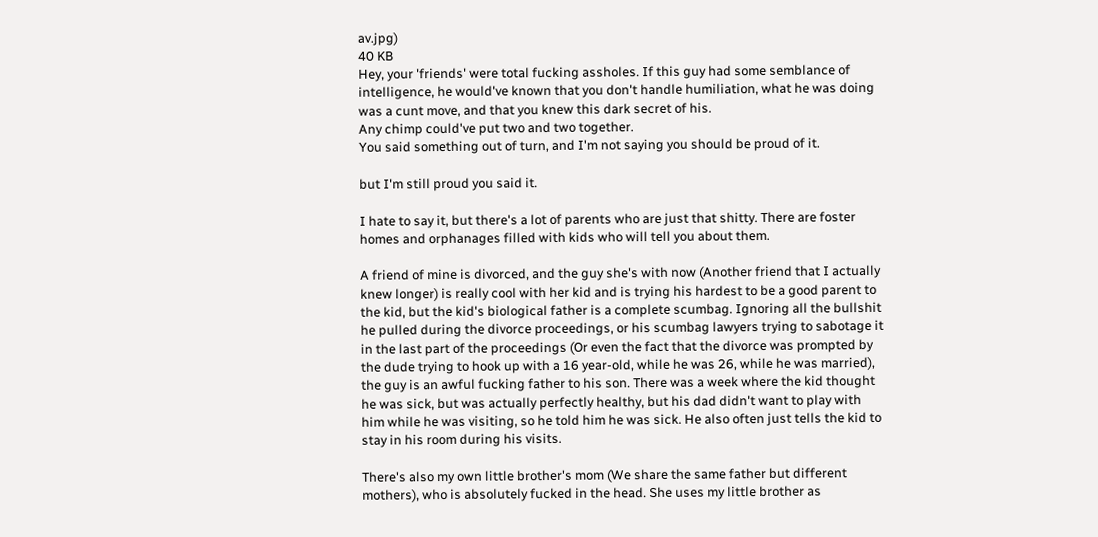av.jpg)
40 KB
Hey, your 'friends' were total fucking assholes. If this guy had some semblance of intelligence, he would've known that you don't handle humiliation, what he was doing was a cunt move, and that you knew this dark secret of his.
Any chimp could've put two and two together.
You said something out of turn, and I'm not saying you should be proud of it.

but I'm still proud you said it.

I hate to say it, but there's a lot of parents who are just that shitty. There are foster homes and orphanages filled with kids who will tell you about them.

A friend of mine is divorced, and the guy she's with now (Another friend that I actually knew longer) is really cool with her kid and is trying his hardest to be a good parent to the kid, but the kid's biological father is a complete scumbag. Ignoring all the bullshit he pulled during the divorce proceedings, or his scumbag lawyers trying to sabotage it in the last part of the proceedings (Or even the fact that the divorce was prompted by the dude trying to hook up with a 16 year-old, while he was 26, while he was married), the guy is an awful fucking father to his son. There was a week where the kid thought he was sick, but was actually perfectly healthy, but his dad didn't want to play with him while he was visiting, so he told him he was sick. He also often just tells the kid to stay in his room during his visits.

There's also my own little brother's mom (We share the same father but different mothers), who is absolutely fucked in the head. She uses my little brother as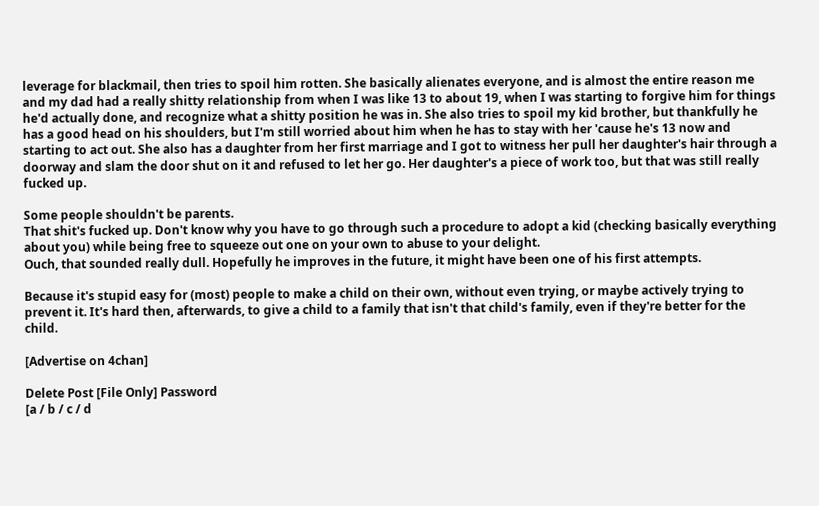leverage for blackmail, then tries to spoil him rotten. She basically alienates everyone, and is almost the entire reason me and my dad had a really shitty relationship from when I was like 13 to about 19, when I was starting to forgive him for things he'd actually done, and recognize what a shitty position he was in. She also tries to spoil my kid brother, but thankfully he has a good head on his shoulders, but I'm still worried about him when he has to stay with her 'cause he's 13 now and starting to act out. She also has a daughter from her first marriage and I got to witness her pull her daughter's hair through a doorway and slam the door shut on it and refused to let her go. Her daughter's a piece of work too, but that was still really fucked up.

Some people shouldn't be parents.
That shit's fucked up. Don't know why you have to go through such a procedure to adopt a kid (checking basically everything about you) while being free to squeeze out one on your own to abuse to your delight.
Ouch, that sounded really dull. Hopefully he improves in the future, it might have been one of his first attempts.

Because it's stupid easy for (most) people to make a child on their own, without even trying, or maybe actively trying to prevent it. It's hard then, afterwards, to give a child to a family that isn't that child's family, even if they're better for the child.

[Advertise on 4chan]

Delete Post [File Only] Password
[a / b / c / d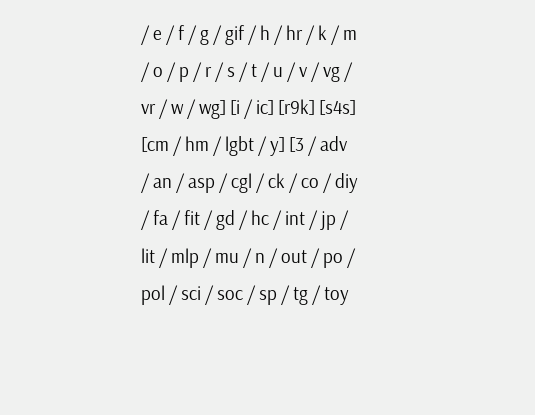/ e / f / g / gif / h / hr / k / m / o / p / r / s / t / u / v / vg / vr / w / wg] [i / ic] [r9k] [s4s] [cm / hm / lgbt / y] [3 / adv / an / asp / cgl / ck / co / diy / fa / fit / gd / hc / int / jp / lit / mlp / mu / n / out / po / pol / sci / soc / sp / tg / toy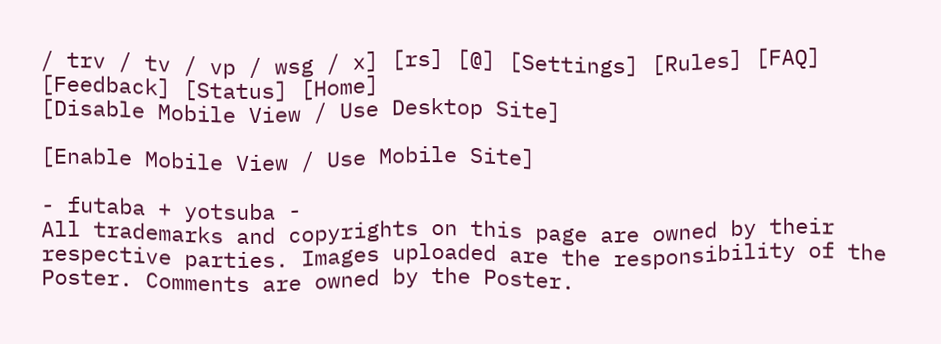/ trv / tv / vp / wsg / x] [rs] [@] [Settings] [Rules] [FAQ] [Feedback] [Status] [Home]
[Disable Mobile View / Use Desktop Site]

[Enable Mobile View / Use Mobile Site]

- futaba + yotsuba -
All trademarks and copyrights on this page are owned by their respective parties. Images uploaded are the responsibility of the Poster. Comments are owned by the Poster.